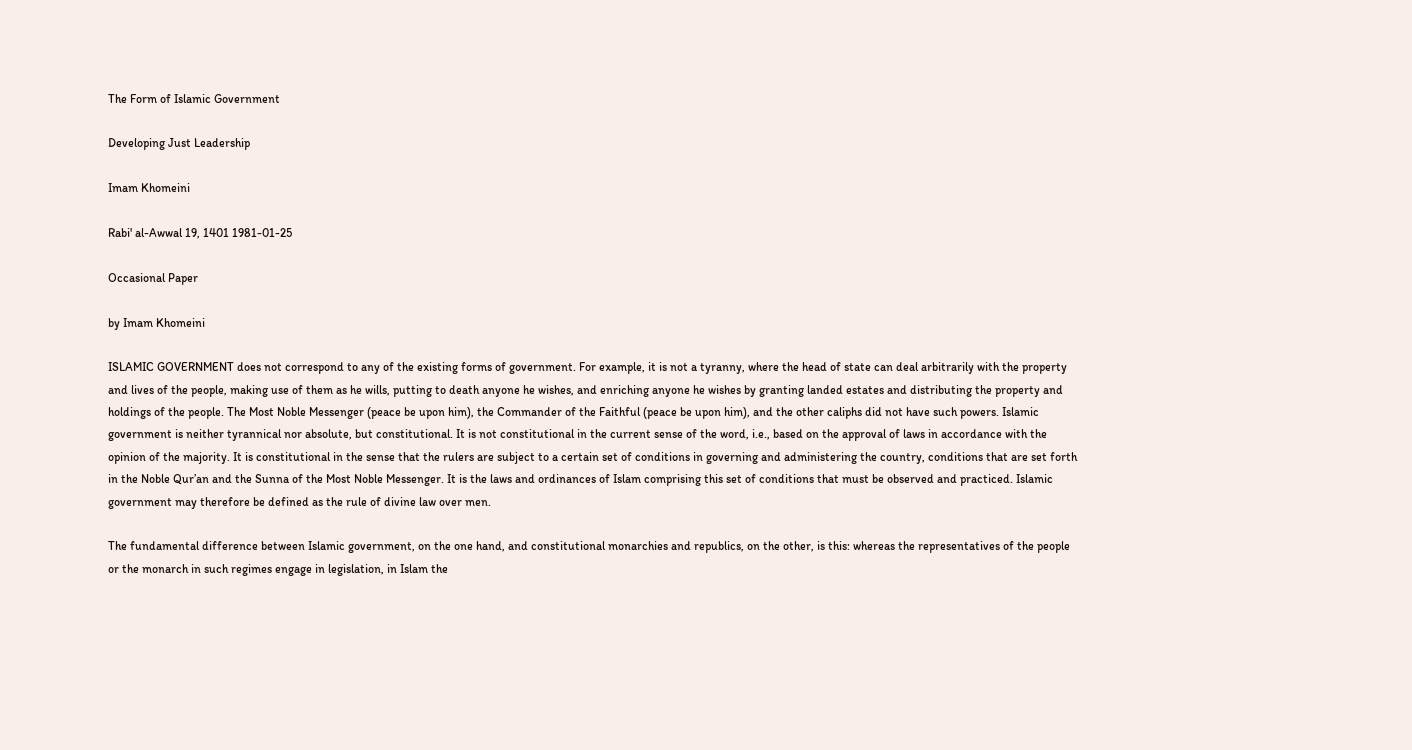The Form of Islamic Government

Developing Just Leadership

Imam Khomeini

Rabi' al-Awwal 19, 1401 1981-01-25

Occasional Paper

by Imam Khomeini

ISLAMIC GOVERNMENT does not correspond to any of the existing forms of government. For example, it is not a tyranny, where the head of state can deal arbitrarily with the property and lives of the people, making use of them as he wills, putting to death anyone he wishes, and enriching anyone he wishes by granting landed estates and distributing the property and holdings of the people. The Most Noble Messenger (peace be upon him), the Commander of the Faithful (peace be upon him), and the other caliphs did not have such powers. Islamic government is neither tyrannical nor absolute, but constitutional. It is not constitutional in the current sense of the word, i.e., based on the approval of laws in accordance with the opinion of the majority. It is constitutional in the sense that the rulers are subject to a certain set of conditions in governing and administering the country, conditions that are set forth in the Noble Qur’an and the Sunna of the Most Noble Messenger. It is the laws and ordinances of Islam comprising this set of conditions that must be observed and practiced. Islamic government may therefore be defined as the rule of divine law over men.

The fundamental difference between Islamic government, on the one hand, and constitutional monarchies and republics, on the other, is this: whereas the representatives of the people or the monarch in such regimes engage in legislation, in Islam the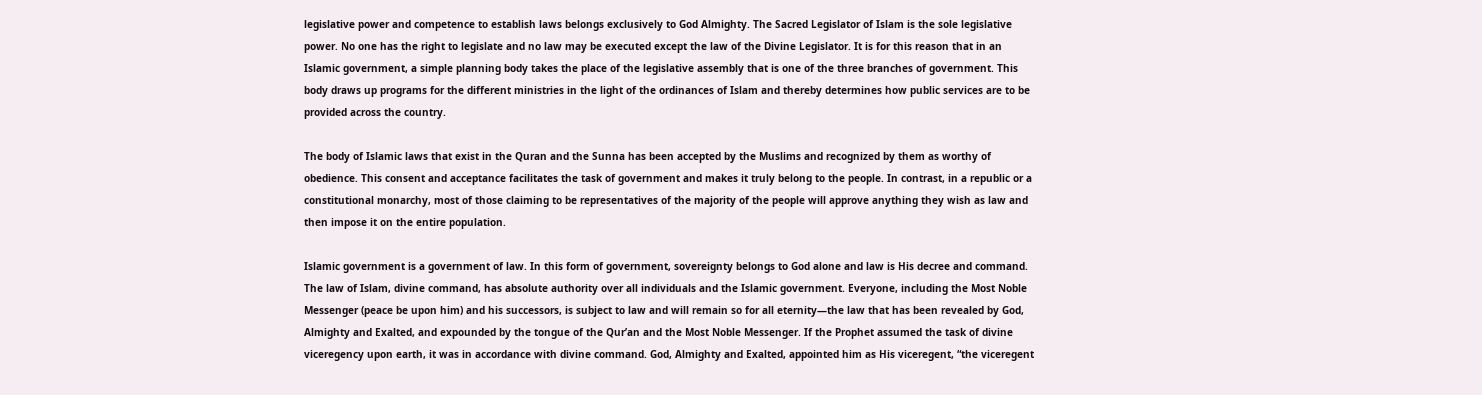legislative power and competence to establish laws belongs exclusively to God Almighty. The Sacred Legislator of Islam is the sole legislative power. No one has the right to legislate and no law may be executed except the law of the Divine Legislator. It is for this reason that in an Islamic government, a simple planning body takes the place of the legislative assembly that is one of the three branches of government. This body draws up programs for the different ministries in the light of the ordinances of Islam and thereby determines how public services are to be provided across the country.

The body of Islamic laws that exist in the Quran and the Sunna has been accepted by the Muslims and recognized by them as worthy of obedience. This consent and acceptance facilitates the task of government and makes it truly belong to the people. In contrast, in a republic or a constitutional monarchy, most of those claiming to be representatives of the majority of the people will approve anything they wish as law and then impose it on the entire population.

Islamic government is a government of law. In this form of government, sovereignty belongs to God alone and law is His decree and command. The law of Islam, divine command, has absolute authority over all individuals and the Islamic government. Everyone, including the Most Noble Messenger (peace be upon him) and his successors, is subject to law and will remain so for all eternity—the law that has been revealed by God, Almighty and Exalted, and expounded by the tongue of the Qur’an and the Most Noble Messenger. If the Prophet assumed the task of divine viceregency upon earth, it was in accordance with divine command. God, Almighty and Exalted, appointed him as His viceregent, “the viceregent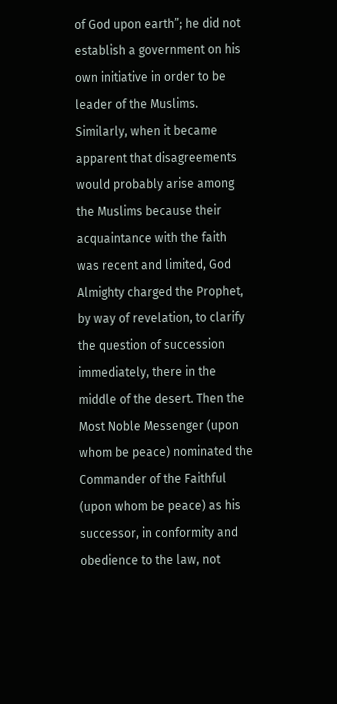of God upon earth”; he did not establish a government on his own initiative in order to be leader of the Muslims. Similarly, when it became apparent that disagreements would probably arise among the Muslims because their acquaintance with the faith was recent and limited, God Almighty charged the Prophet, by way of revelation, to clarify the question of succession immediately, there in the middle of the desert. Then the Most Noble Messenger (upon whom be peace) nominated the Commander of the Faithful (upon whom be peace) as his successor, in conformity and obedience to the law, not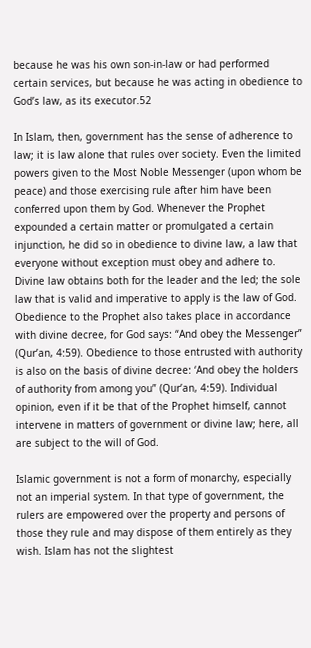because he was his own son-in-law or had performed certain services, but because he was acting in obedience to God’s law, as its executor.52

In Islam, then, government has the sense of adherence to law; it is law alone that rules over society. Even the limited powers given to the Most Noble Messenger (upon whom be peace) and those exercising rule after him have been conferred upon them by God. Whenever the Prophet expounded a certain matter or promulgated a certain injunction, he did so in obedience to divine law, a law that everyone without exception must obey and adhere to. Divine law obtains both for the leader and the led; the sole law that is valid and imperative to apply is the law of God. Obedience to the Prophet also takes place in accordance with divine decree, for God says: “And obey the Messenger” (Qur’an, 4:59). Obedience to those entrusted with authority is also on the basis of divine decree: ‘And obey the holders of authority from among you” (Qur’an, 4:59). Individual opinion, even if it be that of the Prophet himself, cannot intervene in matters of government or divine law; here, all are subject to the will of God.

Islamic government is not a form of monarchy, especially not an imperial system. In that type of government, the rulers are empowered over the property and persons of those they rule and may dispose of them entirely as they wish. Islam has not the slightest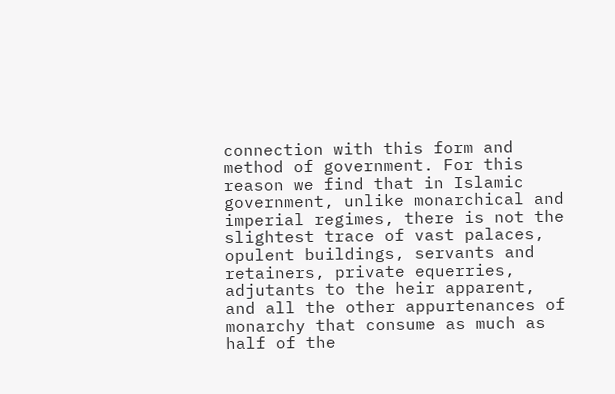connection with this form and method of government. For this reason we find that in Islamic government, unlike monarchical and imperial regimes, there is not the slightest trace of vast palaces, opulent buildings, servants and retainers, private equerries, adjutants to the heir apparent, and all the other appurtenances of monarchy that consume as much as half of the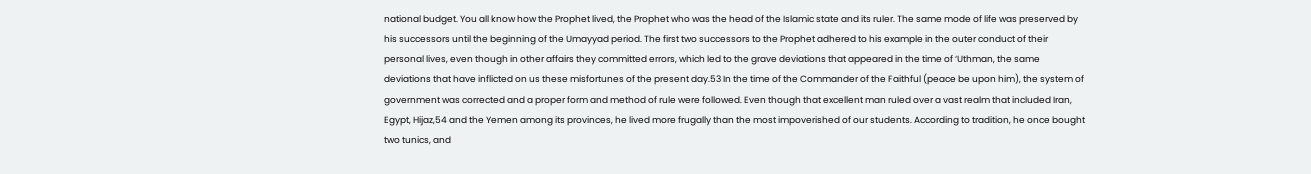national budget. You all know how the Prophet lived, the Prophet who was the head of the Islamic state and its ruler. The same mode of life was preserved by his successors until the beginning of the Umayyad period. The first two successors to the Prophet adhered to his example in the outer conduct of their personal lives, even though in other affairs they committed errors, which led to the grave deviations that appeared in the time of ‘Uthman, the same deviations that have inflicted on us these misfortunes of the present day.53 In the time of the Commander of the Faithful (peace be upon him), the system of government was corrected and a proper form and method of rule were followed. Even though that excellent man ruled over a vast realm that included Iran, Egypt, Hijaz,54 and the Yemen among its provinces, he lived more frugally than the most impoverished of our students. According to tradition, he once bought two tunics, and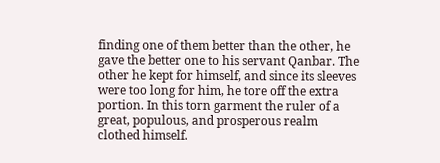finding one of them better than the other, he gave the better one to his servant Qanbar. The other he kept for himself, and since its sleeves were too long for him, he tore off the extra portion. In this torn garment the ruler of a great, populous, and prosperous realm clothed himself.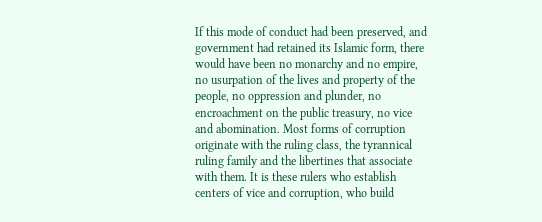If this mode of conduct had been preserved, and government had retained its Islamic form, there would have been no monarchy and no empire, no usurpation of the lives and property of the people, no oppression and plunder, no encroachment on the public treasury, no vice and abomination. Most forms of corruption originate with the ruling class, the tyrannical ruling family and the libertines that associate with them. It is these rulers who establish centers of vice and corruption, who build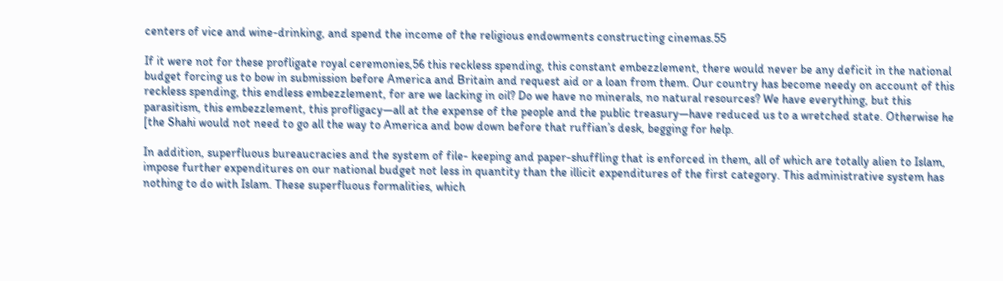centers of vice and wine-drinking, and spend the income of the religious endowments constructing cinemas.55

If it were not for these profligate royal ceremonies,56 this reckless spending, this constant embezzlement, there would never be any deficit in the national budget forcing us to bow in submission before America and Britain and request aid or a loan from them. Our country has become needy on account of this reckless spending, this endless embezzlement, for are we lacking in oil? Do we have no minerals, no natural resources? We have everything, but this parasitism, this embezzlement, this profligacy—all at the expense of the people and the public treasury—have reduced us to a wretched state. Otherwise he [the Shahi would not need to go all the way to America and bow down before that ruffian’s desk, begging for help.

In addition, superfluous bureaucracies and the system of file- keeping and paper-shuffling that is enforced in them, all of which are totally alien to Islam, impose further expenditures on our national budget not less in quantity than the illicit expenditures of the first category. This administrative system has nothing to do with Islam. These superfluous formalities, which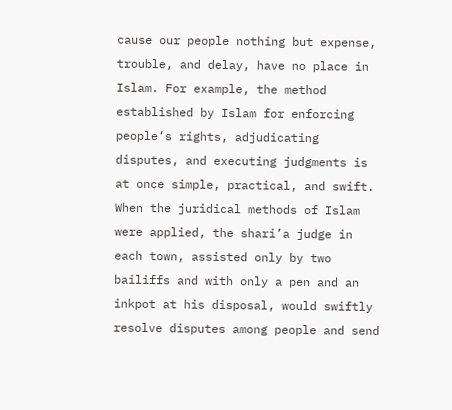cause our people nothing but expense, trouble, and delay, have no place in Islam. For example, the method established by Islam for enforcing people’s rights, adjudicating disputes, and executing judgments is at once simple, practical, and swift. When the juridical methods of Islam were applied, the shari’a judge in each town, assisted only by two bailiffs and with only a pen and an inkpot at his disposal, would swiftly resolve disputes among people and send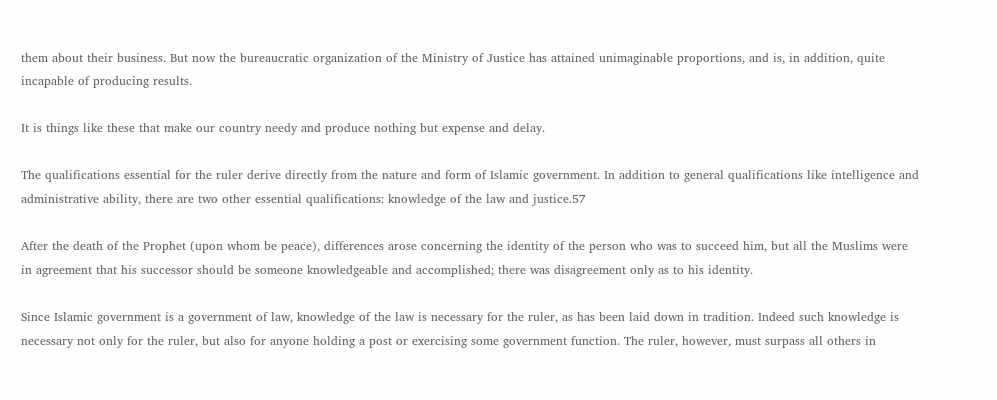them about their business. But now the bureaucratic organization of the Ministry of Justice has attained unimaginable proportions, and is, in addition, quite incapable of producing results.

It is things like these that make our country needy and produce nothing but expense and delay.

The qualifications essential for the ruler derive directly from the nature and form of Islamic government. In addition to general qualifications like intelligence and administrative ability, there are two other essential qualifications: knowledge of the law and justice.57

After the death of the Prophet (upon whom be peace), differences arose concerning the identity of the person who was to succeed him, but all the Muslims were in agreement that his successor should be someone knowledgeable and accomplished; there was disagreement only as to his identity.

Since Islamic government is a government of law, knowledge of the law is necessary for the ruler, as has been laid down in tradition. Indeed such knowledge is necessary not only for the ruler, but also for anyone holding a post or exercising some government function. The ruler, however, must surpass all others in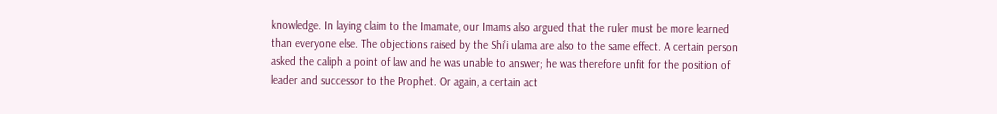knowledge. In laying claim to the Imamate, our Imams also argued that the ruler must be more learned than everyone else. The objections raised by the Shi’i ulama are also to the same effect. A certain person asked the caliph a point of law and he was unable to answer; he was therefore unfit for the position of leader and successor to the Prophet. Or again, a certain act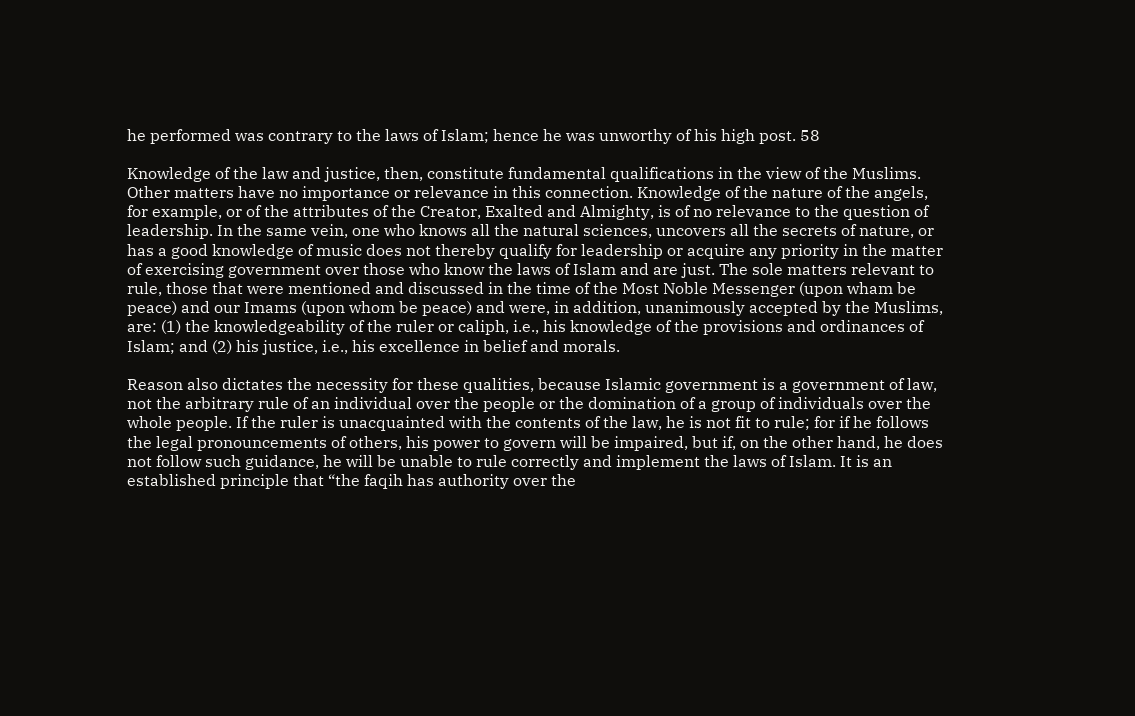he performed was contrary to the laws of Islam; hence he was unworthy of his high post. 58

Knowledge of the law and justice, then, constitute fundamental qualifications in the view of the Muslims. Other matters have no importance or relevance in this connection. Knowledge of the nature of the angels, for example, or of the attributes of the Creator, Exalted and Almighty, is of no relevance to the question of leadership. In the same vein, one who knows all the natural sciences, uncovers all the secrets of nature, or has a good knowledge of music does not thereby qualify for leadership or acquire any priority in the matter of exercising government over those who know the laws of Islam and are just. The sole matters relevant to rule, those that were mentioned and discussed in the time of the Most Noble Messenger (upon wham be peace) and our Imams (upon whom be peace) and were, in addition, unanimously accepted by the Muslims, are: (1) the knowledgeability of the ruler or caliph, i.e., his knowledge of the provisions and ordinances of Islam; and (2) his justice, i.e., his excellence in belief and morals.

Reason also dictates the necessity for these qualities, because Islamic government is a government of law, not the arbitrary rule of an individual over the people or the domination of a group of individuals over the whole people. If the ruler is unacquainted with the contents of the law, he is not fit to rule; for if he follows the legal pronouncements of others, his power to govern will be impaired, but if, on the other hand, he does not follow such guidance, he will be unable to rule correctly and implement the laws of Islam. It is an established principle that “the faqih has authority over the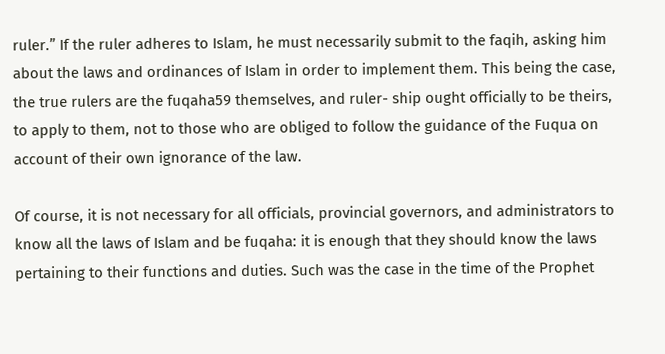ruler.” If the ruler adheres to Islam, he must necessarily submit to the faqih, asking him about the laws and ordinances of Islam in order to implement them. This being the case, the true rulers are the fuqaha59 themselves, and ruler- ship ought officially to be theirs, to apply to them, not to those who are obliged to follow the guidance of the Fuqua on account of their own ignorance of the law.

Of course, it is not necessary for all officials, provincial governors, and administrators to know all the laws of Islam and be fuqaha: it is enough that they should know the laws pertaining to their functions and duties. Such was the case in the time of the Prophet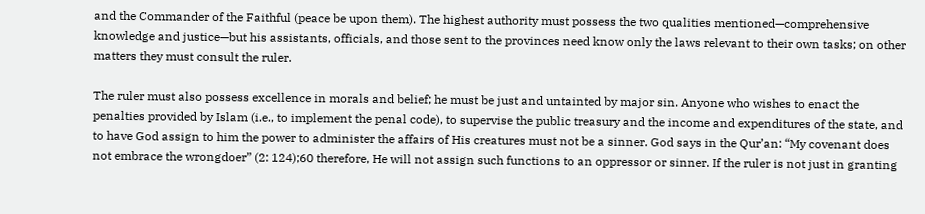and the Commander of the Faithful (peace be upon them). The highest authority must possess the two qualities mentioned—comprehensive knowledge and justice—but his assistants, officials, and those sent to the provinces need know only the laws relevant to their own tasks; on other matters they must consult the ruler.

The ruler must also possess excellence in morals and belief; he must be just and untainted by major sin. Anyone who wishes to enact the penalties provided by Islam (i.e., to implement the penal code), to supervise the public treasury and the income and expenditures of the state, and to have God assign to him the power to administer the affairs of His creatures must not be a sinner. God says in the Qur’an: “My covenant does not embrace the wrongdoer” (2: 124);60 therefore, He will not assign such functions to an oppressor or sinner. If the ruler is not just in granting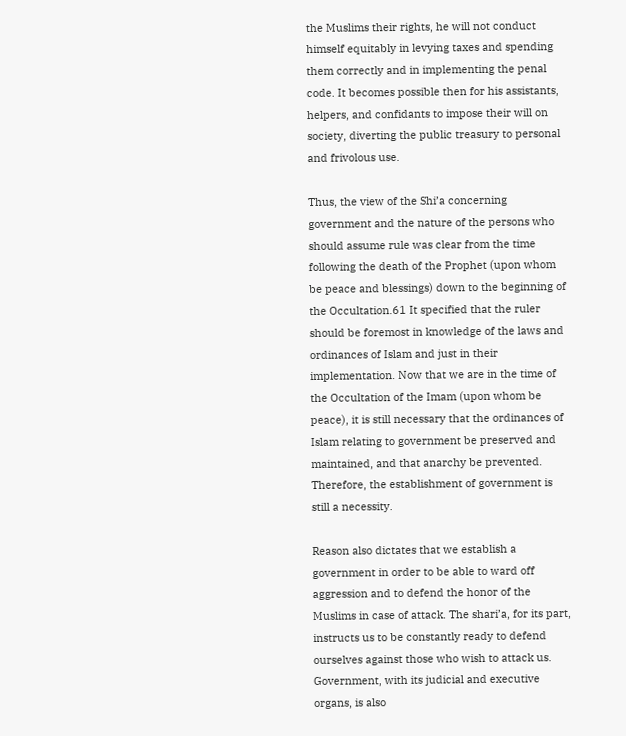the Muslims their rights, he will not conduct himself equitably in levying taxes and spending them correctly and in implementing the penal code. It becomes possible then for his assistants, helpers, and confidants to impose their will on society, diverting the public treasury to personal and frivolous use.

Thus, the view of the Shi’a concerning government and the nature of the persons who should assume rule was clear from the time following the death of the Prophet (upon whom be peace and blessings) down to the beginning of the Occultation.61 It specified that the ruler should be foremost in knowledge of the laws and ordinances of Islam and just in their implementation. Now that we are in the time of the Occultation of the Imam (upon whom be peace), it is still necessary that the ordinances of Islam relating to government be preserved and maintained, and that anarchy be prevented. Therefore, the establishment of government is still a necessity.

Reason also dictates that we establish a government in order to be able to ward off aggression and to defend the honor of the Muslims in case of attack. The shari’a, for its part, instructs us to be constantly ready to defend ourselves against those who wish to attack us. Government, with its judicial and executive organs, is also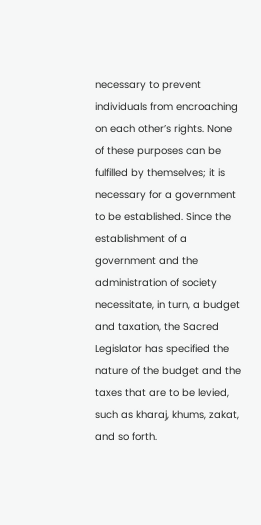necessary to prevent individuals from encroaching on each other’s rights. None of these purposes can be fulfilled by themselves; it is necessary for a government to be established. Since the establishment of a government and the administration of society necessitate, in turn, a budget and taxation, the Sacred Legislator has specified the nature of the budget and the taxes that are to be levied, such as kharaj, khums, zakat, and so forth.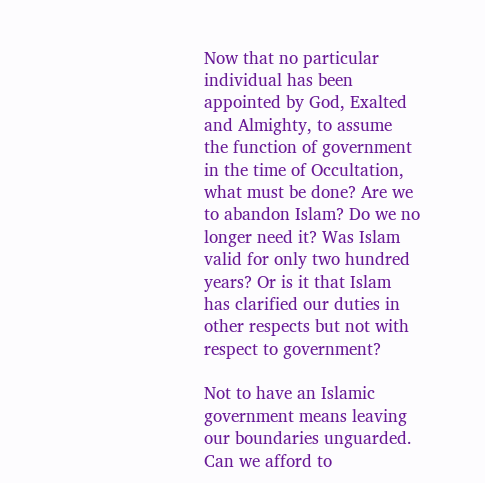Now that no particular individual has been appointed by God, Exalted and Almighty, to assume the function of government in the time of Occultation, what must be done? Are we to abandon Islam? Do we no longer need it? Was Islam valid for only two hundred years? Or is it that Islam has clarified our duties in other respects but not with respect to government?

Not to have an Islamic government means leaving our boundaries unguarded. Can we afford to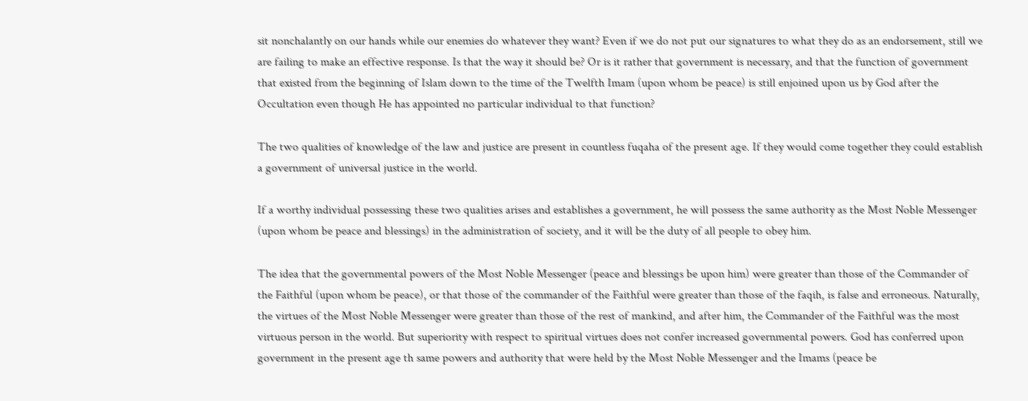sit nonchalantly on our hands while our enemies do whatever they want? Even if we do not put our signatures to what they do as an endorsement, still we are failing to make an effective response. Is that the way it should be? Or is it rather that government is necessary, and that the function of government that existed from the beginning of Islam down to the time of the Twelfth Imam (upon whom be peace) is still enjoined upon us by God after the Occultation even though He has appointed no particular individual to that function?

The two qualities of knowledge of the law and justice are present in countless fuqaha of the present age. If they would come together they could establish a government of universal justice in the world.

If a worthy individual possessing these two qualities arises and establishes a government, he will possess the same authority as the Most Noble Messenger (upon whom be peace and blessings) in the administration of society, and it will be the duty of all people to obey him.

The idea that the governmental powers of the Most Noble Messenger (peace and blessings be upon him) were greater than those of the Commander of the Faithful (upon whom be peace), or that those of the commander of the Faithful were greater than those of the faqih, is false and erroneous. Naturally, the virtues of the Most Noble Messenger were greater than those of the rest of mankind, and after him, the Commander of the Faithful was the most virtuous person in the world. But superiority with respect to spiritual virtues does not confer increased governmental powers. God has conferred upon government in the present age th same powers and authority that were held by the Most Noble Messenger and the Imams (peace be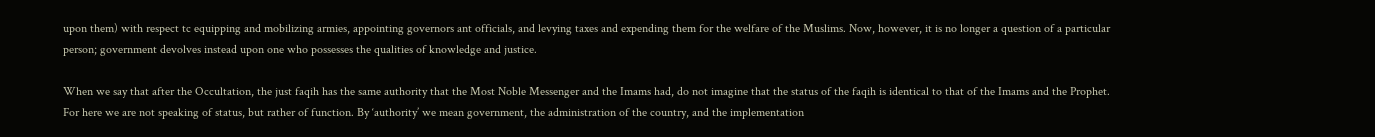upon them) with respect tc equipping and mobilizing armies, appointing governors ant officials, and levying taxes and expending them for the welfare of the Muslims. Now, however, it is no longer a question of a particular person; government devolves instead upon one who possesses the qualities of knowledge and justice.

When we say that after the Occultation, the just faqih has the same authority that the Most Noble Messenger and the Imams had, do not imagine that the status of the faqih is identical to that of the Imams and the Prophet. For here we are not speaking of status, but rather of function. By ‘authority’ we mean government, the administration of the country, and the implementation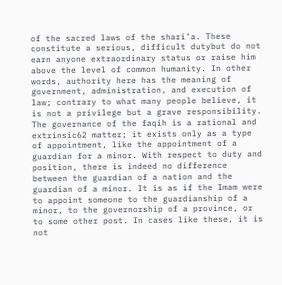of the sacred laws of the shari’a. These constitute a serious, difficult dutybut do not earn anyone extraordinary status or raise him above the level of common humanity. In other words, authority here has the meaning of government, administration, and execution of law; contrary to what many people believe, it is not a privilege but a grave responsibility. The governance of the faqih is a rational and extrinsic62 matter; it exists only as a type of appointment, like the appointment of a guardian for a minor. With respect to duty and position, there is indeed no difference between the guardian of a nation and the guardian of a minor. It is as if the Imam were to appoint someone to the guardianship of a minor, to the governorship of a province, or to some other post. In cases like these, it is not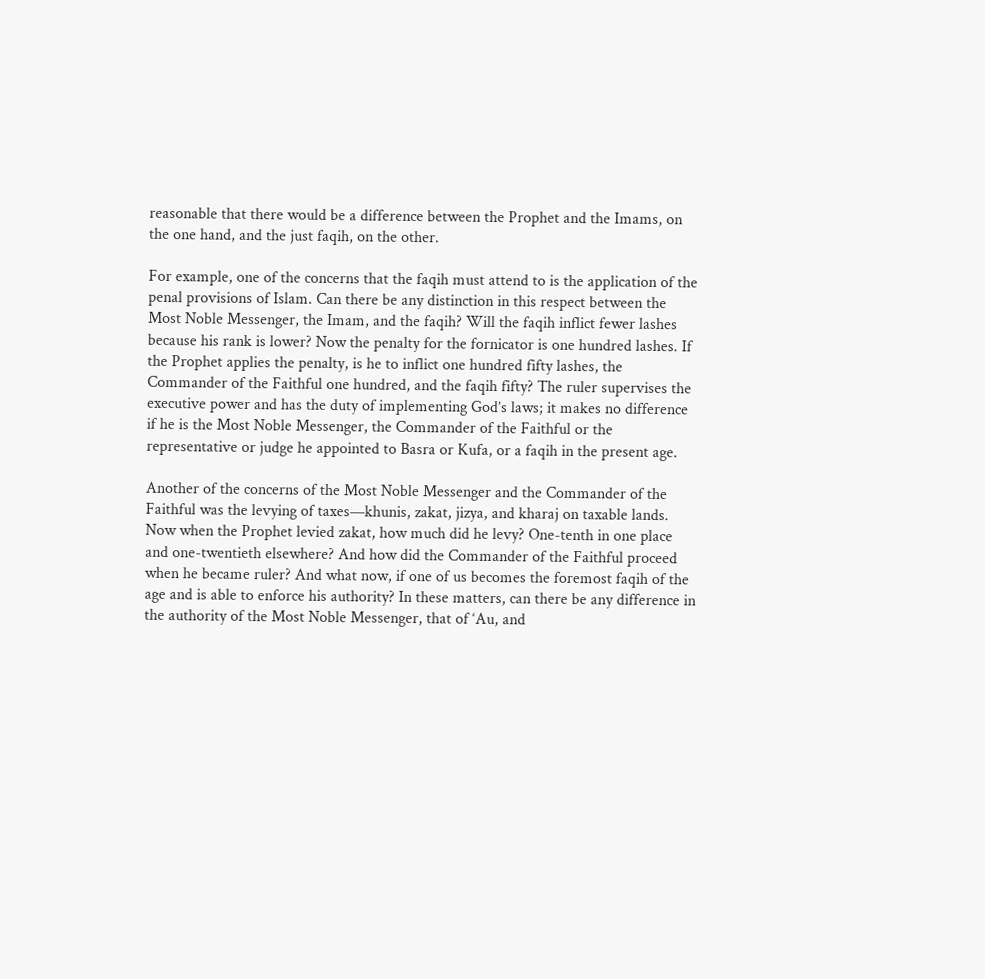reasonable that there would be a difference between the Prophet and the Imams, on the one hand, and the just faqih, on the other.

For example, one of the concerns that the faqih must attend to is the application of the penal provisions of Islam. Can there be any distinction in this respect between the Most Noble Messenger, the Imam, and the faqih? Will the faqih inflict fewer lashes because his rank is lower? Now the penalty for the fornicator is one hundred lashes. If the Prophet applies the penalty, is he to inflict one hundred fifty lashes, the Commander of the Faithful one hundred, and the faqih fifty? The ruler supervises the executive power and has the duty of implementing God’s laws; it makes no difference if he is the Most Noble Messenger, the Commander of the Faithful or the representative or judge he appointed to Basra or Kufa, or a faqih in the present age.

Another of the concerns of the Most Noble Messenger and the Commander of the Faithful was the levying of taxes—khunis, zakat, jizya, and kharaj on taxable lands. Now when the Prophet levied zakat, how much did he levy? One-tenth in one place and one-twentieth elsewhere? And how did the Commander of the Faithful proceed when he became ruler? And what now, if one of us becomes the foremost faqih of the age and is able to enforce his authority? In these matters, can there be any difference in the authority of the Most Noble Messenger, that of ‘Au, and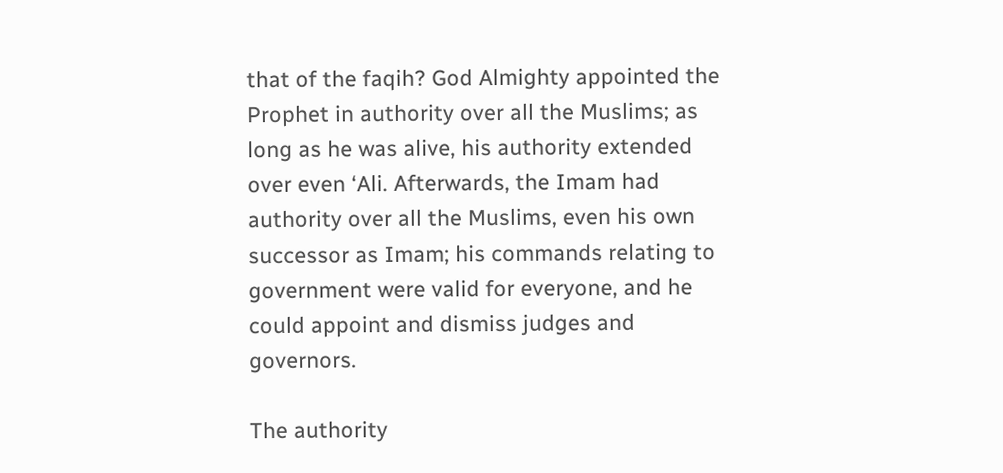that of the faqih? God Almighty appointed the Prophet in authority over all the Muslims; as long as he was alive, his authority extended over even ‘Ali. Afterwards, the Imam had authority over all the Muslims, even his own successor as Imam; his commands relating to government were valid for everyone, and he could appoint and dismiss judges and governors.

The authority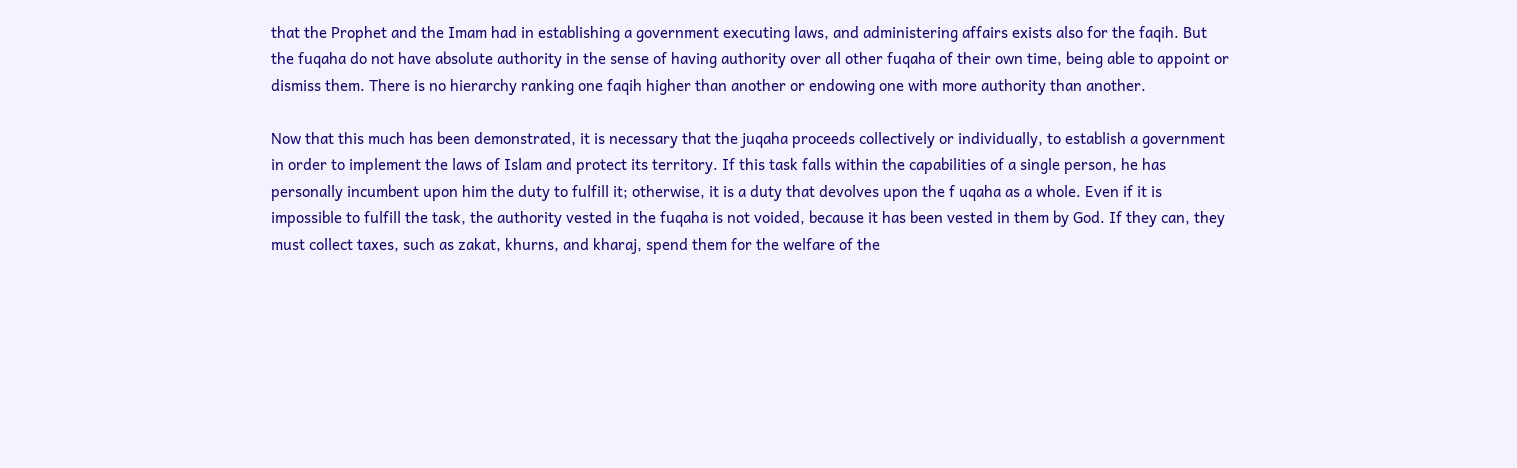that the Prophet and the Imam had in establishing a government executing laws, and administering affairs exists also for the faqih. But the fuqaha do not have absolute authority in the sense of having authority over all other fuqaha of their own time, being able to appoint or dismiss them. There is no hierarchy ranking one faqih higher than another or endowing one with more authority than another.

Now that this much has been demonstrated, it is necessary that the juqaha proceeds collectively or individually, to establish a government in order to implement the laws of Islam and protect its territory. If this task falls within the capabilities of a single person, he has personally incumbent upon him the duty to fulfill it; otherwise, it is a duty that devolves upon the f uqaha as a whole. Even if it is impossible to fulfill the task, the authority vested in the fuqaha is not voided, because it has been vested in them by God. If they can, they must collect taxes, such as zakat, khurns, and kharaj, spend them for the welfare of the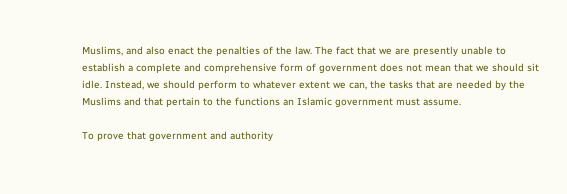Muslims, and also enact the penalties of the law. The fact that we are presently unable to establish a complete and comprehensive form of government does not mean that we should sit idle. Instead, we should perform to whatever extent we can, the tasks that are needed by the Muslims and that pertain to the functions an Islamic government must assume.

To prove that government and authority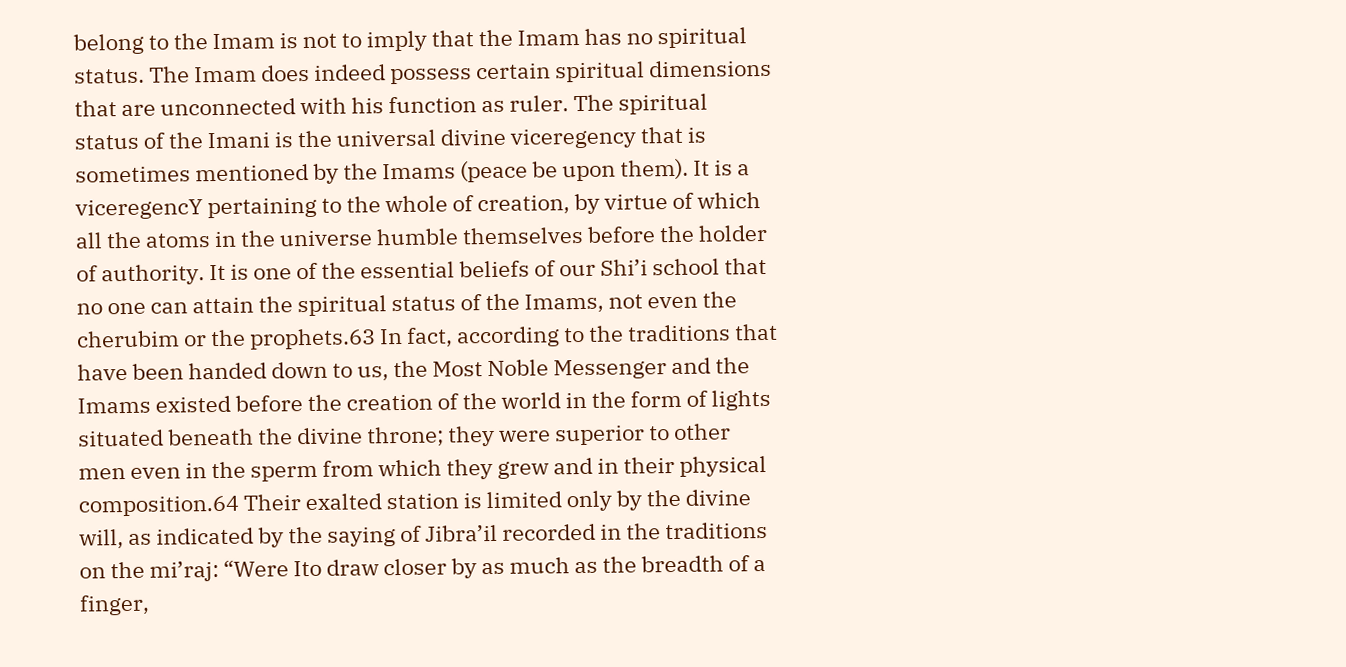belong to the Imam is not to imply that the Imam has no spiritual status. The Imam does indeed possess certain spiritual dimensions that are unconnected with his function as ruler. The spiritual status of the Imani is the universal divine viceregency that is sometimes mentioned by the Imams (peace be upon them). It is a viceregencY pertaining to the whole of creation, by virtue of which all the atoms in the universe humble themselves before the holder of authority. It is one of the essential beliefs of our Shi’i school that no one can attain the spiritual status of the Imams, not even the cherubim or the prophets.63 In fact, according to the traditions that have been handed down to us, the Most Noble Messenger and the Imams existed before the creation of the world in the form of lights situated beneath the divine throne; they were superior to other men even in the sperm from which they grew and in their physical composition.64 Their exalted station is limited only by the divine will, as indicated by the saying of Jibra’il recorded in the traditions on the mi’raj: “Were Ito draw closer by as much as the breadth of a finger,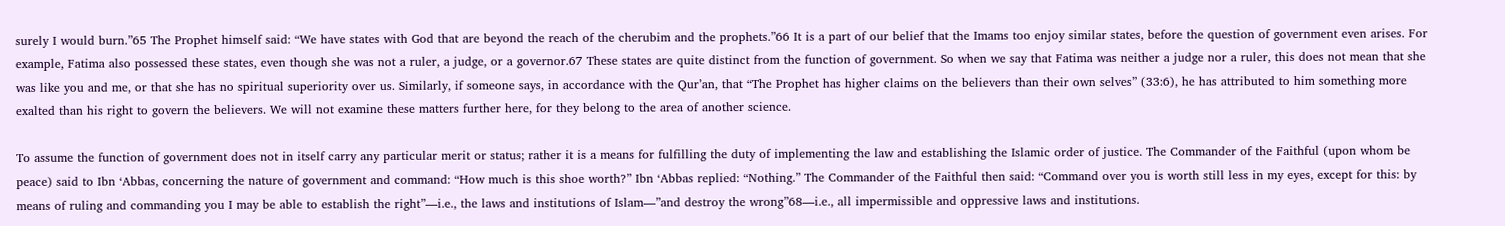surely I would burn.”65 The Prophet himself said: “We have states with God that are beyond the reach of the cherubim and the prophets.”66 It is a part of our belief that the Imams too enjoy similar states, before the question of government even arises. For example, Fatima also possessed these states, even though she was not a ruler, a judge, or a governor.67 These states are quite distinct from the function of government. So when we say that Fatima was neither a judge nor a ruler, this does not mean that she was like you and me, or that she has no spiritual superiority over us. Similarly, if someone says, in accordance with the Qur’an, that “The Prophet has higher claims on the believers than their own selves” (33:6), he has attributed to him something more exalted than his right to govern the believers. We will not examine these matters further here, for they belong to the area of another science.

To assume the function of government does not in itself carry any particular merit or status; rather it is a means for fulfilling the duty of implementing the law and establishing the Islamic order of justice. The Commander of the Faithful (upon whom be peace) said to Ibn ‘Abbas, concerning the nature of government and command: “How much is this shoe worth?” Ibn ‘Abbas replied: “Nothing.” The Commander of the Faithful then said: “Command over you is worth still less in my eyes, except for this: by means of ruling and commanding you I may be able to establish the right”—i.e., the laws and institutions of Islam—”and destroy the wrong”68—i.e., all impermissible and oppressive laws and institutions.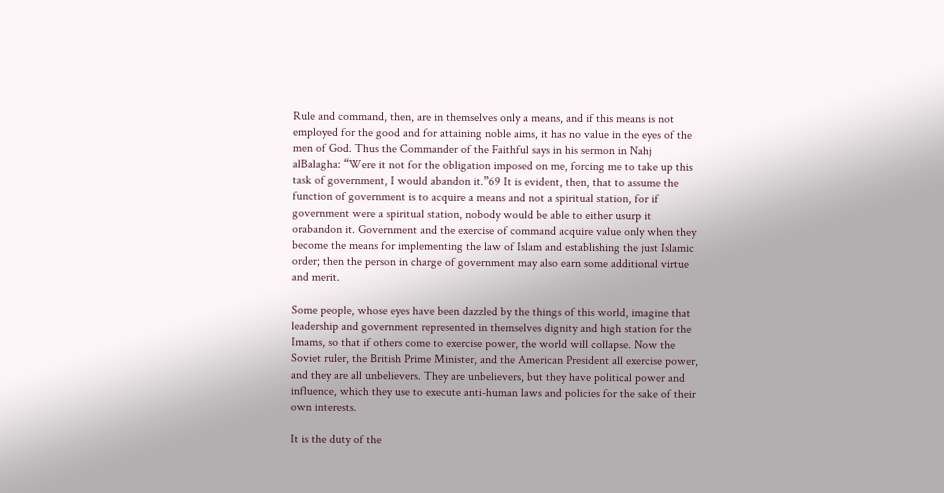Rule and command, then, are in themselves only a means, and if this means is not employed for the good and for attaining noble aims, it has no value in the eyes of the men of God. Thus the Commander of the Faithful says in his sermon in Nahj alBalagha: “Were it not for the obligation imposed on me, forcing me to take up this task of government, I would abandon it.”69 It is evident, then, that to assume the function of government is to acquire a means and not a spiritual station, for if government were a spiritual station, nobody would be able to either usurp it orabandon it. Government and the exercise of command acquire value only when they become the means for implementing the law of Islam and establishing the just Islamic order; then the person in charge of government may also earn some additional virtue and merit.

Some people, whose eyes have been dazzled by the things of this world, imagine that leadership and government represented in themselves dignity and high station for the Imams, so that if others come to exercise power, the world will collapse. Now the Soviet ruler, the British Prime Minister, and the American President all exercise power, and they are all unbelievers. They are unbelievers, but they have political power and influence, which they use to execute anti-human laws and policies for the sake of their own interests.

It is the duty of the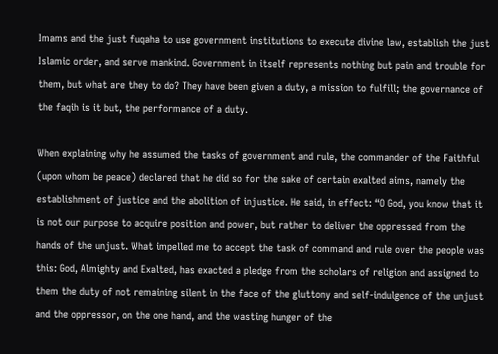Imams and the just fuqaha to use government institutions to execute divine law, establish the just Islamic order, and serve mankind. Government in itself represents nothing but pain and trouble for them, but what are they to do? They have been given a duty, a mission to fulfill; the governance of the faqih is it but, the performance of a duty.

When explaining why he assumed the tasks of government and rule, the commander of the Faithful (upon whom be peace) declared that he did so for the sake of certain exalted aims, namely the establishment of justice and the abolition of injustice. He said, in effect: “O God, you know that it is not our purpose to acquire position and power, but rather to deliver the oppressed from the hands of the unjust. What impelled me to accept the task of command and rule over the people was this: God, Almighty and Exalted, has exacted a pledge from the scholars of religion and assigned to them the duty of not remaining silent in the face of the gluttony and self-indulgence of the unjust and the oppressor, on the one hand, and the wasting hunger of the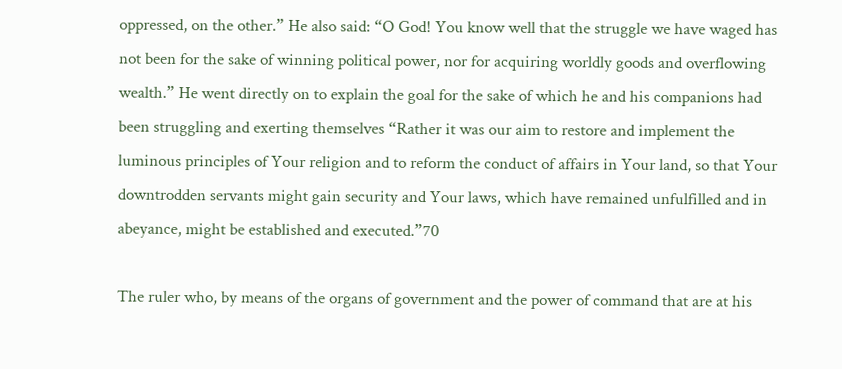oppressed, on the other.” He also said: “O God! You know well that the struggle we have waged has not been for the sake of winning political power, nor for acquiring worldly goods and overflowing wealth.” He went directly on to explain the goal for the sake of which he and his companions had been struggling and exerting themselves “Rather it was our aim to restore and implement the luminous principles of Your religion and to reform the conduct of affairs in Your land, so that Your downtrodden servants might gain security and Your laws, which have remained unfulfilled and in abeyance, might be established and executed.”70

The ruler who, by means of the organs of government and the power of command that are at his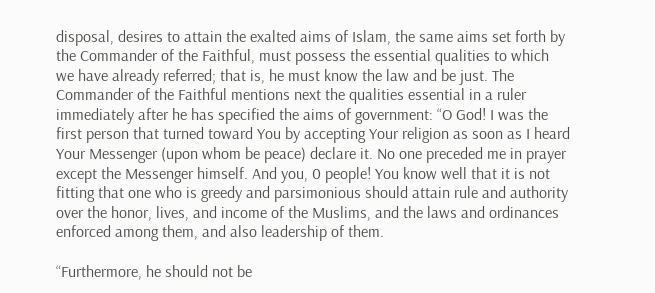disposal, desires to attain the exalted aims of Islam, the same aims set forth by the Commander of the Faithful, must possess the essential qualities to which we have already referred; that is, he must know the law and be just. The Commander of the Faithful mentions next the qualities essential in a ruler immediately after he has specified the aims of government: “O God! I was the first person that turned toward You by accepting Your religion as soon as I heard Your Messenger (upon whom be peace) declare it. No one preceded me in prayer except the Messenger himself. And you, 0 people! You know well that it is not fitting that one who is greedy and parsimonious should attain rule and authority over the honor, lives, and income of the Muslims, and the laws and ordinances enforced among them, and also leadership of them.

“Furthermore, he should not be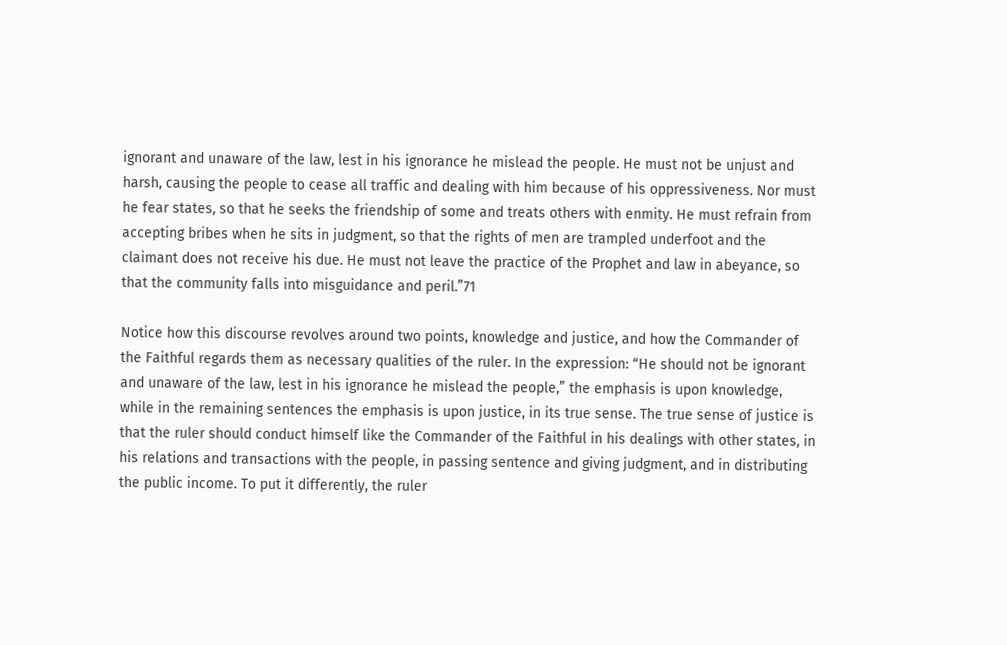ignorant and unaware of the law, lest in his ignorance he mislead the people. He must not be unjust and harsh, causing the people to cease all traffic and dealing with him because of his oppressiveness. Nor must he fear states, so that he seeks the friendship of some and treats others with enmity. He must refrain from accepting bribes when he sits in judgment, so that the rights of men are trampled underfoot and the claimant does not receive his due. He must not leave the practice of the Prophet and law in abeyance, so that the community falls into misguidance and peril.”71

Notice how this discourse revolves around two points, knowledge and justice, and how the Commander of the Faithful regards them as necessary qualities of the ruler. In the expression: “He should not be ignorant and unaware of the law, lest in his ignorance he mislead the people,” the emphasis is upon knowledge, while in the remaining sentences the emphasis is upon justice, in its true sense. The true sense of justice is that the ruler should conduct himself like the Commander of the Faithful in his dealings with other states, in his relations and transactions with the people, in passing sentence and giving judgment, and in distributing the public income. To put it differently, the ruler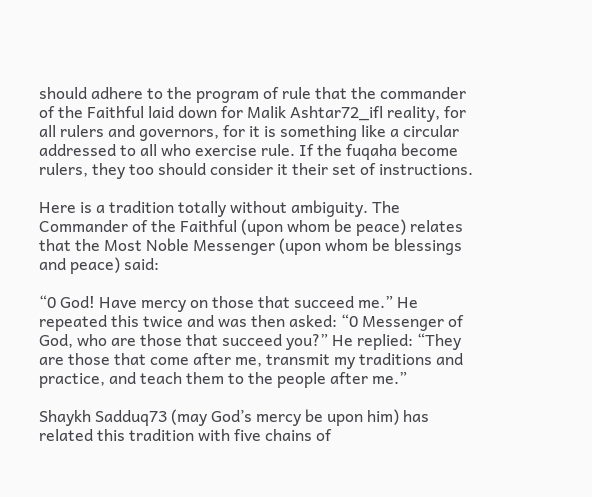should adhere to the program of rule that the commander of the Faithful laid down for Malik Ashtar72_ifl reality, for all rulers and governors, for it is something like a circular addressed to all who exercise rule. If the fuqaha become rulers, they too should consider it their set of instructions.

Here is a tradition totally without ambiguity. The Commander of the Faithful (upon whom be peace) relates that the Most Noble Messenger (upon whom be blessings and peace) said:

“0 God! Have mercy on those that succeed me.” He repeated this twice and was then asked: “0 Messenger of God, who are those that succeed you?” He replied: “They are those that come after me, transmit my traditions and practice, and teach them to the people after me.”

Shaykh Sadduq73 (may God’s mercy be upon him) has related this tradition with five chains of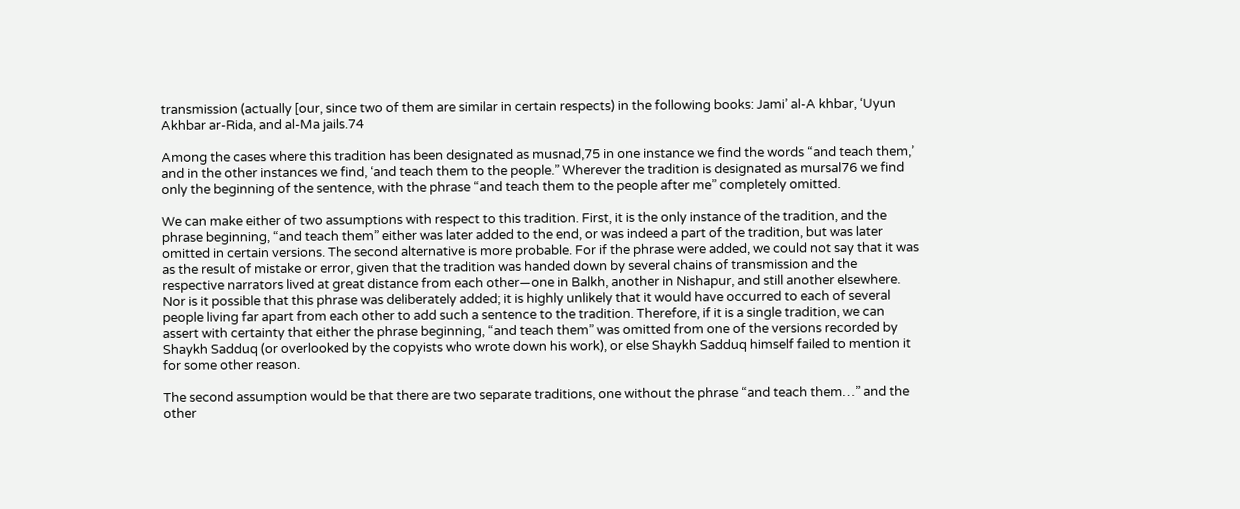transmission (actually [our, since two of them are similar in certain respects) in the following books: Jami’ al-A khbar, ‘Uyun Akhbar ar-Rida, and al-Ma jails.74

Among the cases where this tradition has been designated as musnad,75 in one instance we find the words “and teach them,’ and in the other instances we find, ‘and teach them to the people.” Wherever the tradition is designated as mursal76 we find only the beginning of the sentence, with the phrase “and teach them to the people after me” completely omitted.

We can make either of two assumptions with respect to this tradition. First, it is the only instance of the tradition, and the phrase beginning, “and teach them” either was later added to the end, or was indeed a part of the tradition, but was later omitted in certain versions. The second alternative is more probable. For if the phrase were added, we could not say that it was as the result of mistake or error, given that the tradition was handed down by several chains of transmission and the respective narrators lived at great distance from each other—one in Balkh, another in Nishapur, and still another elsewhere. Nor is it possible that this phrase was deliberately added; it is highly unlikely that it would have occurred to each of several people living far apart from each other to add such a sentence to the tradition. Therefore, if it is a single tradition, we can assert with certainty that either the phrase beginning, “and teach them” was omitted from one of the versions recorded by Shaykh Sadduq (or overlooked by the copyists who wrote down his work), or else Shaykh Sadduq himself failed to mention it for some other reason.

The second assumption would be that there are two separate traditions, one without the phrase “and teach them…” and the other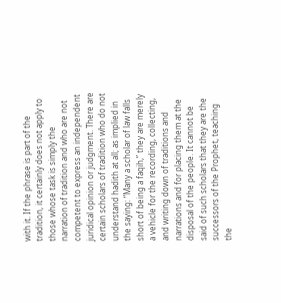with it. If the phrase is part of the tradition, it certainly does not apply to those whose task is simply the narration of tradition and who are not competent to express an independent juridical opinion or judgment. There are certain scholars of tradition who do not understand hadith at all; as implied in the saying: “Many a scholar of law falls short of being a faqih,” they are merely a vehicle for the recording, collecting, and writing down of traditions and narrations and for placing them at the disposal of the people. It cannot be said of such scholars that they are the successors of the Prophet, teaching the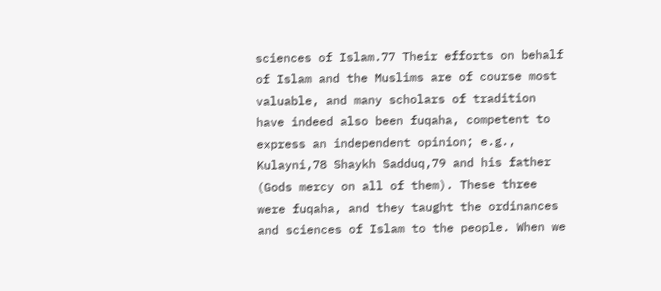sciences of Islam.77 Their efforts on behalf of Islam and the Muslims are of course most valuable, and many scholars of tradition have indeed also been fuqaha, competent to express an independent opinion; e.g., Kulayni,78 Shaykh Sadduq,79 and his father (Gods mercy on all of them). These three were fuqaha, and they taught the ordinances and sciences of Islam to the people. When we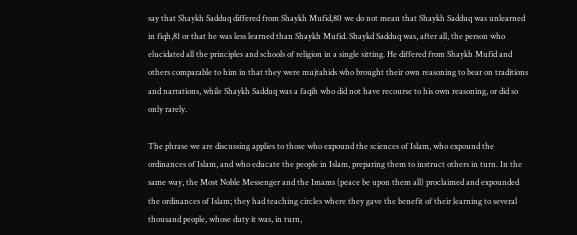say that Shaykh Sadduq differed from Shaykh Mufid,80 we do not mean that Shaykh Sadduq was unlearned in fiqh,81 or that he was less learned than Shaykh Mufid. Shaykd Sadduq was, after all, the person who elucidated all the principles and schools of religion in a single sitting. He differed from Shaykh Mufid and others comparable to him in that they were mujtahids who brought their own reasoning to bear on traditions and narrations, while Shaykh Sadduq was a faqih who did not have recourse to his own reasoning, or did so only rarely.

The phrase we are discussing applies to those who expound the sciences of Islam, who expound the ordinances of Islam, and who educate the people in Islam, preparing them to instruct others in turn. In the same way, the Most Noble Messenger and the Imams (peace be upon them all) proclaimed and expounded the ordinances of Islam; they had teaching circles where they gave the benefit of their learning to several thousand people, whose duty it was, in turn,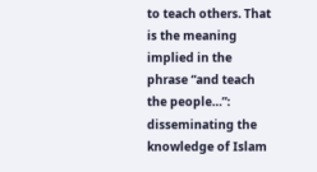to teach others. That is the meaning implied in the phrase “and teach the people…”: disseminating the knowledge of Islam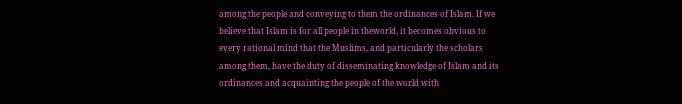among the people and conveying to them the ordinances of Islam. If we believe that Islam is for all people in theworld, it becomes obvious to every rational mind that the Muslims, and particularly the scholars among them, have the duty of disseminating knowledge of Islam and its ordinances and acquainting the people of the world with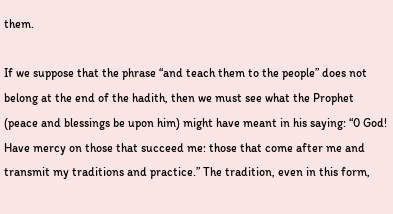them.

If we suppose that the phrase “and teach them to the people” does not belong at the end of the hadith, then we must see what the Prophet (peace and blessings be upon him) might have meant in his saying: “0 God! Have mercy on those that succeed me: those that come after me and transmit my traditions and practice.” The tradition, even in this form,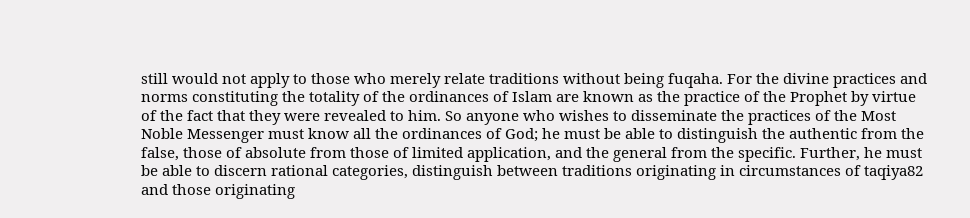still would not apply to those who merely relate traditions without being fuqaha. For the divine practices and norms constituting the totality of the ordinances of Islam are known as the practice of the Prophet by virtue of the fact that they were revealed to him. So anyone who wishes to disseminate the practices of the Most Noble Messenger must know all the ordinances of God; he must be able to distinguish the authentic from the false, those of absolute from those of limited application, and the general from the specific. Further, he must be able to discern rational categories, distinguish between traditions originating in circumstances of taqiya82 and those originating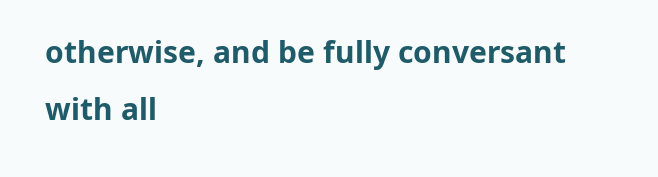otherwise, and be fully conversant with all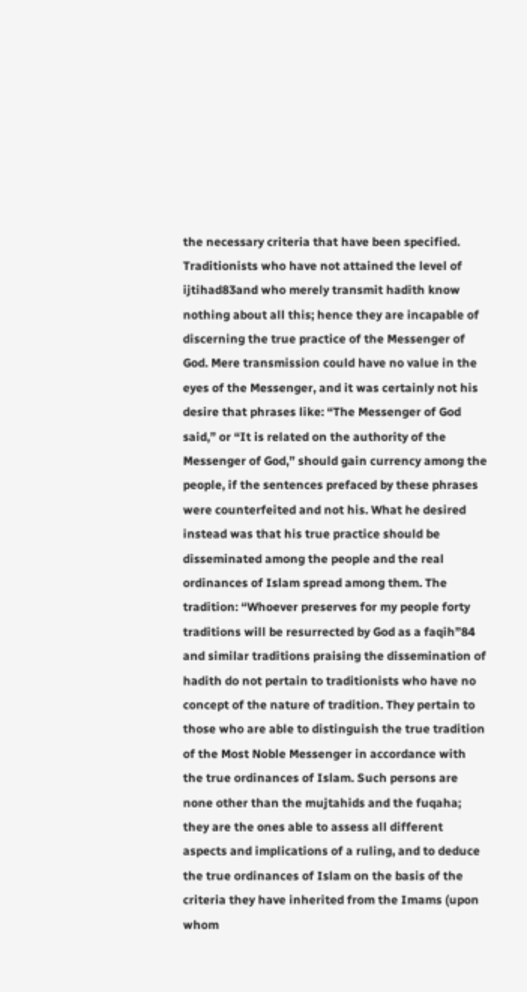the necessary criteria that have been specified. Traditionists who have not attained the level of ijtihad83and who merely transmit hadith know nothing about all this; hence they are incapable of discerning the true practice of the Messenger of God. Mere transmission could have no value in the eyes of the Messenger, and it was certainly not his desire that phrases like: “The Messenger of God said,” or “It is related on the authority of the Messenger of God,” should gain currency among the people, if the sentences prefaced by these phrases were counterfeited and not his. What he desired instead was that his true practice should be disseminated among the people and the real ordinances of Islam spread among them. The tradition: “Whoever preserves for my people forty traditions will be resurrected by God as a faqih”84 and similar traditions praising the dissemination of hadith do not pertain to traditionists who have no concept of the nature of tradition. They pertain to those who are able to distinguish the true tradition of the Most Noble Messenger in accordance with the true ordinances of Islam. Such persons are none other than the mujtahids and the fuqaha; they are the ones able to assess all different aspects and implications of a ruling, and to deduce the true ordinances of Islam on the basis of the criteria they have inherited from the Imams (upon whom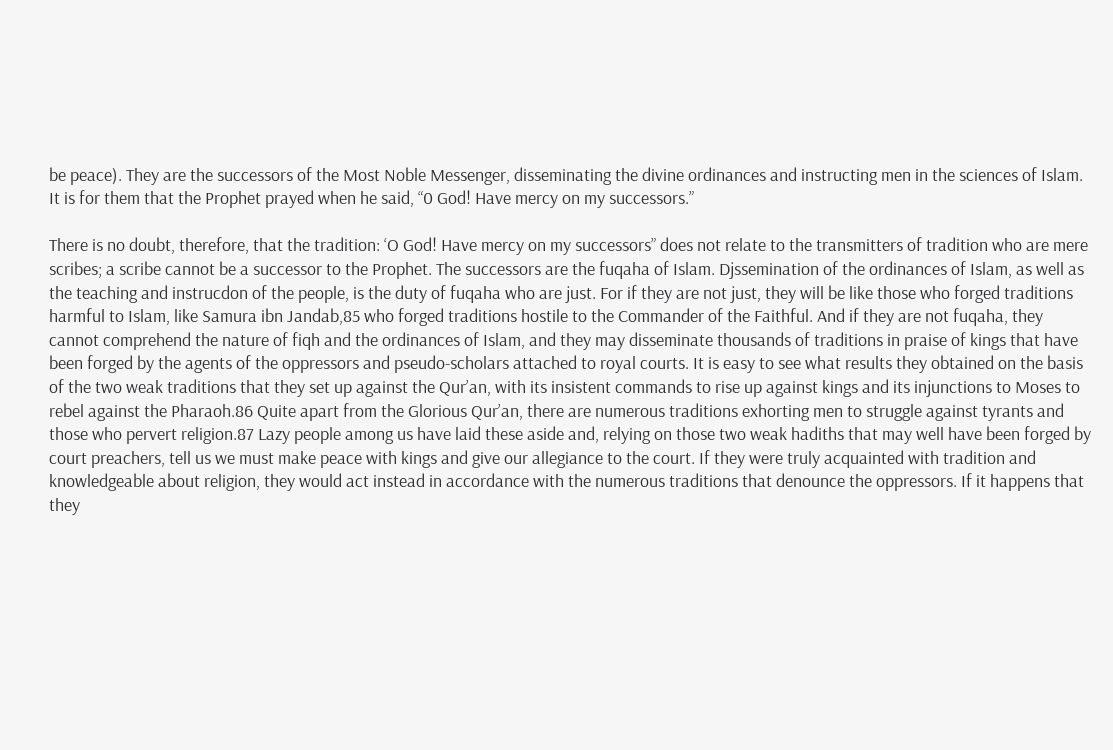be peace). They are the successors of the Most Noble Messenger, disseminating the divine ordinances and instructing men in the sciences of Islam. It is for them that the Prophet prayed when he said, “0 God! Have mercy on my successors.”

There is no doubt, therefore, that the tradition: ‘O God! Have mercy on my successors” does not relate to the transmitters of tradition who are mere scribes; a scribe cannot be a successor to the Prophet. The successors are the fuqaha of Islam. Djssemination of the ordinances of Islam, as well as the teaching and instrucdon of the people, is the duty of fuqaha who are just. For if they are not just, they will be like those who forged traditions harmful to Islam, like Samura ibn Jandab,85 who forged traditions hostile to the Commander of the Faithful. And if they are not fuqaha, they cannot comprehend the nature of fiqh and the ordinances of Islam, and they may disseminate thousands of traditions in praise of kings that have been forged by the agents of the oppressors and pseudo-scholars attached to royal courts. It is easy to see what results they obtained on the basis of the two weak traditions that they set up against the Qur’an, with its insistent commands to rise up against kings and its injunctions to Moses to rebel against the Pharaoh.86 Quite apart from the Glorious Qur’an, there are numerous traditions exhorting men to struggle against tyrants and those who pervert religion.87 Lazy people among us have laid these aside and, relying on those two weak hadiths that may well have been forged by court preachers, tell us we must make peace with kings and give our allegiance to the court. If they were truly acquainted with tradition and knowledgeable about religion, they would act instead in accordance with the numerous traditions that denounce the oppressors. If it happens that they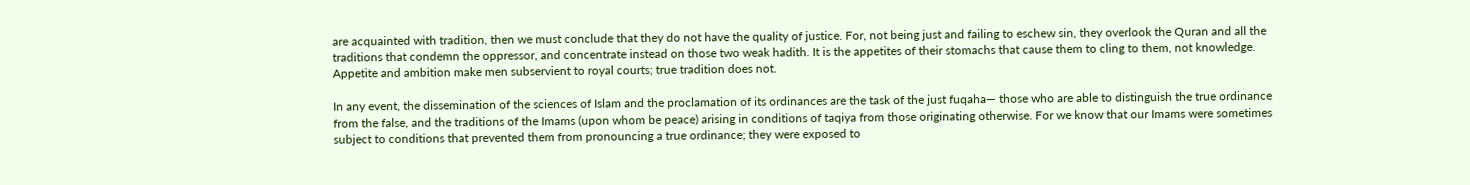are acquainted with tradition, then we must conclude that they do not have the quality of justice. For, not being just and failing to eschew sin, they overlook the Quran and all the traditions that condemn the oppressor, and concentrate instead on those two weak hadith. It is the appetites of their stomachs that cause them to cling to them, not knowledge. Appetite and ambition make men subservient to royal courts; true tradition does not.

In any event, the dissemination of the sciences of Islam and the proclamation of its ordinances are the task of the just fuqaha— those who are able to distinguish the true ordinance from the false, and the traditions of the Imams (upon whom be peace) arising in conditions of taqiya from those originating otherwise. For we know that our Imams were sometimes subject to conditions that prevented them from pronouncing a true ordinance; they were exposed to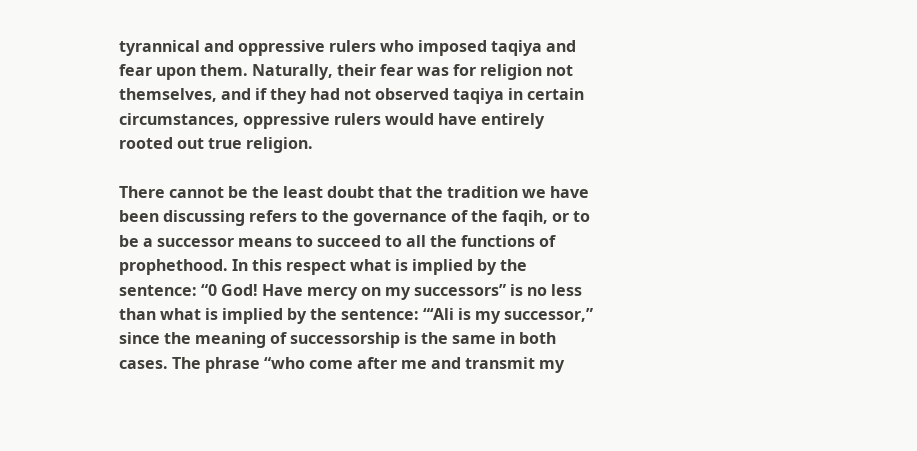tyrannical and oppressive rulers who imposed taqiya and fear upon them. Naturally, their fear was for religion not themselves, and if they had not observed taqiya in certain circumstances, oppressive rulers would have entirely rooted out true religion.

There cannot be the least doubt that the tradition we have been discussing refers to the governance of the faqih, or to be a successor means to succeed to all the functions of prophethood. In this respect what is implied by the sentence: “0 God! Have mercy on my successors” is no less than what is implied by the sentence: “‘Ali is my successor,” since the meaning of successorship is the same in both cases. The phrase “who come after me and transmit my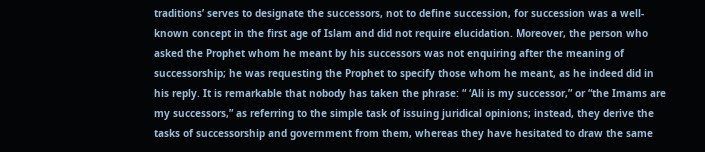traditions’ serves to designate the successors, not to define succession, for succession was a well-known concept in the first age of Islam and did not require elucidation. Moreover, the person who asked the Prophet whom he meant by his successors was not enquiring after the meaning of successorship; he was requesting the Prophet to specify those whom he meant, as he indeed did in his reply. It is remarkable that nobody has taken the phrase: “ ‘Ali is my successor,” or “the Imams are my successors,” as referring to the simple task of issuing juridical opinions; instead, they derive the tasks of successorship and government from them, whereas they have hesitated to draw the same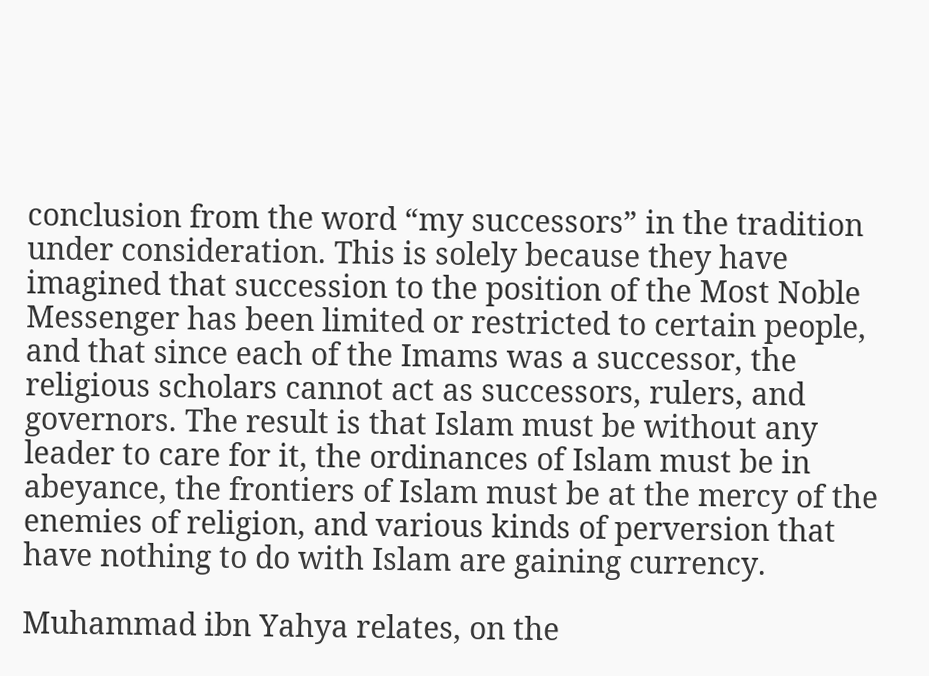conclusion from the word “my successors” in the tradition under consideration. This is solely because they have imagined that succession to the position of the Most Noble Messenger has been limited or restricted to certain people, and that since each of the Imams was a successor, the religious scholars cannot act as successors, rulers, and governors. The result is that Islam must be without any leader to care for it, the ordinances of Islam must be in abeyance, the frontiers of Islam must be at the mercy of the enemies of religion, and various kinds of perversion that have nothing to do with Islam are gaining currency.

Muhammad ibn Yahya relates, on the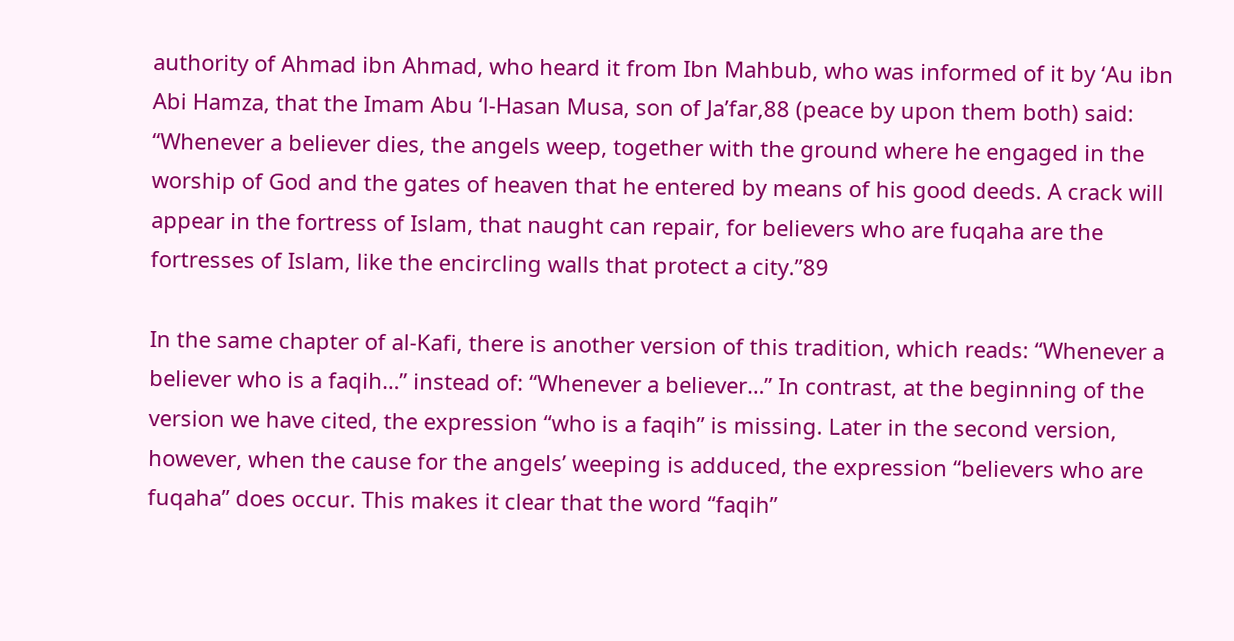authority of Ahmad ibn Ahmad, who heard it from Ibn Mahbub, who was informed of it by ‘Au ibn Abi Hamza, that the Imam Abu ‘l-Hasan Musa, son of Ja’far,88 (peace by upon them both) said: “Whenever a believer dies, the angels weep, together with the ground where he engaged in the worship of God and the gates of heaven that he entered by means of his good deeds. A crack will appear in the fortress of Islam, that naught can repair, for believers who are fuqaha are the fortresses of Islam, like the encircling walls that protect a city.”89

In the same chapter of al-Kafi, there is another version of this tradition, which reads: “Whenever a believer who is a faqih…” instead of: “Whenever a believer…” In contrast, at the beginning of the version we have cited, the expression “who is a faqih” is missing. Later in the second version, however, when the cause for the angels’ weeping is adduced, the expression “believers who are fuqaha” does occur. This makes it clear that the word “faqih”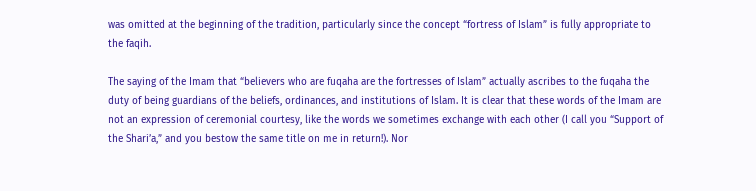was omitted at the beginning of the tradition, particularly since the concept “fortress of Islam” is fully appropriate to the faqih.

The saying of the Imam that “believers who are fuqaha are the fortresses of Islam” actually ascribes to the fuqaha the duty of being guardians of the beliefs, ordinances, and institutions of Islam. It is clear that these words of the Imam are not an expression of ceremonial courtesy, like the words we sometimes exchange with each other (I call you “Support of the Shari’a,” and you bestow the same title on me in return!). Nor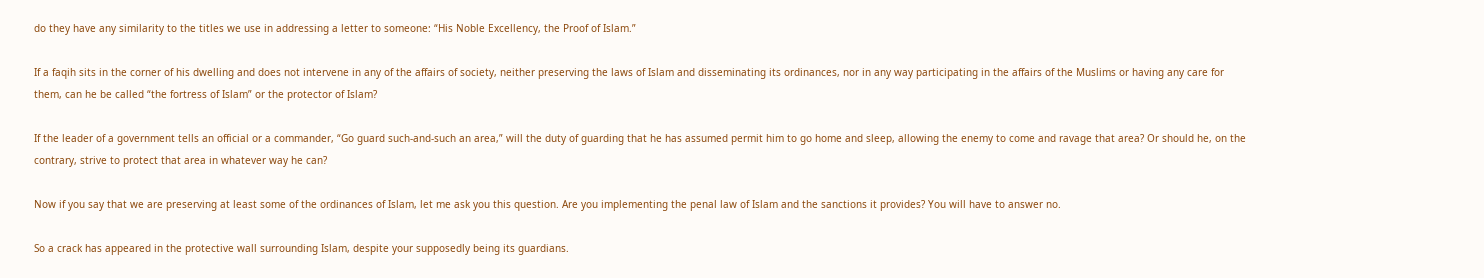do they have any similarity to the titles we use in addressing a letter to someone: “His Noble Excellency, the Proof of Islam.”

If a faqih sits in the corner of his dwelling and does not intervene in any of the affairs of society, neither preserving the laws of Islam and disseminating its ordinances, nor in any way participating in the affairs of the Muslims or having any care for them, can he be called “the fortress of Islam” or the protector of Islam?

If the leader of a government tells an official or a commander, “Go guard such-and-such an area,” will the duty of guarding that he has assumed permit him to go home and sleep, allowing the enemy to come and ravage that area? Or should he, on the contrary, strive to protect that area in whatever way he can?

Now if you say that we are preserving at least some of the ordinances of Islam, let me ask you this question. Are you implementing the penal law of Islam and the sanctions it provides? You will have to answer no.

So a crack has appeared in the protective wall surrounding Islam, despite your supposedly being its guardians.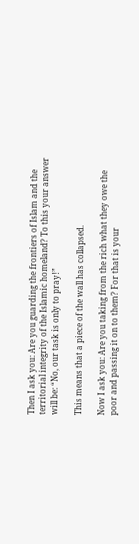Then I ask you: Are you guarding the frontiers of Islam and the territorial integrity of the Islamic homeland? To this your answer will be: “No, our task is only to pray!”

This means that a piece of the wall has collapsed.

Now I ask you: Are you taking from the rich what they owe the poor and passing it on to them? For that is your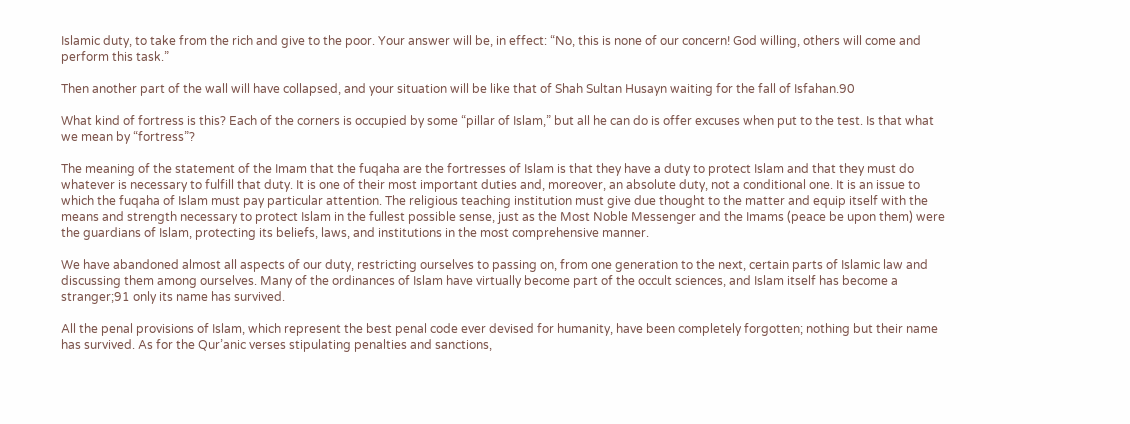Islamic duty, to take from the rich and give to the poor. Your answer will be, in effect: “No, this is none of our concern! God willing, others will come and perform this task.”

Then another part of the wall will have collapsed, and your situation will be like that of Shah Sultan Husayn waiting for the fall of Isfahan.90

What kind of fortress is this? Each of the corners is occupied by some “pillar of Islam,” but all he can do is offer excuses when put to the test. Is that what we mean by “fortress”?

The meaning of the statement of the Imam that the fuqaha are the fortresses of Islam is that they have a duty to protect Islam and that they must do whatever is necessary to fulfill that duty. It is one of their most important duties and, moreover, an absolute duty, not a conditional one. It is an issue to which the fuqaha of Islam must pay particular attention. The religious teaching institution must give due thought to the matter and equip itself with the means and strength necessary to protect Islam in the fullest possible sense, just as the Most Noble Messenger and the Imams (peace be upon them) were the guardians of Islam, protecting its beliefs, laws, and institutions in the most comprehensive manner.

We have abandoned almost all aspects of our duty, restricting ourselves to passing on, from one generation to the next, certain parts of Islamic law and discussing them among ourselves. Many of the ordinances of Islam have virtually become part of the occult sciences, and Islam itself has become a stranger;91 only its name has survived.

All the penal provisions of Islam, which represent the best penal code ever devised for humanity, have been completely forgotten; nothing but their name has survived. As for the Qur’anic verses stipulating penalties and sanctions,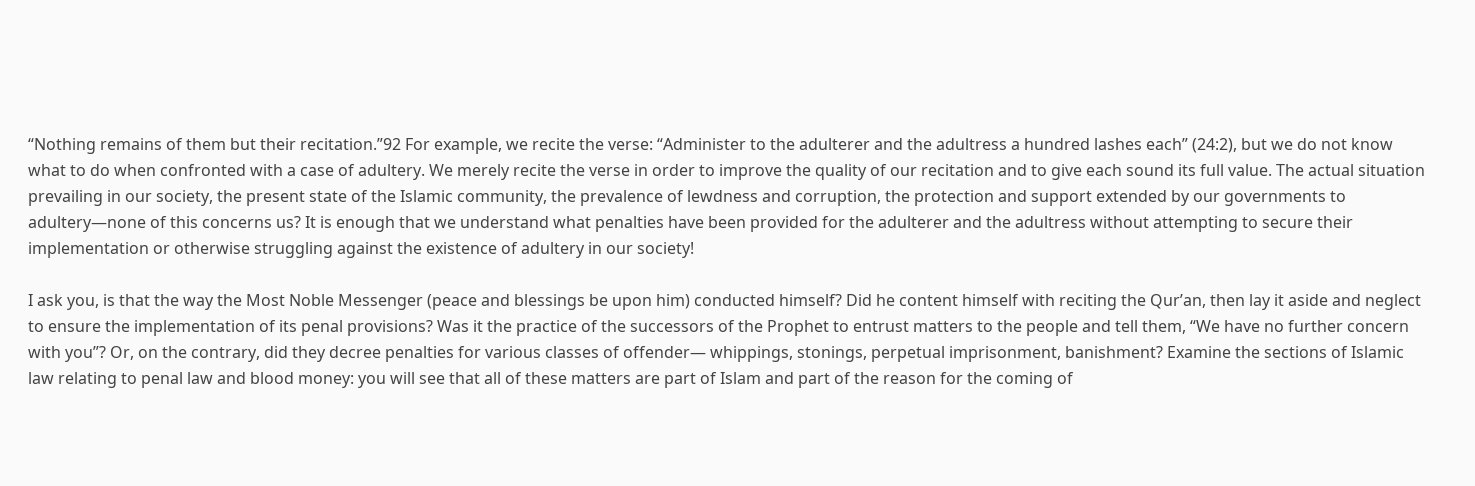“Nothing remains of them but their recitation.”92 For example, we recite the verse: “Administer to the adulterer and the adultress a hundred lashes each” (24:2), but we do not know what to do when confronted with a case of adultery. We merely recite the verse in order to improve the quality of our recitation and to give each sound its full value. The actual situation prevailing in our society, the present state of the Islamic community, the prevalence of lewdness and corruption, the protection and support extended by our governments to adultery—none of this concerns us? It is enough that we understand what penalties have been provided for the adulterer and the adultress without attempting to secure their implementation or otherwise struggling against the existence of adultery in our society!

I ask you, is that the way the Most Noble Messenger (peace and blessings be upon him) conducted himself? Did he content himself with reciting the Qur’an, then lay it aside and neglect to ensure the implementation of its penal provisions? Was it the practice of the successors of the Prophet to entrust matters to the people and tell them, “We have no further concern with you”? Or, on the contrary, did they decree penalties for various classes of offender— whippings, stonings, perpetual imprisonment, banishment? Examine the sections of Islamic law relating to penal law and blood money: you will see that all of these matters are part of Islam and part of the reason for the coming of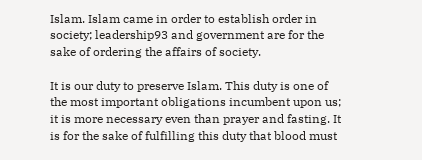Islam. Islam came in order to establish order in society; leadership93 and government are for the sake of ordering the affairs of society.

It is our duty to preserve Islam. This duty is one of the most important obligations incumbent upon us; it is more necessary even than prayer and fasting. It is for the sake of fulfilling this duty that blood must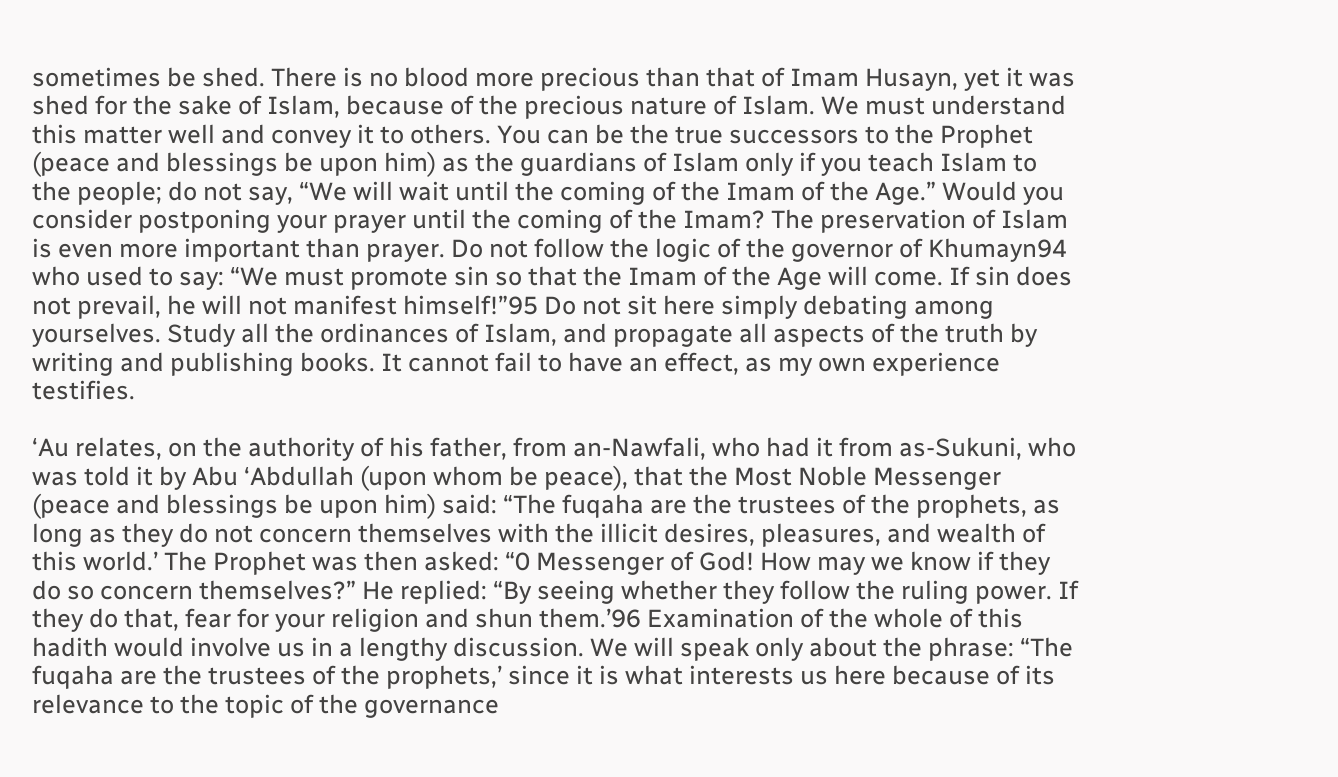sometimes be shed. There is no blood more precious than that of Imam Husayn, yet it was shed for the sake of Islam, because of the precious nature of Islam. We must understand this matter well and convey it to others. You can be the true successors to the Prophet (peace and blessings be upon him) as the guardians of Islam only if you teach Islam to the people; do not say, “We will wait until the coming of the Imam of the Age.” Would you consider postponing your prayer until the coming of the Imam? The preservation of Islam is even more important than prayer. Do not follow the logic of the governor of Khumayn94 who used to say: “We must promote sin so that the Imam of the Age will come. If sin does not prevail, he will not manifest himself!”95 Do not sit here simply debating among yourselves. Study all the ordinances of Islam, and propagate all aspects of the truth by writing and publishing books. It cannot fail to have an effect, as my own experience testifies.

‘Au relates, on the authority of his father, from an-Nawfali, who had it from as-Sukuni, who was told it by Abu ‘Abdullah (upon whom be peace), that the Most Noble Messenger (peace and blessings be upon him) said: “The fuqaha are the trustees of the prophets, as long as they do not concern themselves with the illicit desires, pleasures, and wealth of this world.’ The Prophet was then asked: “0 Messenger of God! How may we know if they do so concern themselves?” He replied: “By seeing whether they follow the ruling power. If they do that, fear for your religion and shun them.’96 Examination of the whole of this hadith would involve us in a lengthy discussion. We will speak only about the phrase: “The fuqaha are the trustees of the prophets,’ since it is what interests us here because of its relevance to the topic of the governance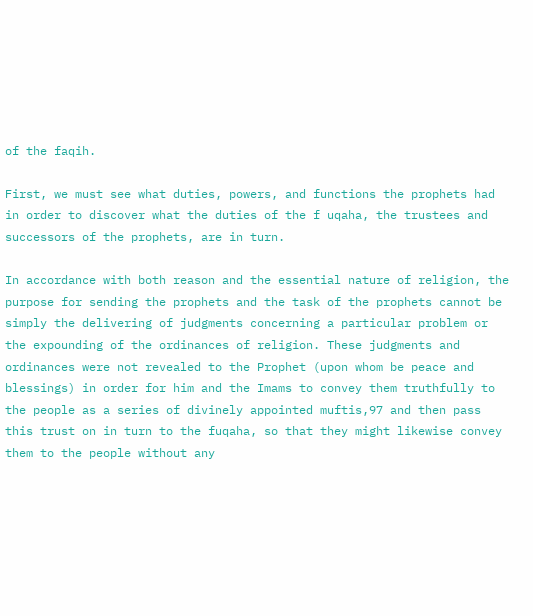of the faqih.

First, we must see what duties, powers, and functions the prophets had in order to discover what the duties of the f uqaha, the trustees and successors of the prophets, are in turn.

In accordance with both reason and the essential nature of religion, the purpose for sending the prophets and the task of the prophets cannot be simply the delivering of judgments concerning a particular problem or the expounding of the ordinances of religion. These judgments and ordinances were not revealed to the Prophet (upon whom be peace and blessings) in order for him and the Imams to convey them truthfully to the people as a series of divinely appointed muftis,97 and then pass this trust on in turn to the fuqaha, so that they might likewise convey them to the people without any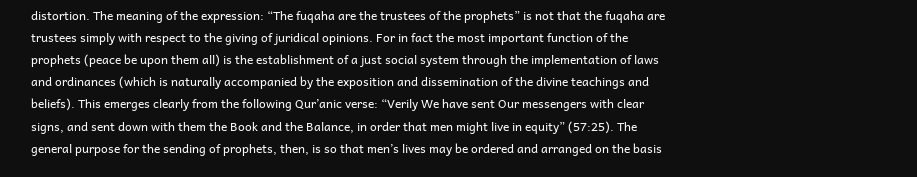distortion. The meaning of the expression: “The fuqaha are the trustees of the prophets” is not that the fuqaha are trustees simply with respect to the giving of juridical opinions. For in fact the most important function of the prophets (peace be upon them all) is the establishment of a just social system through the implementation of laws and ordinances (which is naturally accompanied by the exposition and dissemination of the divine teachings and beliefs). This emerges clearly from the following Qur’anic verse: “Verily We have sent Our messengers with clear signs, and sent down with them the Book and the Balance, in order that men might live in equity” (57:25). The general purpose for the sending of prophets, then, is so that men’s lives may be ordered and arranged on the basis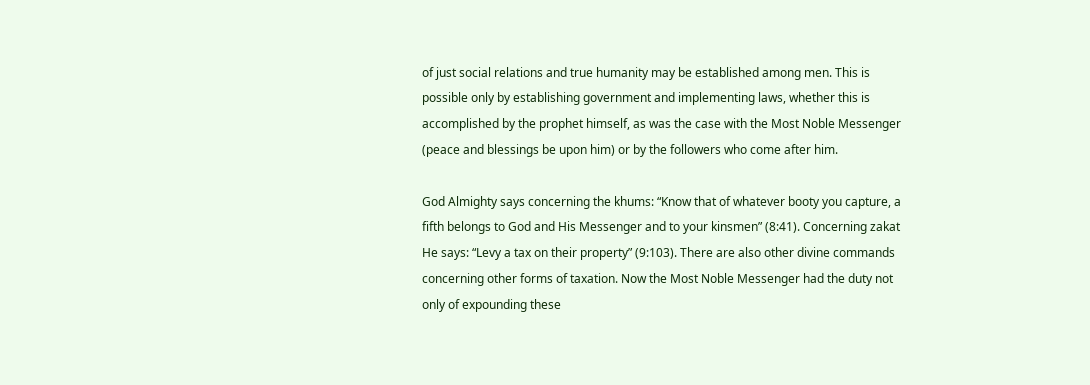of just social relations and true humanity may be established among men. This is possible only by establishing government and implementing laws, whether this is accomplished by the prophet himself, as was the case with the Most Noble Messenger (peace and blessings be upon him) or by the followers who come after him.

God Almighty says concerning the khums: “Know that of whatever booty you capture, a fifth belongs to God and His Messenger and to your kinsmen” (8:41). Concerning zakat He says: “Levy a tax on their property” (9:103). There are also other divine commands concerning other forms of taxation. Now the Most Noble Messenger had the duty not only of expounding these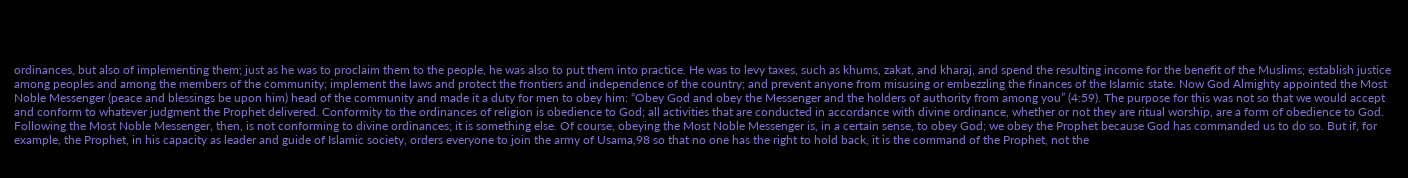ordinances, but also of implementing them; just as he was to proclaim them to the people, he was also to put them into practice. He was to levy taxes, such as khums, zakat, and kharaj, and spend the resulting income for the benefit of the Muslims; establish justice among peoples and among the members of the community; implement the laws and protect the frontiers and independence of the country; and prevent anyone from misusing or embezzling the finances of the Islamic state. Now God Almighty appointed the Most Noble Messenger (peace and blessings be upon him) head of the community and made it a duty for men to obey him: “Obey God and obey the Messenger and the holders of authority from among you” (4:59). The purpose for this was not so that we would accept and conform to whatever judgment the Prophet delivered. Conformity to the ordinances of religion is obedience to God; all activities that are conducted in accordance with divine ordinance, whether or not they are ritual worship, are a form of obedience to God. Following the Most Noble Messenger, then, is not conforming to divine ordinances; it is something else. Of course, obeying the Most Noble Messenger is, in a certain sense, to obey God; we obey the Prophet because God has commanded us to do so. But if, for example, the Prophet, in his capacity as leader and guide of Islamic society, orders everyone to join the army of Usama,98 so that no one has the right to hold back, it is the command of the Prophet, not the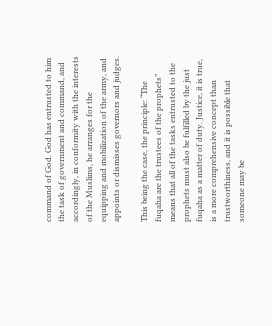command of God. God has entrusted to him the task of government and command, and accordingly, in conformity with the interests of the Muslims, he arranges for the equipping and mobilization of the army, and appoints or dismisses governors and judges.

This being the case, the principle: “The fuqaha are the trustees of the prophets” means that all of the tasks entrusted to the prophets must also be fulfilled by the just fuqaha as a matter of duty. Justice, it is true, is a more comprehensive concept than trustworthiness, and it is possible that someone may be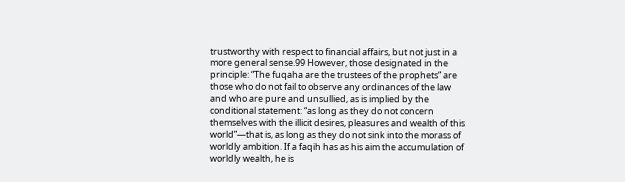trustworthy with respect to financial affairs, but not just in a more general sense.99 However, those designated in the principle: “The fuqaha are the trustees of the prophets” are those who do not fail to observe any ordinances of the law and who are pure and unsullied, as is implied by the conditional statement: “as long as they do not concern themselves with the illicit desires, pleasures and wealth of this world”—that is, as long as they do not sink into the morass of worldly ambition. If a faqih has as his aim the accumulation of worldly wealth, he is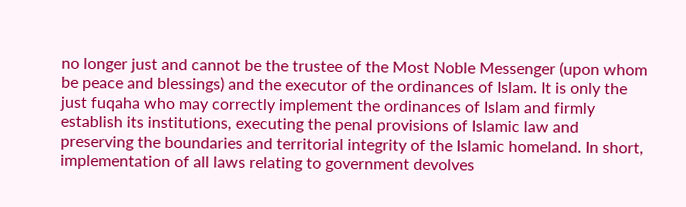no longer just and cannot be the trustee of the Most Noble Messenger (upon whom be peace and blessings) and the executor of the ordinances of Islam. It is only the just fuqaha who may correctly implement the ordinances of Islam and firmly establish its institutions, executing the penal provisions of Islamic law and preserving the boundaries and territorial integrity of the Islamic homeland. In short, implementation of all laws relating to government devolves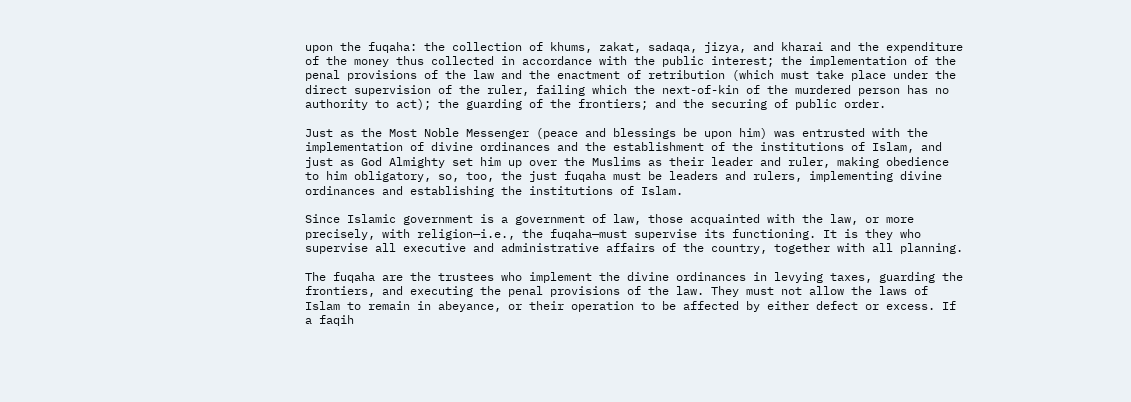upon the fuqaha: the collection of khums, zakat, sadaqa, jizya, and kharai and the expenditure of the money thus collected in accordance with the public interest; the implementation of the penal provisions of the law and the enactment of retribution (which must take place under the direct supervision of the ruler, failing which the next-of-kin of the murdered person has no authority to act); the guarding of the frontiers; and the securing of public order.

Just as the Most Noble Messenger (peace and blessings be upon him) was entrusted with the implementation of divine ordinances and the establishment of the institutions of Islam, and just as God Almighty set him up over the Muslims as their leader and ruler, making obedience to him obligatory, so, too, the just fuqaha must be leaders and rulers, implementing divine ordinances and establishing the institutions of Islam.

Since Islamic government is a government of law, those acquainted with the law, or more precisely, with religion—i.e., the fuqaha—must supervise its functioning. It is they who supervise all executive and administrative affairs of the country, together with all planning.

The fuqaha are the trustees who implement the divine ordinances in levying taxes, guarding the frontiers, and executing the penal provisions of the law. They must not allow the laws of Islam to remain in abeyance, or their operation to be affected by either defect or excess. If a faqih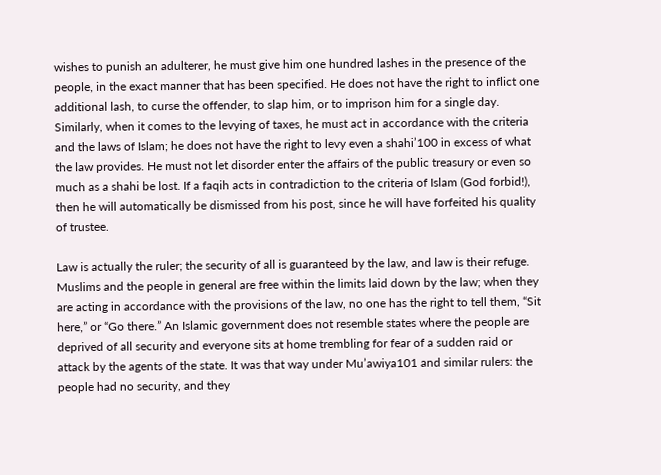wishes to punish an adulterer, he must give him one hundred lashes in the presence of the people, in the exact manner that has been specified. He does not have the right to inflict one additional lash, to curse the offender, to slap him, or to imprison him for a single day. Similarly, when it comes to the levying of taxes, he must act in accordance with the criteria and the laws of Islam; he does not have the right to levy even a shahi’100 in excess of what the law provides. He must not let disorder enter the affairs of the public treasury or even so much as a shahi be lost. If a faqih acts in contradiction to the criteria of Islam (God forbid!), then he will automatically be dismissed from his post, since he will have forfeited his quality of trustee.

Law is actually the ruler; the security of all is guaranteed by the law, and law is their refuge. Muslims and the people in general are free within the limits laid down by the law; when they are acting in accordance with the provisions of the law, no one has the right to tell them, “Sit here,” or “Go there.” An Islamic government does not resemble states where the people are deprived of all security and everyone sits at home trembling for fear of a sudden raid or attack by the agents of the state. It was that way under Mu’awiya101 and similar rulers: the people had no security, and they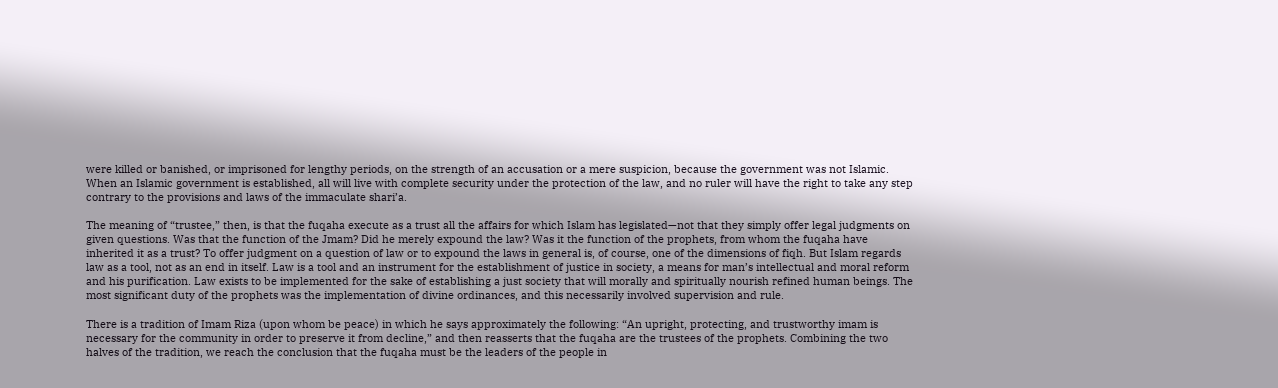were killed or banished, or imprisoned for lengthy periods, on the strength of an accusation or a mere suspicion, because the government was not Islamic. When an Islamic government is established, all will live with complete security under the protection of the law, and no ruler will have the right to take any step contrary to the provisions and laws of the immaculate shari’a.

The meaning of “trustee,” then, is that the fuqaha execute as a trust all the affairs for which Islam has legislated—not that they simply offer legal judgments on given questions. Was that the function of the Jmam? Did he merely expound the law? Was it the function of the prophets, from whom the fuqaha have inherited it as a trust? To offer judgment on a question of law or to expound the laws in general is, of course, one of the dimensions of fiqh. But Islam regards law as a tool, not as an end in itself. Law is a tool and an instrument for the establishment of justice in society, a means for man’s intellectual and moral reform and his purification. Law exists to be implemented for the sake of establishing a just society that will morally and spiritually nourish refined human beings. The most significant duty of the prophets was the implementation of divine ordinances, and this necessarily involved supervision and rule.

There is a tradition of Imam Riza (upon whom be peace) in which he says approximately the following: “An upright, protecting, and trustworthy imam is necessary for the community in order to preserve it from decline,” and then reasserts that the fuqaha are the trustees of the prophets. Combining the two halves of the tradition, we reach the conclusion that the fuqaha must be the leaders of the people in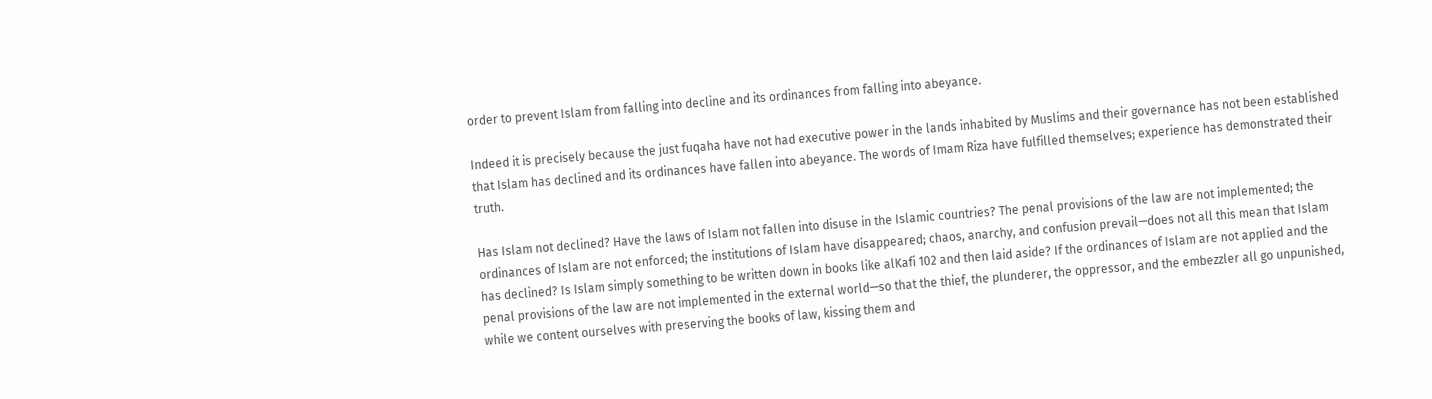order to prevent Islam from falling into decline and its ordinances from falling into abeyance.

Indeed it is precisely because the just fuqaha have not had executive power in the lands inhabited by Muslims and their governance has not been established that Islam has declined and its ordinances have fallen into abeyance. The words of Imam Riza have fulfilled themselves; experience has demonstrated their truth.

Has Islam not declined? Have the laws of Islam not fallen into disuse in the Islamic countries? The penal provisions of the law are not implemented; the ordinances of Islam are not enforced; the institutions of Islam have disappeared; chaos, anarchy, and confusion prevail—does not all this mean that Islam has declined? Is Islam simply something to be written down in books like alKafi 102 and then laid aside? If the ordinances of Islam are not applied and the penal provisions of the law are not implemented in the external world—so that the thief, the plunderer, the oppressor, and the embezzler all go unpunished, while we content ourselves with preserving the books of law, kissing them and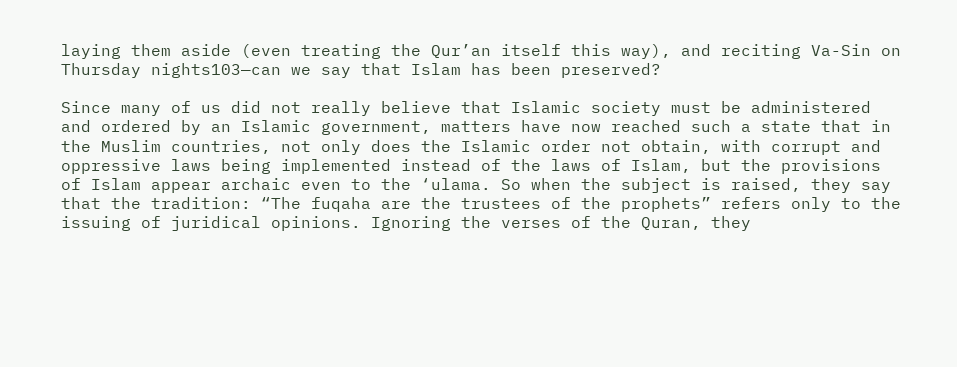laying them aside (even treating the Qur’an itself this way), and reciting Va-Sin on Thursday nights103—can we say that Islam has been preserved?

Since many of us did not really believe that Islamic society must be administered and ordered by an Islamic government, matters have now reached such a state that in the Muslim countries, not only does the Islamic order not obtain, with corrupt and oppressive laws being implemented instead of the laws of Islam, but the provisions of Islam appear archaic even to the ‘ulama. So when the subject is raised, they say that the tradition: “The fuqaha are the trustees of the prophets” refers only to the issuing of juridical opinions. Ignoring the verses of the Quran, they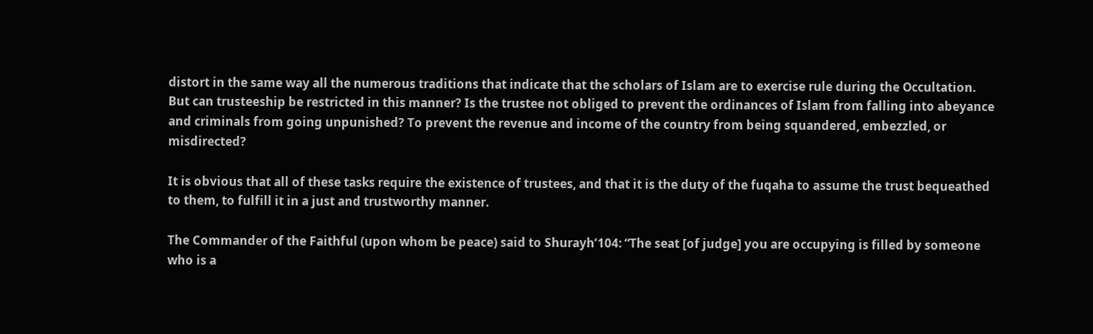distort in the same way all the numerous traditions that indicate that the scholars of Islam are to exercise rule during the Occultation. But can trusteeship be restricted in this manner? Is the trustee not obliged to prevent the ordinances of Islam from falling into abeyance and criminals from going unpunished? To prevent the revenue and income of the country from being squandered, embezzled, or misdirected?

It is obvious that all of these tasks require the existence of trustees, and that it is the duty of the fuqaha to assume the trust bequeathed to them, to fulfill it in a just and trustworthy manner.

The Commander of the Faithful (upon whom be peace) said to Shurayh’104: “The seat [of judge] you are occupying is filled by someone who is a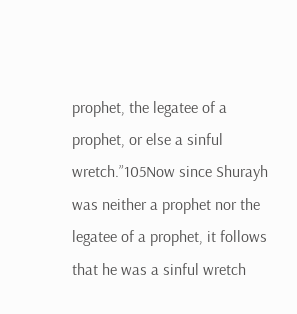prophet, the legatee of a prophet, or else a sinful wretch.”105Now since Shurayh was neither a prophet nor the legatee of a prophet, it follows that he was a sinful wretch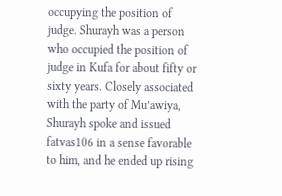occupying the position of judge. Shurayh was a person who occupied the position of judge in Kufa for about fifty or sixty years. Closely associated with the party of Mu’awiya, Shurayh spoke and issued fatvas106 in a sense favorable to him, and he ended up rising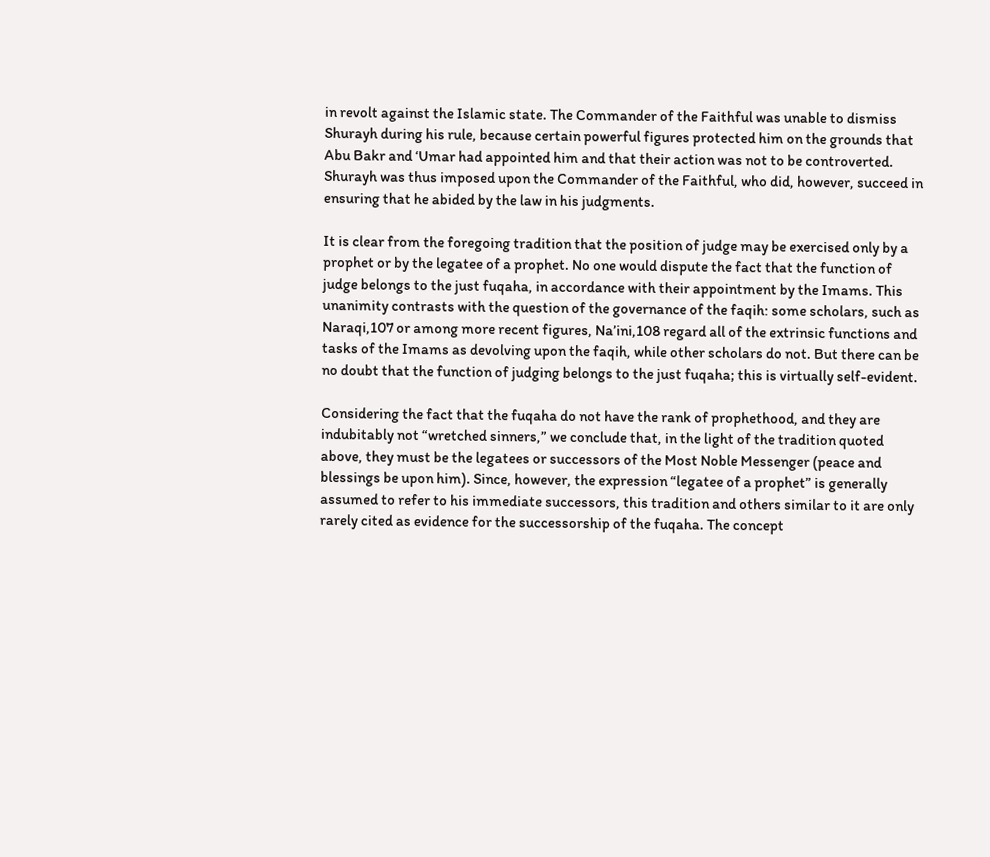in revolt against the Islamic state. The Commander of the Faithful was unable to dismiss Shurayh during his rule, because certain powerful figures protected him on the grounds that Abu Bakr and ‘Umar had appointed him and that their action was not to be controverted. Shurayh was thus imposed upon the Commander of the Faithful, who did, however, succeed in ensuring that he abided by the law in his judgments.

It is clear from the foregoing tradition that the position of judge may be exercised only by a prophet or by the legatee of a prophet. No one would dispute the fact that the function of judge belongs to the just fuqaha, in accordance with their appointment by the Imams. This unanimity contrasts with the question of the governance of the faqih: some scholars, such as Naraqi,107 or among more recent figures, Na’ini,108 regard all of the extrinsic functions and tasks of the Imams as devolving upon the faqih, while other scholars do not. But there can be no doubt that the function of judging belongs to the just fuqaha; this is virtually self-evident.

Considering the fact that the fuqaha do not have the rank of prophethood, and they are indubitably not “wretched sinners,” we conclude that, in the light of the tradition quoted above, they must be the legatees or successors of the Most Noble Messenger (peace and blessings be upon him). Since, however, the expression “legatee of a prophet” is generally assumed to refer to his immediate successors, this tradition and others similar to it are only rarely cited as evidence for the successorship of the fuqaha. The concept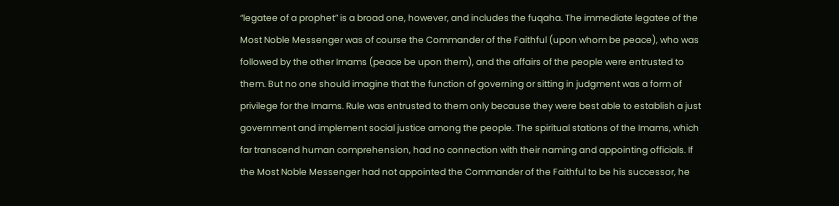“legatee of a prophet” is a broad one, however, and includes the fuqaha. The immediate legatee of the Most Noble Messenger was of course the Commander of the Faithful (upon whom be peace), who was followed by the other Imams (peace be upon them), and the affairs of the people were entrusted to them. But no one should imagine that the function of governing or sitting in judgment was a form of privilege for the Imams. Rule was entrusted to them only because they were best able to establish a just government and implement social justice among the people. The spiritual stations of the Imams, which far transcend human comprehension, had no connection with their naming and appointing officials. If the Most Noble Messenger had not appointed the Commander of the Faithful to be his successor, he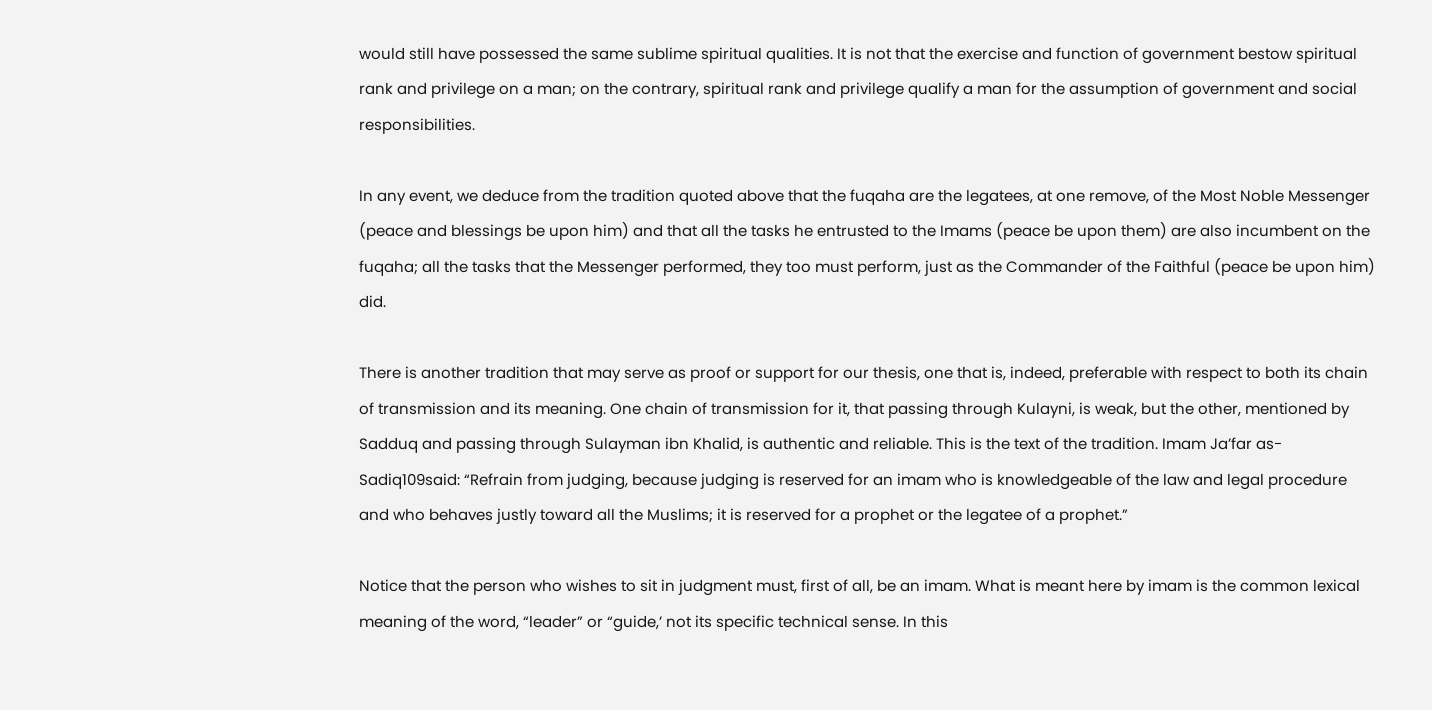would still have possessed the same sublime spiritual qualities. It is not that the exercise and function of government bestow spiritual rank and privilege on a man; on the contrary, spiritual rank and privilege qualify a man for the assumption of government and social responsibilities.

In any event, we deduce from the tradition quoted above that the fuqaha are the legatees, at one remove, of the Most Noble Messenger (peace and blessings be upon him) and that all the tasks he entrusted to the Imams (peace be upon them) are also incumbent on the fuqaha; all the tasks that the Messenger performed, they too must perform, just as the Commander of the Faithful (peace be upon him) did.

There is another tradition that may serve as proof or support for our thesis, one that is, indeed, preferable with respect to both its chain of transmission and its meaning. One chain of transmission for it, that passing through Kulayni, is weak, but the other, mentioned by Sadduq and passing through Sulayman ibn Khalid, is authentic and reliable. This is the text of the tradition. Imam Ja’far as-Sadiq109said: “Refrain from judging, because judging is reserved for an imam who is knowledgeable of the law and legal procedure and who behaves justly toward all the Muslims; it is reserved for a prophet or the legatee of a prophet.”

Notice that the person who wishes to sit in judgment must, first of all, be an imam. What is meant here by imam is the common lexical meaning of the word, “leader” or “guide,’ not its specific technical sense. In this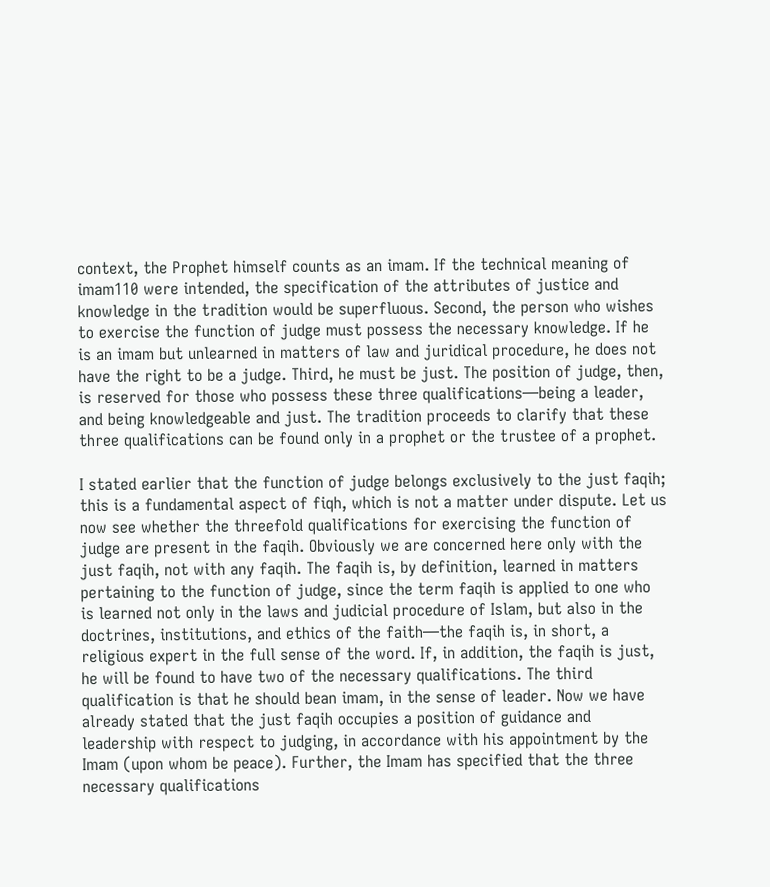context, the Prophet himself counts as an imam. If the technical meaning of imam110 were intended, the specification of the attributes of justice and knowledge in the tradition would be superfluous. Second, the person who wishes to exercise the function of judge must possess the necessary knowledge. If he is an imam but unlearned in matters of law and juridical procedure, he does not have the right to be a judge. Third, he must be just. The position of judge, then, is reserved for those who possess these three qualifications—being a leader, and being knowledgeable and just. The tradition proceeds to clarify that these three qualifications can be found only in a prophet or the trustee of a prophet.

I stated earlier that the function of judge belongs exclusively to the just faqih; this is a fundamental aspect of fiqh, which is not a matter under dispute. Let us now see whether the threefold qualifications for exercising the function of judge are present in the faqih. Obviously we are concerned here only with the just faqih, not with any faqih. The faqih is, by definition, learned in matters pertaining to the function of judge, since the term faqih is applied to one who is learned not only in the laws and judicial procedure of Islam, but also in the doctrines, institutions, and ethics of the faith—the faqih is, in short, a religious expert in the full sense of the word. If, in addition, the faqih is just, he will be found to have two of the necessary qualifications. The third qualification is that he should bean imam, in the sense of leader. Now we have already stated that the just faqih occupies a position of guidance and leadership with respect to judging, in accordance with his appointment by the Imam (upon whom be peace). Further, the Imam has specified that the three necessary qualifications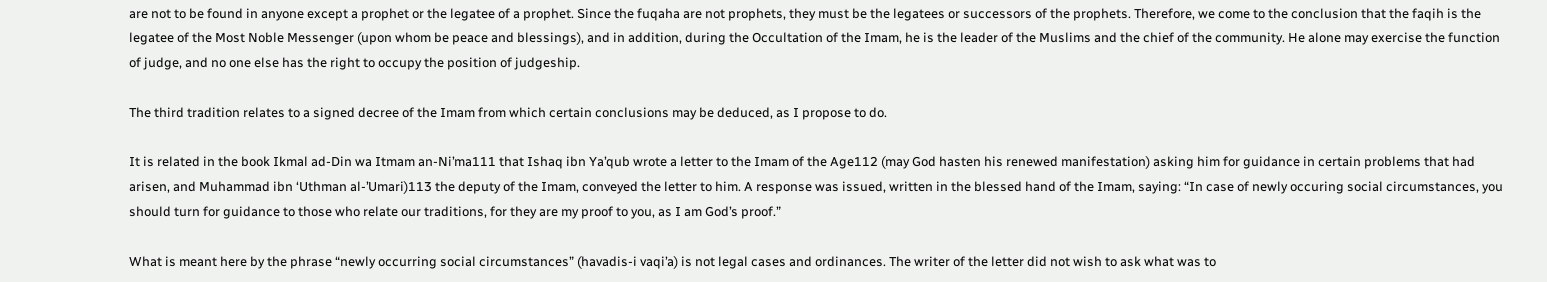are not to be found in anyone except a prophet or the legatee of a prophet. Since the fuqaha are not prophets, they must be the legatees or successors of the prophets. Therefore, we come to the conclusion that the faqih is the legatee of the Most Noble Messenger (upon whom be peace and blessings), and in addition, during the Occultation of the Imam, he is the leader of the Muslims and the chief of the community. He alone may exercise the function of judge, and no one else has the right to occupy the position of judgeship.

The third tradition relates to a signed decree of the Imam from which certain conclusions may be deduced, as I propose to do.

It is related in the book Ikmal ad-Din wa Itmam an-Ni’ma111 that Ishaq ibn Ya’qub wrote a letter to the Imam of the Age112 (may God hasten his renewed manifestation) asking him for guidance in certain problems that had arisen, and Muhammad ibn ‘Uthman al-’Umari)113 the deputy of the Imam, conveyed the letter to him. A response was issued, written in the blessed hand of the Imam, saying: “In case of newly occuring social circumstances, you should turn for guidance to those who relate our traditions, for they are my proof to you, as I am God’s proof.”

What is meant here by the phrase “newly occurring social circumstances” (havadis-i vaqi’a) is not legal cases and ordinances. The writer of the letter did not wish to ask what was to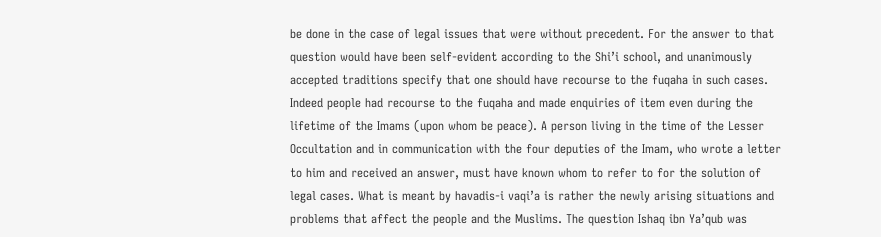be done in the case of legal issues that were without precedent. For the answer to that question would have been self-evident according to the Shi’i school, and unanimously accepted traditions specify that one should have recourse to the fuqaha in such cases. Indeed people had recourse to the fuqaha and made enquiries of item even during the lifetime of the Imams (upon whom be peace). A person living in the time of the Lesser Occultation and in communication with the four deputies of the Imam, who wrote a letter to him and received an answer, must have known whom to refer to for the solution of legal cases. What is meant by havadis-i vaqi’a is rather the newly arising situations and problems that affect the people and the Muslims. The question Ishaq ibn Ya’qub was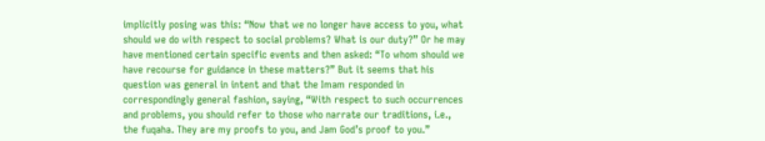implicitly posing was this: “Now that we no longer have access to you, what should we do with respect to social problems? What is our duty?” Or he may have mentioned certain specific events and then asked: “To whom should we have recourse for guidance in these matters?” But it seems that his question was general in intent and that the Imam responded in correspondingly general fashion, saying, “With respect to such occurrences and problems, you should refer to those who narrate our traditions, i.e., the fuqaha. They are my proofs to you, and Jam God’s proof to you.”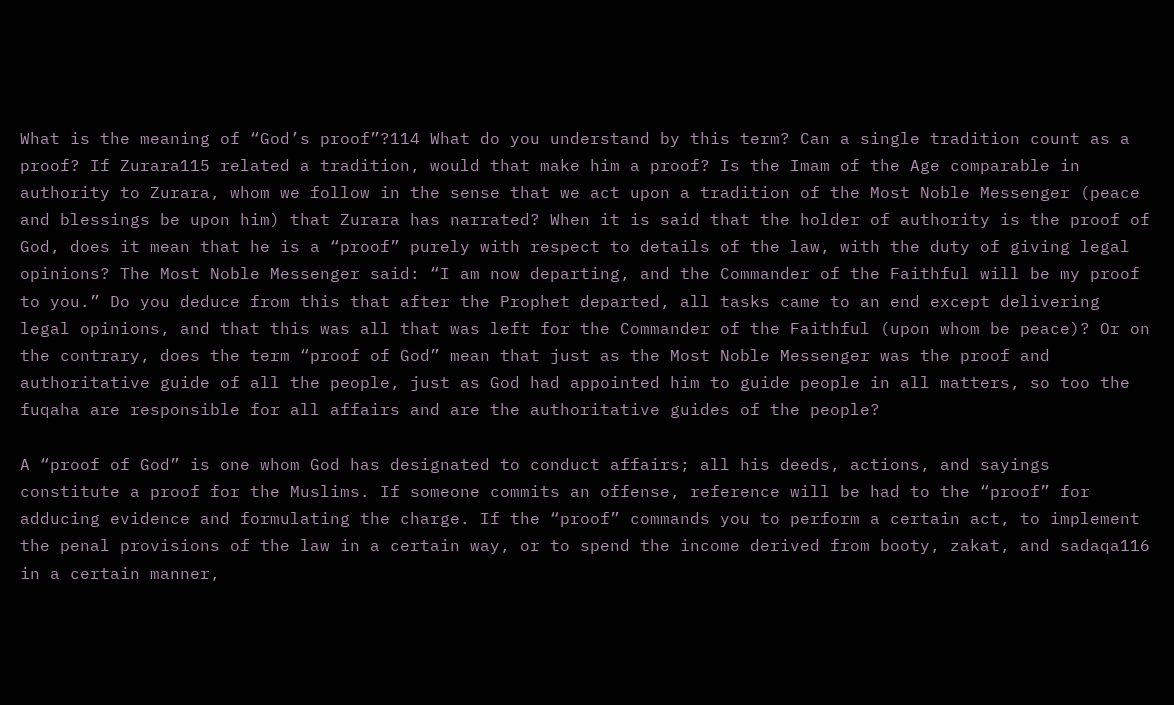What is the meaning of “God’s proof”?114 What do you understand by this term? Can a single tradition count as a proof? If Zurara115 related a tradition, would that make him a proof? Is the Imam of the Age comparable in authority to Zurara, whom we follow in the sense that we act upon a tradition of the Most Noble Messenger (peace and blessings be upon him) that Zurara has narrated? When it is said that the holder of authority is the proof of God, does it mean that he is a “proof” purely with respect to details of the law, with the duty of giving legal opinions? The Most Noble Messenger said: “I am now departing, and the Commander of the Faithful will be my proof to you.” Do you deduce from this that after the Prophet departed, all tasks came to an end except delivering legal opinions, and that this was all that was left for the Commander of the Faithful (upon whom be peace)? Or on the contrary, does the term “proof of God” mean that just as the Most Noble Messenger was the proof and authoritative guide of all the people, just as God had appointed him to guide people in all matters, so too the fuqaha are responsible for all affairs and are the authoritative guides of the people?

A “proof of God” is one whom God has designated to conduct affairs; all his deeds, actions, and sayings constitute a proof for the Muslims. If someone commits an offense, reference will be had to the “proof” for adducing evidence and formulating the charge. If the “proof” commands you to perform a certain act, to implement the penal provisions of the law in a certain way, or to spend the income derived from booty, zakat, and sadaqa116 in a certain manner,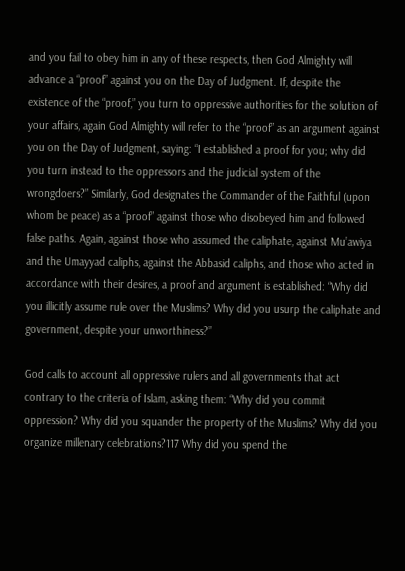and you fail to obey him in any of these respects, then God Almighty will advance a “proof” against you on the Day of Judgment. If, despite the existence of the “proof,” you turn to oppressive authorities for the solution of your affairs, again God Almighty will refer to the “proof” as an argument against you on the Day of Judgment, saying: “I established a proof for you; why did you turn instead to the oppressors and the judicial system of the wrongdoers?” Similarly, God designates the Commander of the Faithful (upon whom be peace) as a “proof” against those who disobeyed him and followed false paths. Again, against those who assumed the caliphate, against Mu’awiya and the Umayyad caliphs, against the Abbasid caliphs, and those who acted in accordance with their desires, a proof and argument is established: “Why did you illicitly assume rule over the Muslims? Why did you usurp the caliphate and government, despite your unworthiness?”

God calls to account all oppressive rulers and all governments that act contrary to the criteria of Islam, asking them: “Why did you commit oppression? Why did you squander the property of the Muslims? Why did you organize millenary celebrations?117 Why did you spend the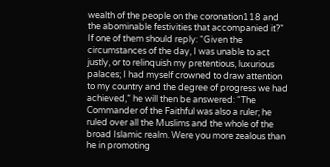wealth of the people on the coronation118 and the abominable festivities that accompanied it?” If one of them should reply: “Given the circumstances of the day, I was unable to act justly, or to relinquish my pretentious, luxurious palaces; I had myself crowned to draw attention to my country and the degree of progress we had achieved,” he will then be answered: “The Commander of the Faithful was also a ruler; he ruled over all the Muslims and the whole of the broad Islamic realm. Were you more zealous than he in promoting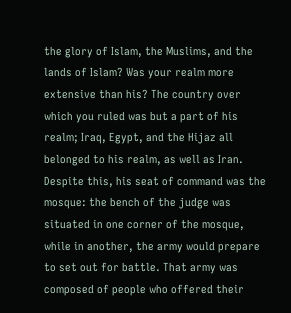the glory of Islam, the Muslims, and the lands of Islam? Was your realm more extensive than his? The country over which you ruled was but a part of his realm; Iraq, Egypt, and the Hijaz all belonged to his realm, as well as Iran. Despite this, his seat of command was the mosque: the bench of the judge was situated in one corner of the mosque, while in another, the army would prepare to set out for battle. That army was composed of people who offered their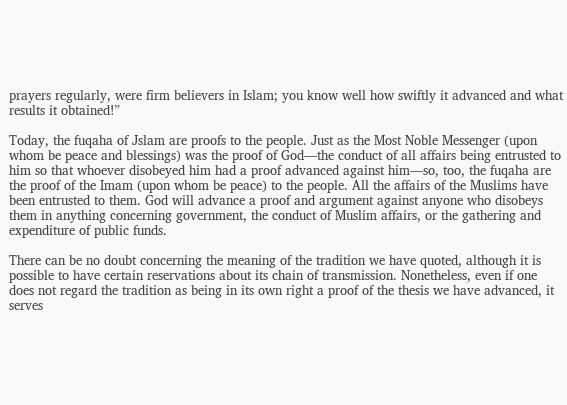prayers regularly, were firm believers in Islam; you know well how swiftly it advanced and what results it obtained!”

Today, the fuqaha of Jslam are proofs to the people. Just as the Most Noble Messenger (upon whom be peace and blessings) was the proof of God—the conduct of all affairs being entrusted to him so that whoever disobeyed him had a proof advanced against him—so, too, the fuqaha are the proof of the Imam (upon whom be peace) to the people. All the affairs of the Muslims have been entrusted to them. God will advance a proof and argument against anyone who disobeys them in anything concerning government, the conduct of Muslim affairs, or the gathering and expenditure of public funds.

There can be no doubt concerning the meaning of the tradition we have quoted, although it is possible to have certain reservations about its chain of transmission. Nonetheless, even if one does not regard the tradition as being in its own right a proof of the thesis we have advanced, it serves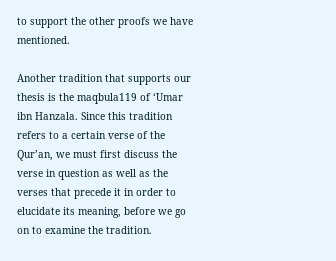to support the other proofs we have mentioned.

Another tradition that supports our thesis is the maqbula119 of ‘Umar ibn Hanzala. Since this tradition refers to a certain verse of the Qur’an, we must first discuss the verse in question as well as the verses that precede it in order to elucidate its meaning, before we go on to examine the tradition.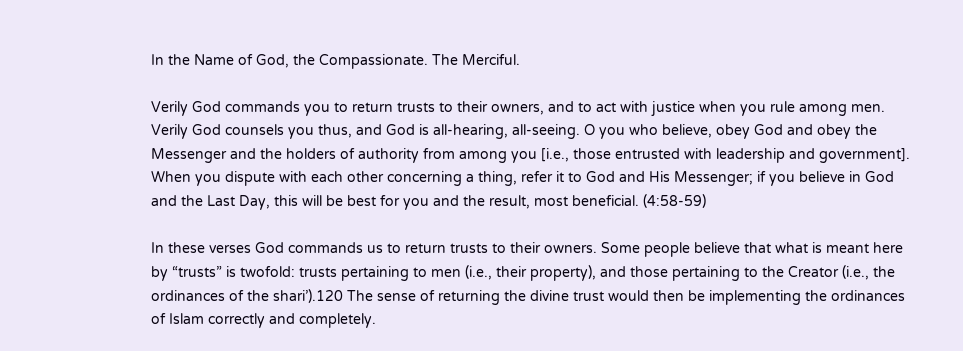In the Name of God, the Compassionate. The Merciful.

Verily God commands you to return trusts to their owners, and to act with justice when you rule among men. Verily God counsels you thus, and God is all-hearing, all-seeing. O you who believe, obey God and obey the Messenger and the holders of authority from among you [i.e., those entrusted with leadership and government]. When you dispute with each other concerning a thing, refer it to God and His Messenger; if you believe in God and the Last Day, this will be best for you and the result, most beneficial. (4:58-59)

In these verses God commands us to return trusts to their owners. Some people believe that what is meant here by “trusts” is twofold: trusts pertaining to men (i.e., their property), and those pertaining to the Creator (i.e., the ordinances of the shari’).120 The sense of returning the divine trust would then be implementing the ordinances of Islam correctly and completely.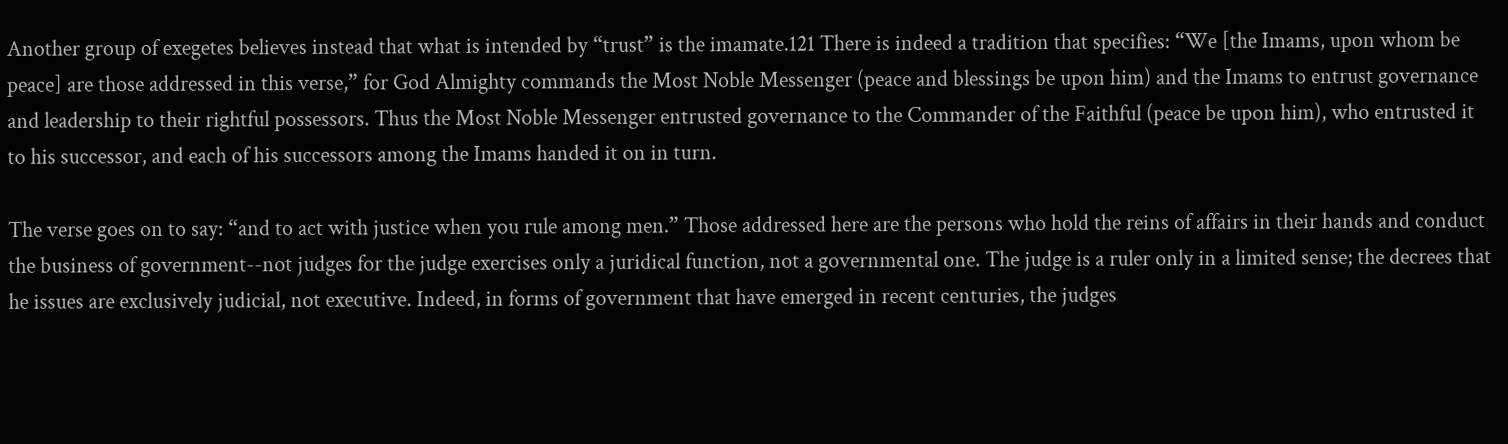Another group of exegetes believes instead that what is intended by “trust” is the imamate.121 There is indeed a tradition that specifies: “We [the Imams, upon whom be peace] are those addressed in this verse,” for God Almighty commands the Most Noble Messenger (peace and blessings be upon him) and the Imams to entrust governance and leadership to their rightful possessors. Thus the Most Noble Messenger entrusted governance to the Commander of the Faithful (peace be upon him), who entrusted it to his successor, and each of his successors among the Imams handed it on in turn.

The verse goes on to say: “and to act with justice when you rule among men.” Those addressed here are the persons who hold the reins of affairs in their hands and conduct the business of government--not judges for the judge exercises only a juridical function, not a governmental one. The judge is a ruler only in a limited sense; the decrees that he issues are exclusively judicial, not executive. Indeed, in forms of government that have emerged in recent centuries, the judges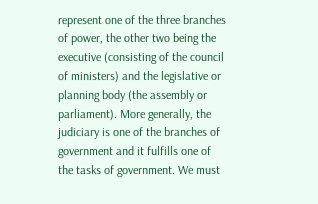represent one of the three branches of power, the other two being the executive (consisting of the council of ministers) and the legislative or planning body (the assembly or parliament). More generally, the judiciary is one of the branches of government and it fulfills one of the tasks of government. We must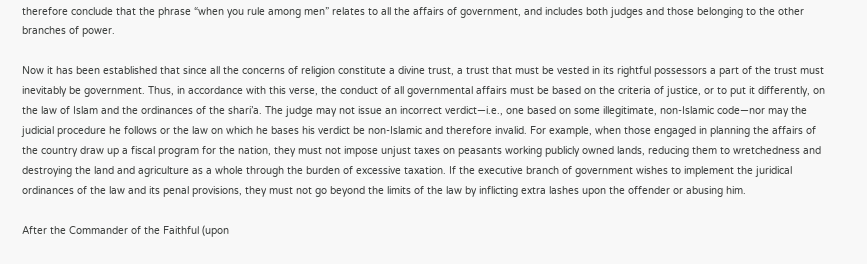therefore conclude that the phrase “when you rule among men” relates to all the affairs of government, and includes both judges and those belonging to the other branches of power.

Now it has been established that since all the concerns of religion constitute a divine trust, a trust that must be vested in its rightful possessors a part of the trust must inevitably be government. Thus, in accordance with this verse, the conduct of all governmental affairs must be based on the criteria of justice, or to put it differently, on the law of Islam and the ordinances of the shari’a. The judge may not issue an incorrect verdict—i.e., one based on some illegitimate, non-Islamic code—nor may the judicial procedure he follows or the law on which he bases his verdict be non-Islamic and therefore invalid. For example, when those engaged in planning the affairs of the country draw up a fiscal program for the nation, they must not impose unjust taxes on peasants working publicly owned lands, reducing them to wretchedness and destroying the land and agriculture as a whole through the burden of excessive taxation. If the executive branch of government wishes to implement the juridical ordinances of the law and its penal provisions, they must not go beyond the limits of the law by inflicting extra lashes upon the offender or abusing him.

After the Commander of the Faithful (upon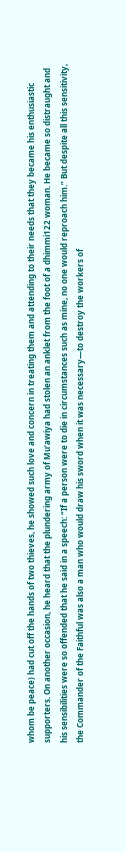whom be peace) had cut off the hands of two thieves, he showed such love and concern in treating them and attending to their needs that they became his enthusiastic supporters. On another occasion, he heard that the plundering army of Mu’awiya had stolen an anklet from the foot of a dhimmi122 woman. He became so distraught and his sensibilities were so offended that he said in a speech: “If a person were to die in circumstances such as mine, no one would reproach him.” But despite all this sensitivity, the Commander of the Faithful was also a man who would draw his sword when it was necessary—to destroy the workers of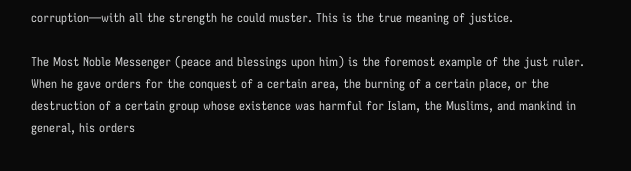corruption—with all the strength he could muster. This is the true meaning of justice.

The Most Noble Messenger (peace and blessings upon him) is the foremost example of the just ruler. When he gave orders for the conquest of a certain area, the burning of a certain place, or the destruction of a certain group whose existence was harmful for Islam, the Muslims, and mankind in general, his orders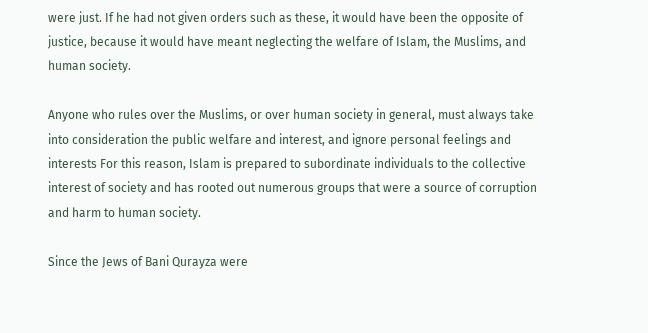were just. If he had not given orders such as these, it would have been the opposite of justice, because it would have meant neglecting the welfare of Islam, the Muslims, and human society.

Anyone who rules over the Muslims, or over human society in general, must always take into consideration the public welfare and interest, and ignore personal feelings and interests For this reason, Islam is prepared to subordinate individuals to the collective interest of society and has rooted out numerous groups that were a source of corruption and harm to human society.

Since the Jews of Bani Qurayza were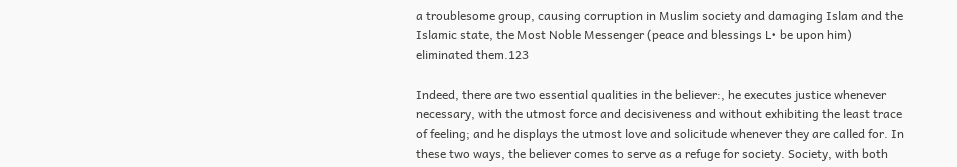a troublesome group, causing corruption in Muslim society and damaging Islam and the Islamic state, the Most Noble Messenger (peace and blessings L• be upon him) eliminated them.123

Indeed, there are two essential qualities in the believer:, he executes justice whenever necessary, with the utmost force and decisiveness and without exhibiting the least trace of feeling; and he displays the utmost love and solicitude whenever they are called for. In these two ways, the believer comes to serve as a refuge for society. Society, with both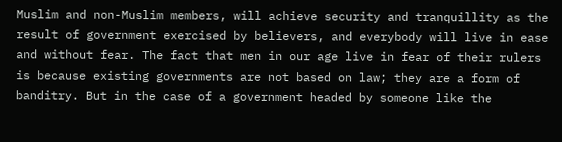Muslim and non-Muslim members, will achieve security and tranquillity as the result of government exercised by believers, and everybody will live in ease and without fear. The fact that men in our age live in fear of their rulers is because existing governments are not based on law; they are a form of banditry. But in the case of a government headed by someone like the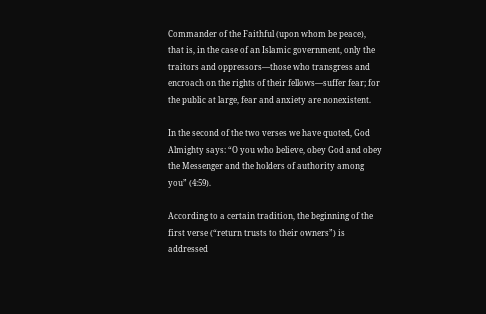Commander of the Faithful (upon whom be peace), that is, in the case of an Islamic government, only the traitors and oppressors—those who transgress and encroach on the rights of their fellows—suffer fear; for the public at large, fear and anxiety are nonexistent.

In the second of the two verses we have quoted, God Almighty says: “O you who believe, obey God and obey the Messenger and the holders of authority among you” (4:59).

According to a certain tradition, the beginning of the first verse (“return trusts to their owners”) is addressed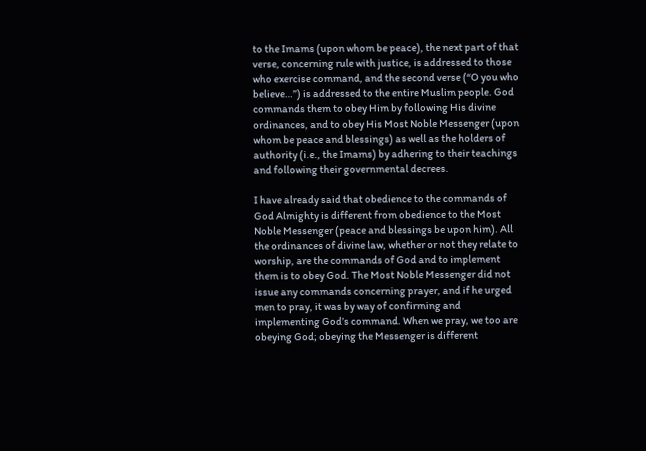to the Imams (upon whom be peace), the next part of that verse, concerning rule with justice, is addressed to those who exercise command, and the second verse (“O you who believe…”) is addressed to the entire Muslim people. God commands them to obey Him by following His divine ordinances, and to obey His Most Noble Messenger (upon whom be peace and blessings) as well as the holders of authority (i.e., the Imams) by adhering to their teachings and following their governmental decrees.

I have already said that obedience to the commands of God Almighty is different from obedience to the Most Noble Messenger (peace and blessings be upon him). All the ordinances of divine law, whether or not they relate to worship, are the commands of God and to implement them is to obey God. The Most Noble Messenger did not issue any commands concerning prayer, and if he urged men to pray, it was by way of confirming and implementing God’s command. When we pray, we too are obeying God; obeying the Messenger is different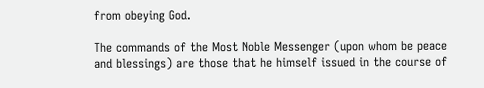from obeying God.

The commands of the Most Noble Messenger (upon whom be peace and blessings) are those that he himself issued in the course of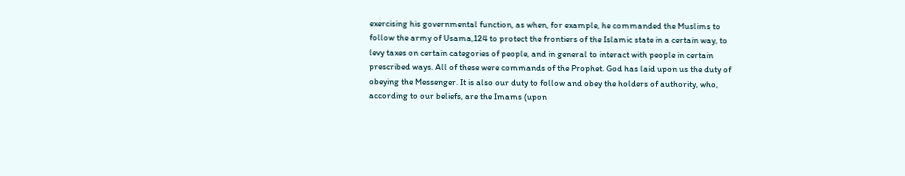exercising his governmental function, as when, for example, he commanded the Muslims to follow the army of Usama,124 to protect the frontiers of the Islamic state in a certain way, to levy taxes on certain categories of people, and in general to interact with people in certain prescribed ways. All of these were commands of the Prophet. God has laid upon us the duty of obeying the Messenger. It is also our duty to follow and obey the holders of authority, who, according to our beliefs, are the Imams (upon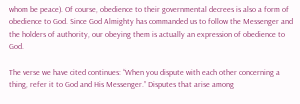whom be peace). Of course, obedience to their governmental decrees is also a form of obedience to God. Since God Almighty has commanded us to follow the Messenger and the holders of authority, our obeying them is actually an expression of obedience to God.

The verse we have cited continues: “When you dispute with each other concerning a thing, refer it to God and His Messenger.” Disputes that arise among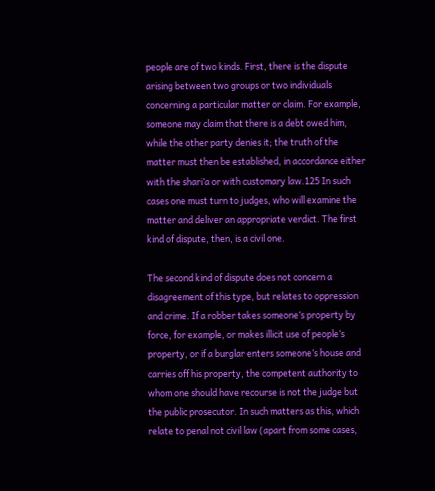people are of two kinds. First, there is the dispute arising between two groups or two individuals concerning a particular matter or claim. For example, someone may claim that there is a debt owed him, while the other party denies it; the truth of the matter must then be established, in accordance either with the shari’a or with customary law.125 In such cases one must turn to judges, who will examine the matter and deliver an appropriate verdict. The first kind of dispute, then, is a civil one.

The second kind of dispute does not concern a disagreement of this type, but relates to oppression and crime. If a robber takes someone’s property by force, for example, or makes illicit use of people’s property, or if a burglar enters someone’s house and carries off his property, the competent authority to whom one should have recourse is not the judge but the public prosecutor. In such matters as this, which relate to penal not civil law (apart from some cases,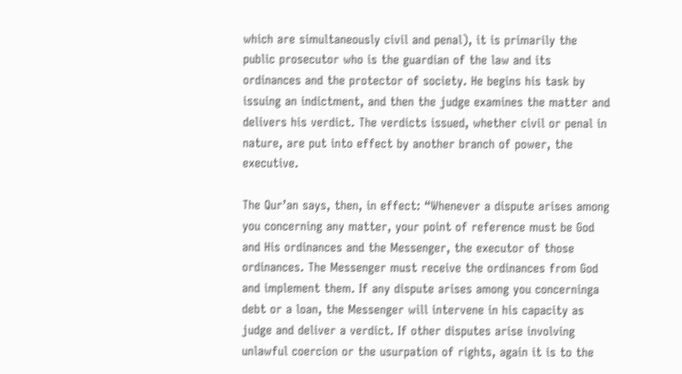which are simultaneously civil and penal), it is primarily the public prosecutor who is the guardian of the law and its ordinances and the protector of society. He begins his task by issuing an indictment, and then the judge examines the matter and delivers his verdict. The verdicts issued, whether civil or penal in nature, are put into effect by another branch of power, the executive.

The Qur’an says, then, in effect: “Whenever a dispute arises among you concerning any matter, your point of reference must be God and His ordinances and the Messenger, the executor of those ordinances. The Messenger must receive the ordinances from God and implement them. If any dispute arises among you concerninga debt or a loan, the Messenger will intervene in his capacity as judge and deliver a verdict. If other disputes arise involving unlawful coercion or the usurpation of rights, again it is to the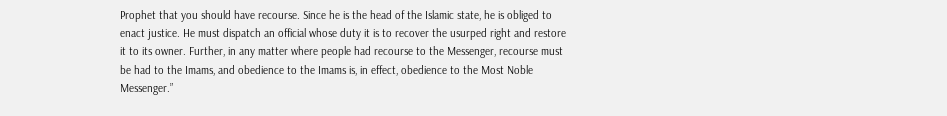Prophet that you should have recourse. Since he is the head of the Islamic state, he is obliged to enact justice. He must dispatch an official whose duty it is to recover the usurped right and restore it to its owner. Further, in any matter where people had recourse to the Messenger, recourse must be had to the Imams, and obedience to the Imams is, in effect, obedience to the Most Noble Messenger.”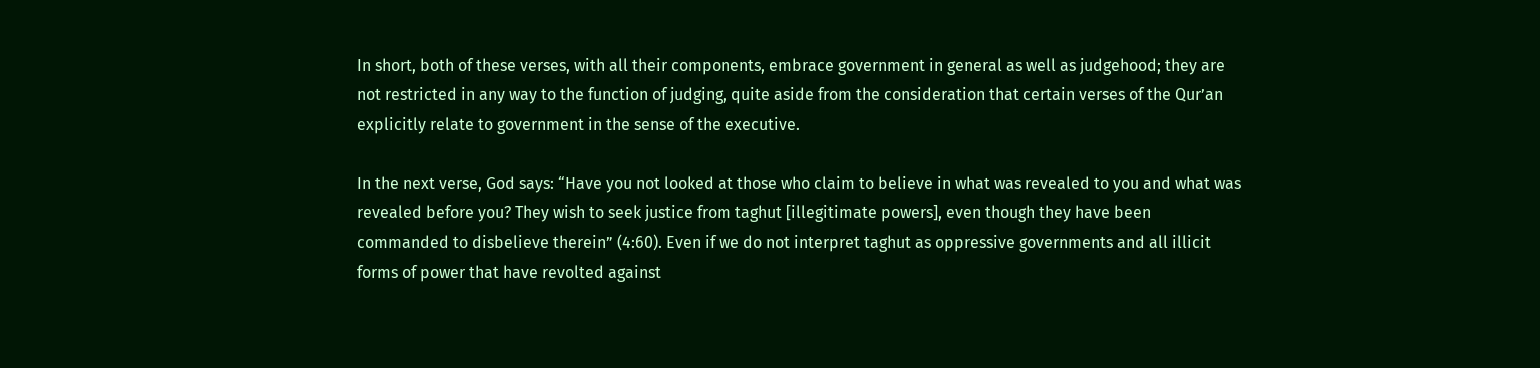In short, both of these verses, with all their components, embrace government in general as well as judgehood; they are not restricted in any way to the function of judging, quite aside from the consideration that certain verses of the Qur’an explicitly relate to government in the sense of the executive.

In the next verse, God says: “Have you not looked at those who claim to believe in what was revealed to you and what was revealed before you? They wish to seek justice from taghut [illegitimate powers], even though they have been commanded to disbelieve therein” (4:60). Even if we do not interpret taghut as oppressive governments and all illicit forms of power that have revolted against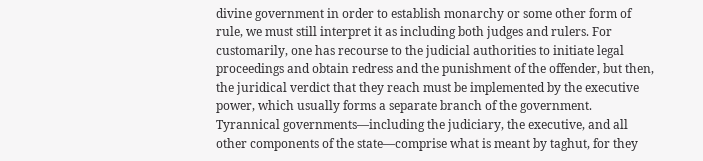divine government in order to establish monarchy or some other form of rule, we must still interpret it as including both judges and rulers. For customarily, one has recourse to the judicial authorities to initiate legal proceedings and obtain redress and the punishment of the offender, but then, the juridical verdict that they reach must be implemented by the executive power, which usually forms a separate branch of the government. Tyrannical governments—including the judiciary, the executive, and all other components of the state—comprise what is meant by taghut, for they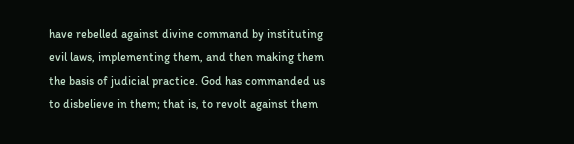have rebelled against divine command by instituting evil laws, implementing them, and then making them the basis of judicial practice. God has commanded us to disbelieve in them; that is, to revolt against them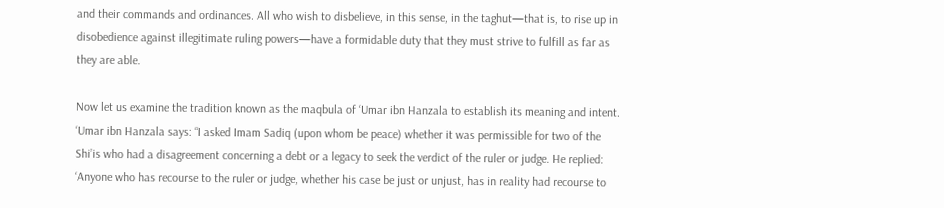and their commands and ordinances. All who wish to disbelieve, in this sense, in the taghut—that is, to rise up in disobedience against illegitimate ruling powers—have a formidable duty that they must strive to fulfill as far as they are able.

Now let us examine the tradition known as the maqbula of ‘Umar ibn Hanzala to establish its meaning and intent. ‘Umar ibn Hanzala says: “I asked Imam Sadiq (upon whom be peace) whether it was permissible for two of the Shi’is who had a disagreement concerning a debt or a legacy to seek the verdict of the ruler or judge. He replied: ‘Anyone who has recourse to the ruler or judge, whether his case be just or unjust, has in reality had recourse to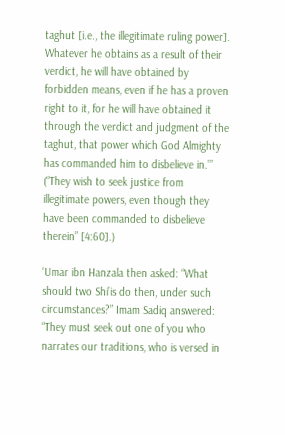taghut [i.e., the illegitimate ruling power]. Whatever he obtains as a result of their verdict, he will have obtained by forbidden means, even if he has a proven right to it, for he will have obtained it through the verdict and judgment of the taghut, that power which God Almighty has commanded him to disbelieve in.’” (“They wish to seek justice from illegitimate powers, even though they have been commanded to disbelieve therein” [4:60].)

‘Umar ibn Hanzala then asked: “What should two Shi’is do then, under such circumstances?” Imam Sadiq answered: “They must seek out one of you who narrates our traditions, who is versed in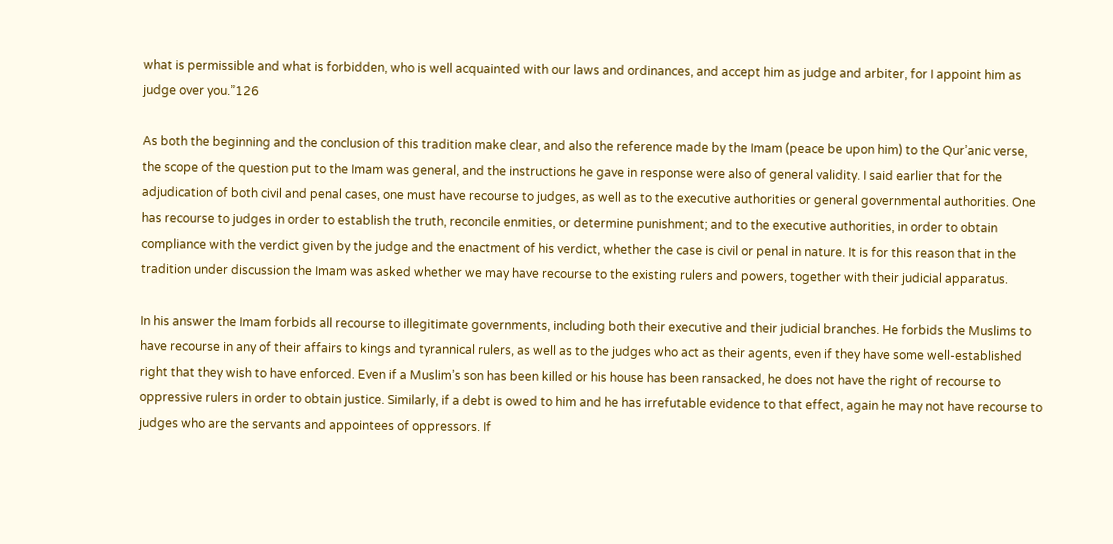what is permissible and what is forbidden, who is well acquainted with our laws and ordinances, and accept him as judge and arbiter, for I appoint him as judge over you.”126

As both the beginning and the conclusion of this tradition make clear, and also the reference made by the Imam (peace be upon him) to the Qur’anic verse, the scope of the question put to the Imam was general, and the instructions he gave in response were also of general validity. I said earlier that for the adjudication of both civil and penal cases, one must have recourse to judges, as well as to the executive authorities or general governmental authorities. One has recourse to judges in order to establish the truth, reconcile enmities, or determine punishment; and to the executive authorities, in order to obtain compliance with the verdict given by the judge and the enactment of his verdict, whether the case is civil or penal in nature. It is for this reason that in the tradition under discussion the Imam was asked whether we may have recourse to the existing rulers and powers, together with their judicial apparatus.

In his answer the Imam forbids all recourse to illegitimate governments, including both their executive and their judicial branches. He forbids the Muslims to have recourse in any of their affairs to kings and tyrannical rulers, as well as to the judges who act as their agents, even if they have some well-established right that they wish to have enforced. Even if a Muslim’s son has been killed or his house has been ransacked, he does not have the right of recourse to oppressive rulers in order to obtain justice. Similarly, if a debt is owed to him and he has irrefutable evidence to that effect, again he may not have recourse to judges who are the servants and appointees of oppressors. If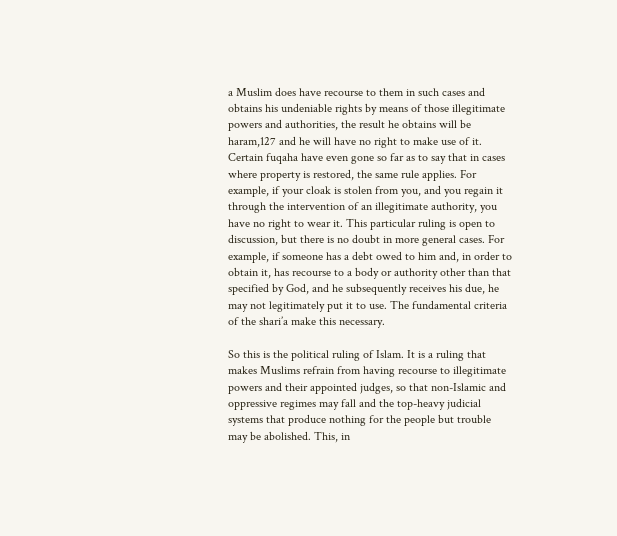a Muslim does have recourse to them in such cases and obtains his undeniable rights by means of those illegitimate powers and authorities, the result he obtains will be haram,127 and he will have no right to make use of it. Certain fuqaha have even gone so far as to say that in cases where property is restored, the same rule applies. For example, if your cloak is stolen from you, and you regain it through the intervention of an illegitimate authority, you have no right to wear it. This particular ruling is open to discussion, but there is no doubt in more general cases. For example, if someone has a debt owed to him and, in order to obtain it, has recourse to a body or authority other than that specified by God, and he subsequently receives his due, he may not legitimately put it to use. The fundamental criteria of the shari’a make this necessary.

So this is the political ruling of Islam. It is a ruling that makes Muslims refrain from having recourse to illegitimate powers and their appointed judges, so that non-Islamic and oppressive regimes may fall and the top-heavy judicial systems that produce nothing for the people but trouble may be abolished. This, in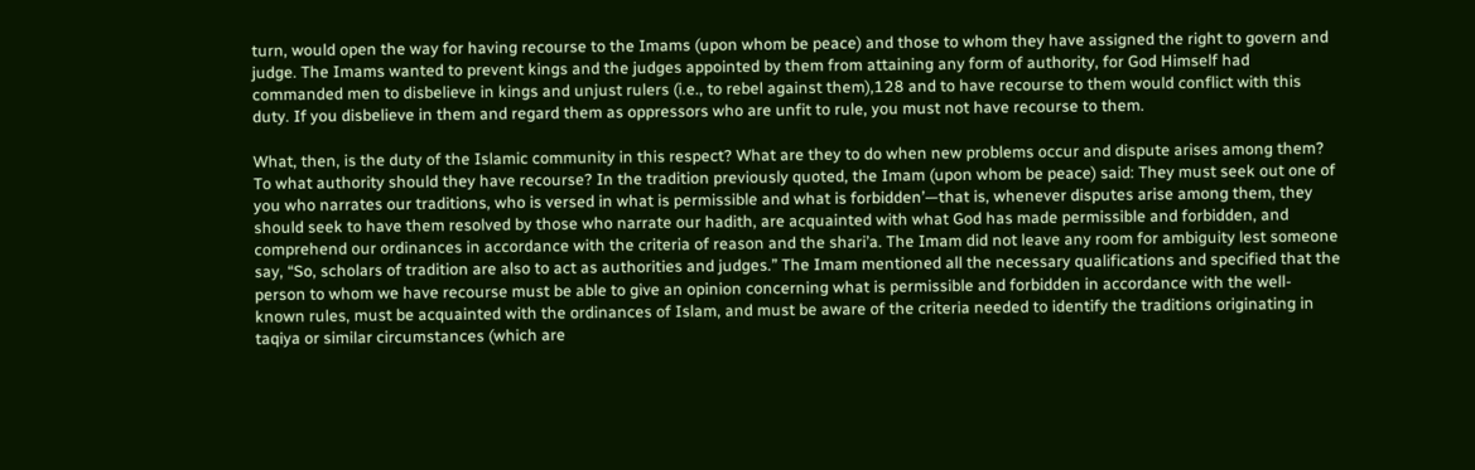turn, would open the way for having recourse to the Imams (upon whom be peace) and those to whom they have assigned the right to govern and judge. The Imams wanted to prevent kings and the judges appointed by them from attaining any form of authority, for God Himself had commanded men to disbelieve in kings and unjust rulers (i.e., to rebel against them),128 and to have recourse to them would conflict with this duty. If you disbelieve in them and regard them as oppressors who are unfit to rule, you must not have recourse to them.

What, then, is the duty of the Islamic community in this respect? What are they to do when new problems occur and dispute arises among them? To what authority should they have recourse? In the tradition previously quoted, the Imam (upon whom be peace) said: They must seek out one of you who narrates our traditions, who is versed in what is permissible and what is forbidden’—that is, whenever disputes arise among them, they should seek to have them resolved by those who narrate our hadith, are acquainted with what God has made permissible and forbidden, and comprehend our ordinances in accordance with the criteria of reason and the shari’a. The Imam did not leave any room for ambiguity lest someone say, “So, scholars of tradition are also to act as authorities and judges.” The Imam mentioned all the necessary qualifications and specified that the person to whom we have recourse must be able to give an opinion concerning what is permissible and forbidden in accordance with the well- known rules, must be acquainted with the ordinances of Islam, and must be aware of the criteria needed to identify the traditions originating in taqiya or similar circumstances (which are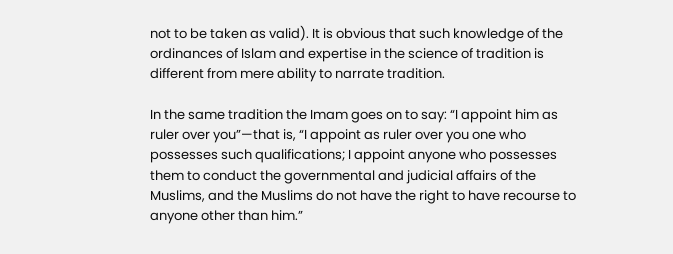not to be taken as valid). It is obvious that such knowledge of the ordinances of Islam and expertise in the science of tradition is different from mere ability to narrate tradition.

In the same tradition the Imam goes on to say: “I appoint him as ruler over you”—that is, “I appoint as ruler over you one who possesses such qualifications; I appoint anyone who possesses them to conduct the governmental and judicial affairs of the Muslims, and the Muslims do not have the right to have recourse to anyone other than him.”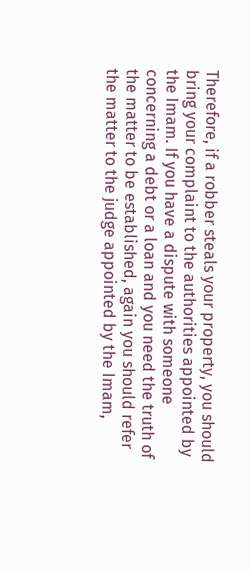Therefore, if a robber steals your property, you should bring your complaint to the authorities appointed by the Imam. If you have a dispute with someone concerning a debt or a loan and you need the truth of the matter to be established, again you should refer the matter to the judge appointed by the Imam,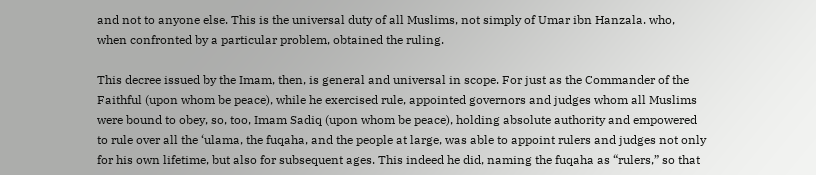and not to anyone else. This is the universal duty of all Muslims, not simply of Umar ibn Hanzala. who, when confronted by a particular problem, obtained the ruling.

This decree issued by the Imam, then, is general and universal in scope. For just as the Commander of the Faithful (upon whom be peace), while he exercised rule, appointed governors and judges whom all Muslims were bound to obey, so, too, Imam Sadiq (upon whom be peace), holding absolute authority and empowered to rule over all the ‘ulama, the fuqaha, and the people at large, was able to appoint rulers and judges not only for his own lifetime, but also for subsequent ages. This indeed he did, naming the fuqaha as “rulers,” so that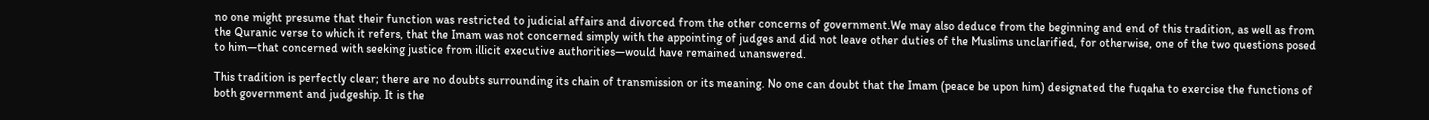no one might presume that their function was restricted to judicial affairs and divorced from the other concerns of government.We may also deduce from the beginning and end of this tradition, as well as from the Quranic verse to which it refers, that the Imam was not concerned simply with the appointing of judges and did not leave other duties of the Muslims unclarified, for otherwise, one of the two questions posed to him—that concerned with seeking justice from illicit executive authorities—would have remained unanswered.

This tradition is perfectly clear; there are no doubts surrounding its chain of transmission or its meaning. No one can doubt that the Imam (peace be upon him) designated the fuqaha to exercise the functions of both government and judgeship. It is the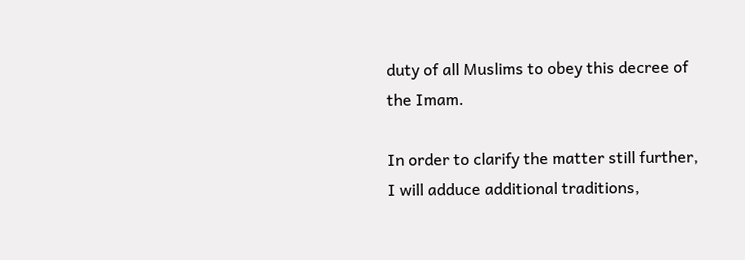duty of all Muslims to obey this decree of the Imam.

In order to clarify the matter still further, I will adduce additional traditions,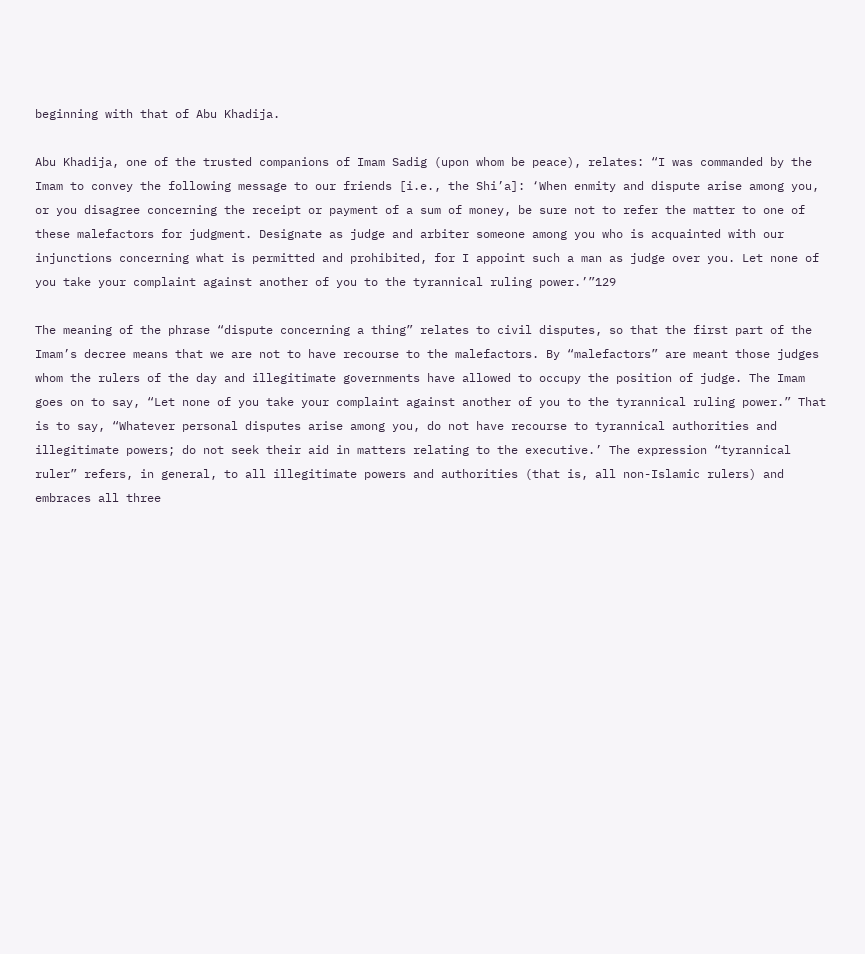beginning with that of Abu Khadija.

Abu Khadija, one of the trusted companions of Imam Sadig (upon whom be peace), relates: “I was commanded by the Imam to convey the following message to our friends [i.e., the Shi’a]: ‘When enmity and dispute arise among you, or you disagree concerning the receipt or payment of a sum of money, be sure not to refer the matter to one of these malefactors for judgment. Designate as judge and arbiter someone among you who is acquainted with our injunctions concerning what is permitted and prohibited, for I appoint such a man as judge over you. Let none of you take your complaint against another of you to the tyrannical ruling power.’”129

The meaning of the phrase “dispute concerning a thing” relates to civil disputes, so that the first part of the Imam’s decree means that we are not to have recourse to the malefactors. By “malefactors” are meant those judges whom the rulers of the day and illegitimate governments have allowed to occupy the position of judge. The Imam goes on to say, “Let none of you take your complaint against another of you to the tyrannical ruling power.” That is to say, “Whatever personal disputes arise among you, do not have recourse to tyrannical authorities and illegitimate powers; do not seek their aid in matters relating to the executive.’ The expression “tyrannical ruler” refers, in general, to all illegitimate powers and authorities (that is, all non-Islamic rulers) and embraces all three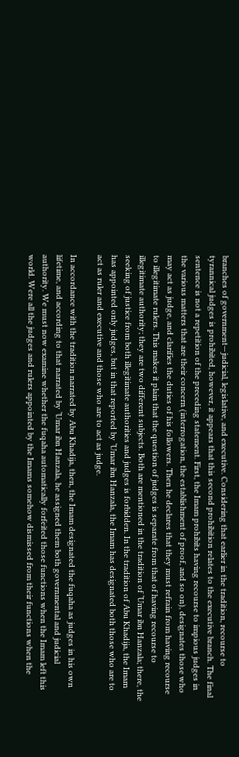branches of government—judicial, legislative, and executive. Considering that earlier in the tradition, recourse to tyrannical judges is prohibited, however, it appears that this second prohibition relates to the executive branch. The final sentence is not a repetition of the preceding statement. First, the Imam prohibits having recourse to impious judges in the various matters that are their concern (interrogation, the establishment of proof, and so on), designates those who may act as judge, and clarifies the duties of his followers. Then he declares that they must refrain from having recourse to illegitimate rulers. This makes it plain that the question of judges is separate from that of having recourse to illegitimate authority; they are two different subjects. Both are mentioned in the tradition of ‘Umar ibn Hanzala; there, the seeking of justice from both illegitimate authorities and judges is forbidden. In the tradition of Abu Khadija, the Imam has appointed only judges, but in that reported by ‘Umar ibn Hanzala, the Imam has designated both those who are to act as ruler and executive and those who are to act as judge.

In accordance with the tradition narrated by Abu Khadija, then, the Imam designated the fuqaha as judges in his own lifetime, and according to that narrated by ‘Umar ibn Hanzala, he assigned them both governmental and judicial authority. We must now examine whether the fuqaha automatically forfeited those functions when the Imam left this world. Were all the judges and rulers appointed by the Imams somehow dismissed from their functions when the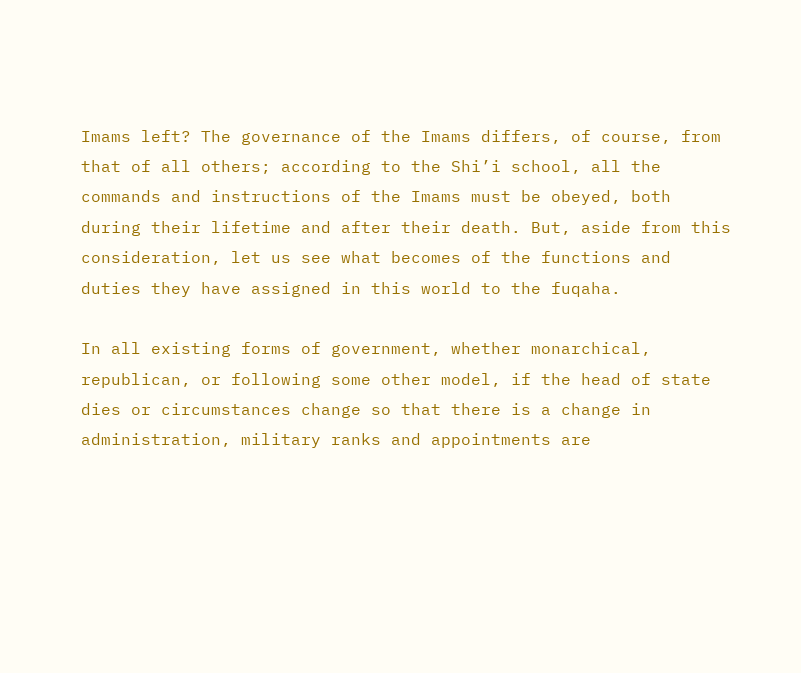Imams left? The governance of the Imams differs, of course, from that of all others; according to the Shi’i school, all the commands and instructions of the Imams must be obeyed, both during their lifetime and after their death. But, aside from this consideration, let us see what becomes of the functions and duties they have assigned in this world to the fuqaha.

In all existing forms of government, whether monarchical, republican, or following some other model, if the head of state dies or circumstances change so that there is a change in administration, military ranks and appointments are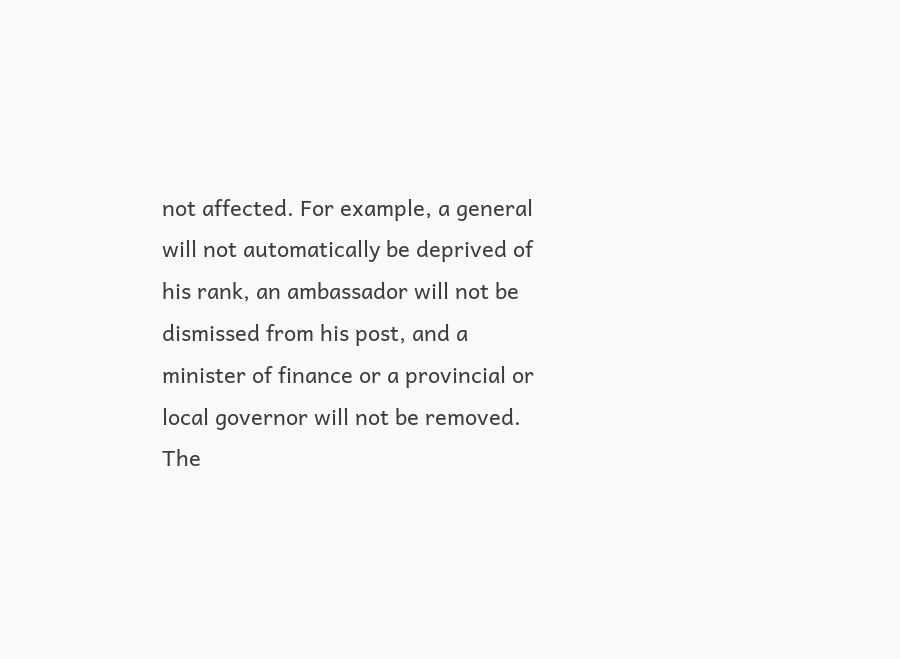not affected. For example, a general will not automatically be deprived of his rank, an ambassador will not be dismissed from his post, and a minister of finance or a provincial or local governor will not be removed. The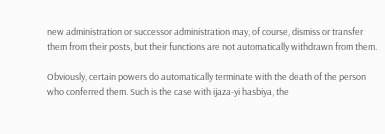new administration or successor administration may, of course, dismiss or transfer them from their posts, but their functions are not automatically withdrawn from them.

Obviously, certain powers do automatically terminate with the death of the person who conferred them. Such is the case with ijaza-yi hasbiya, the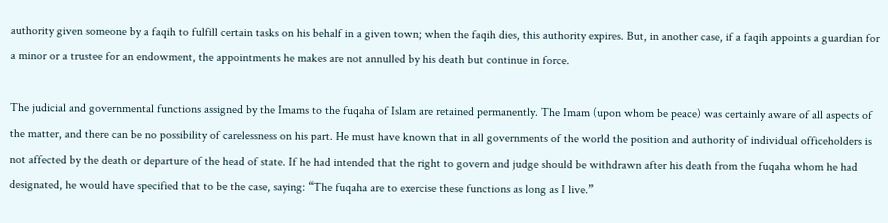authority given someone by a faqih to fulfill certain tasks on his behalf in a given town; when the faqih dies, this authority expires. But, in another case, if a faqih appoints a guardian for a minor or a trustee for an endowment, the appointments he makes are not annulled by his death but continue in force.

The judicial and governmental functions assigned by the Imams to the fuqaha of Islam are retained permanently. The Imam (upon whom be peace) was certainly aware of all aspects of the matter, and there can be no possibility of carelessness on his part. He must have known that in all governments of the world the position and authority of individual officeholders is not affected by the death or departure of the head of state. If he had intended that the right to govern and judge should be withdrawn after his death from the fuqaha whom he had designated, he would have specified that to be the case, saying: “The fuqaha are to exercise these functions as long as I live.”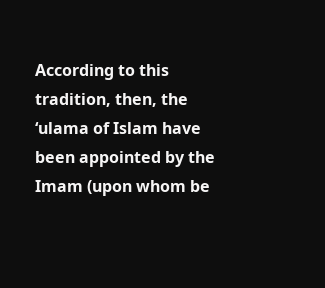According to this tradition, then, the ‘ulama of Islam have been appointed by the Imam (upon whom be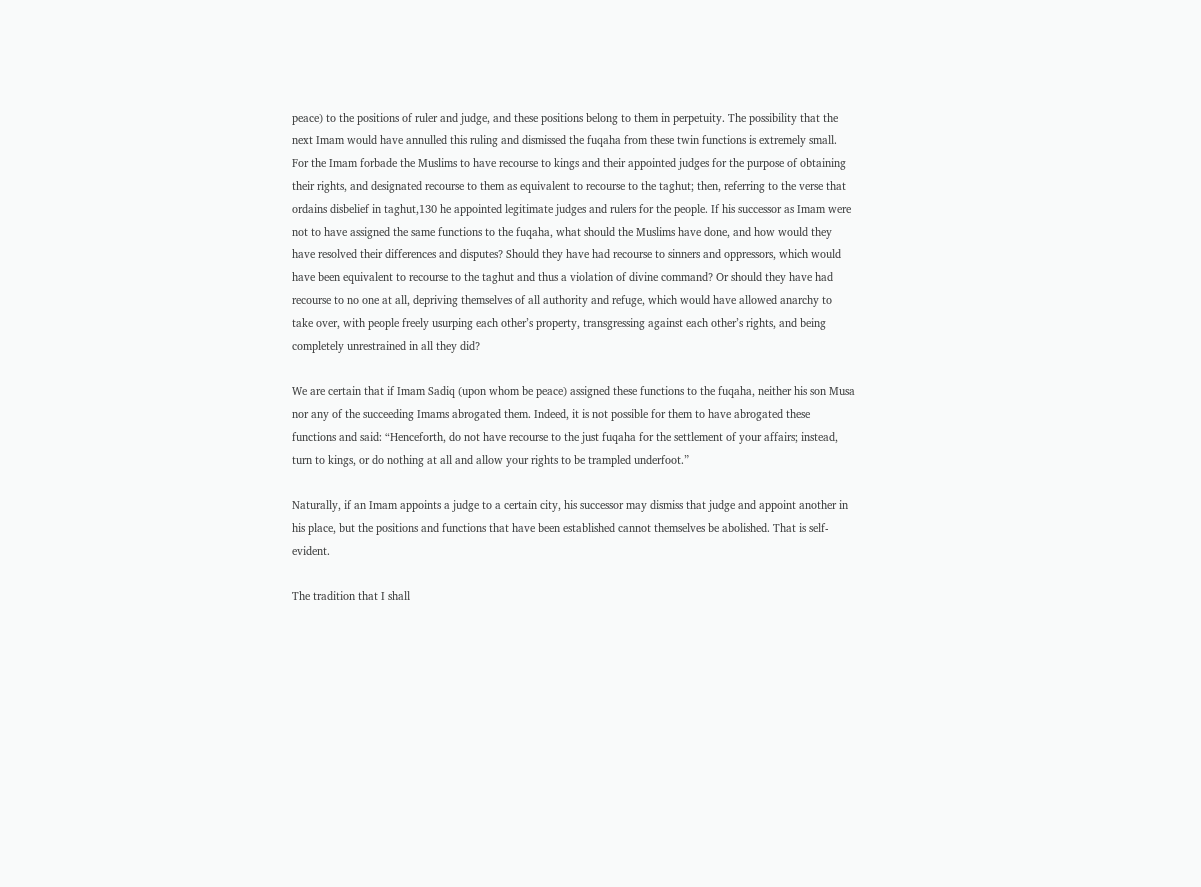peace) to the positions of ruler and judge, and these positions belong to them in perpetuity. The possibility that the next Imam would have annulled this ruling and dismissed the fuqaha from these twin functions is extremely small. For the Imam forbade the Muslims to have recourse to kings and their appointed judges for the purpose of obtaining their rights, and designated recourse to them as equivalent to recourse to the taghut; then, referring to the verse that ordains disbelief in taghut,130 he appointed legitimate judges and rulers for the people. If his successor as Imam were not to have assigned the same functions to the fuqaha, what should the Muslims have done, and how would they have resolved their differences and disputes? Should they have had recourse to sinners and oppressors, which would have been equivalent to recourse to the taghut and thus a violation of divine command? Or should they have had recourse to no one at all, depriving themselves of all authority and refuge, which would have allowed anarchy to take over, with people freely usurping each other’s property, transgressing against each other’s rights, and being completely unrestrained in all they did?

We are certain that if Imam Sadiq (upon whom be peace) assigned these functions to the fuqaha, neither his son Musa nor any of the succeeding Imams abrogated them. Indeed, it is not possible for them to have abrogated these functions and said: “Henceforth, do not have recourse to the just fuqaha for the settlement of your affairs; instead, turn to kings, or do nothing at all and allow your rights to be trampled underfoot.”

Naturally, if an Imam appoints a judge to a certain city, his successor may dismiss that judge and appoint another in his place, but the positions and functions that have been established cannot themselves be abolished. That is self-evident.

The tradition that I shall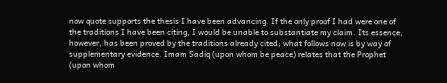now quote supports the thesis I have been advancing. If the only proof I had were one of the traditions I have been citing, I would be unable to substantiate my claim. Its essence, however, has been proved by the traditions already cited; what follows now is by way of supplementary evidence. Imam Sadiq (upon whom be peace) relates that the Prophet (upon whom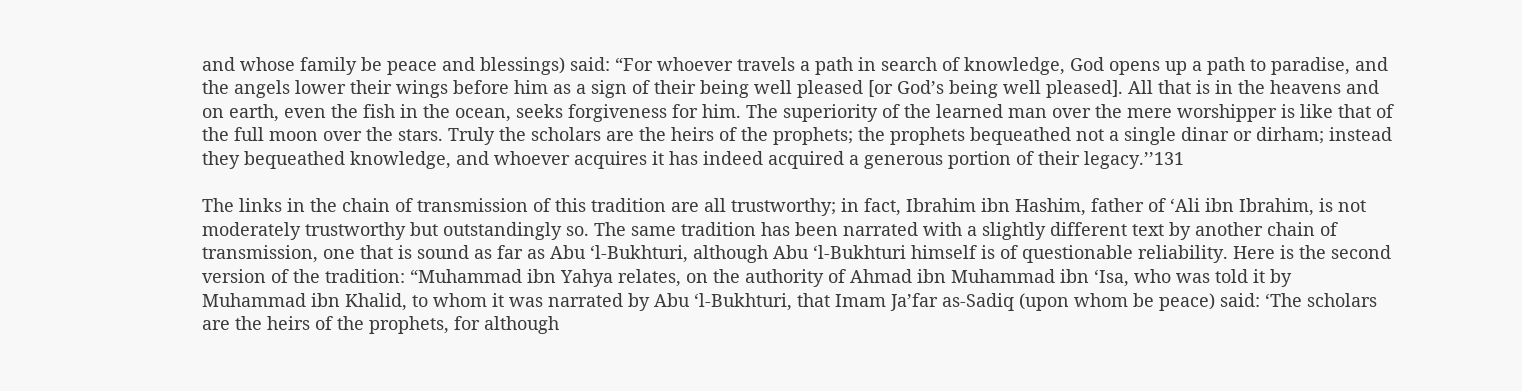and whose family be peace and blessings) said: “For whoever travels a path in search of knowledge, God opens up a path to paradise, and the angels lower their wings before him as a sign of their being well pleased [or God’s being well pleased]. All that is in the heavens and on earth, even the fish in the ocean, seeks forgiveness for him. The superiority of the learned man over the mere worshipper is like that of the full moon over the stars. Truly the scholars are the heirs of the prophets; the prophets bequeathed not a single dinar or dirham; instead they bequeathed knowledge, and whoever acquires it has indeed acquired a generous portion of their legacy.’’131

The links in the chain of transmission of this tradition are all trustworthy; in fact, Ibrahim ibn Hashim, father of ‘Ali ibn Ibrahim, is not moderately trustworthy but outstandingly so. The same tradition has been narrated with a slightly different text by another chain of transmission, one that is sound as far as Abu ‘l-Bukhturi, although Abu ‘l-Bukhturi himself is of questionable reliability. Here is the second version of the tradition: “Muhammad ibn Yahya relates, on the authority of Ahmad ibn Muhammad ibn ‘Isa, who was told it by Muhammad ibn Khalid, to whom it was narrated by Abu ‘l-Bukhturi, that Imam Ja’far as-Sadiq (upon whom be peace) said: ‘The scholars are the heirs of the prophets, for although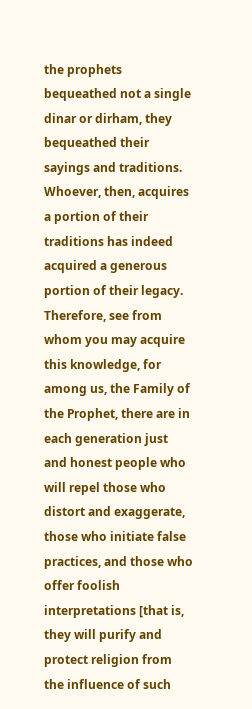the prophets bequeathed not a single dinar or dirham, they bequeathed their sayings and traditions. Whoever, then, acquires a portion of their traditions has indeed acquired a generous portion of their legacy. Therefore, see from whom you may acquire this knowledge, for among us, the Family of the Prophet, there are in each generation just and honest people who will repel those who distort and exaggerate, those who initiate false practices, and those who offer foolish interpretations [that is, they will purify and protect religion from the influence of such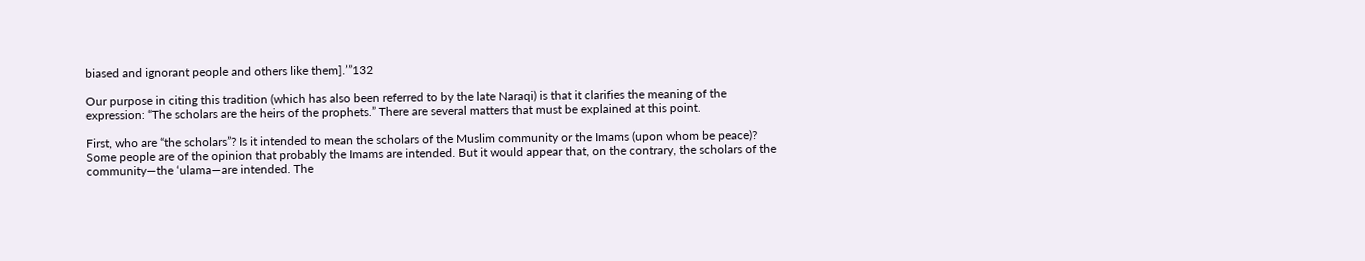biased and ignorant people and others like them].’”132

Our purpose in citing this tradition (which has also been referred to by the late Naraqi) is that it clarifies the meaning of the expression: “The scholars are the heirs of the prophets.” There are several matters that must be explained at this point.

First, who are “the scholars”? Is it intended to mean the scholars of the Muslim community or the Imams (upon whom be peace)? Some people are of the opinion that probably the Imams are intended. But it would appear that, on the contrary, the scholars of the community—the ‘ulama—are intended. The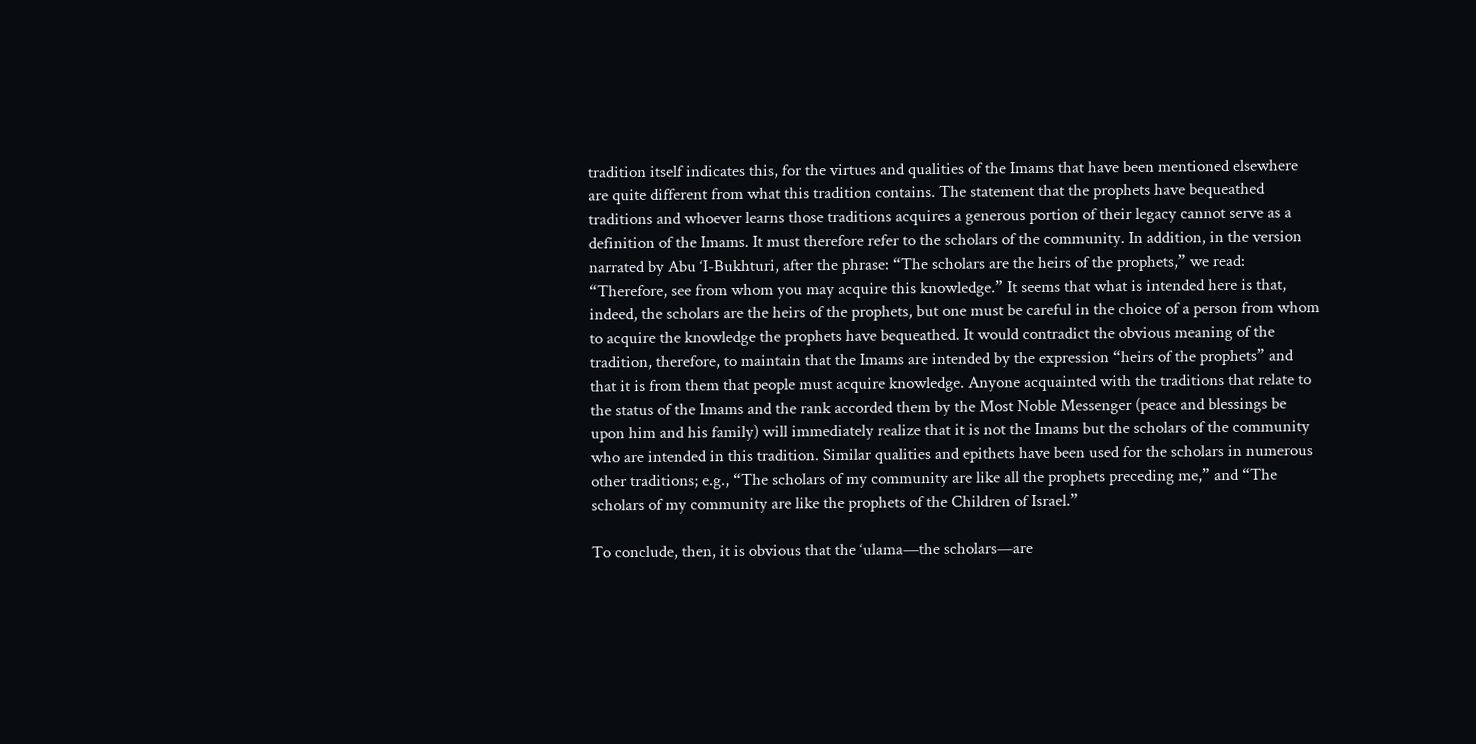tradition itself indicates this, for the virtues and qualities of the Imams that have been mentioned elsewhere are quite different from what this tradition contains. The statement that the prophets have bequeathed traditions and whoever learns those traditions acquires a generous portion of their legacy cannot serve as a definition of the Imams. It must therefore refer to the scholars of the community. In addition, in the version narrated by Abu ‘I-Bukhturi, after the phrase: “The scholars are the heirs of the prophets,” we read: “Therefore, see from whom you may acquire this knowledge.” It seems that what is intended here is that, indeed, the scholars are the heirs of the prophets, but one must be careful in the choice of a person from whom to acquire the knowledge the prophets have bequeathed. It would contradict the obvious meaning of the tradition, therefore, to maintain that the Imams are intended by the expression “heirs of the prophets” and that it is from them that people must acquire knowledge. Anyone acquainted with the traditions that relate to the status of the Imams and the rank accorded them by the Most Noble Messenger (peace and blessings be upon him and his family) will immediately realize that it is not the Imams but the scholars of the community who are intended in this tradition. Similar qualities and epithets have been used for the scholars in numerous other traditions; e.g., “The scholars of my community are like all the prophets preceding me,” and “The scholars of my community are like the prophets of the Children of Israel.”

To conclude, then, it is obvious that the ‘ulama—the scholars—are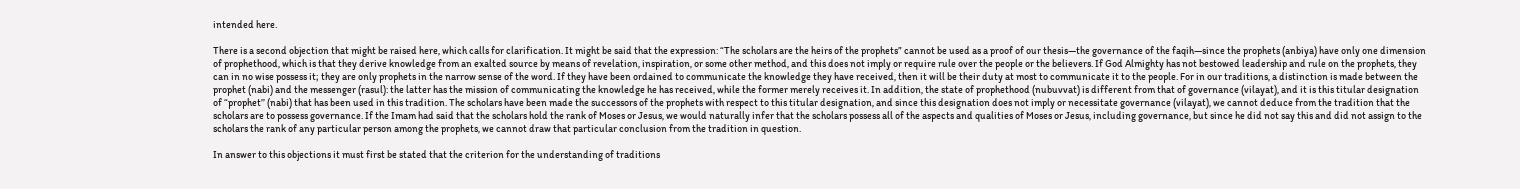intended here.

There is a second objection that might be raised here, which calls for clarification. It might be said that the expression: “The scholars are the heirs of the prophets” cannot be used as a proof of our thesis—the governance of the faqih—since the prophets (anbiya) have only one dimension of prophethood, which is that they derive knowledge from an exalted source by means of revelation, inspiration, or some other method, and this does not imply or require rule over the people or the believers. If God Almighty has not bestowed leadership and rule on the prophets, they can in no wise possess it; they are only prophets in the narrow sense of the word. If they have been ordained to communicate the knowledge they have received, then it will be their duty at most to communicate it to the people. For in our traditions, a distinction is made between the prophet (nabi) and the messenger (rasul): the latter has the mission of communicating the knowledge he has received, while the former merely receives it. In addition, the state of prophethood (nubuvvat) is different from that of governance (vilayat), and it is this titular designation of “prophet’’ (nabi) that has been used in this tradition. The scholars have been made the successors of the prophets with respect to this titular designation, and since this designation does not imply or necessitate governance (vilayat), we cannot deduce from the tradition that the scholars are to possess governance. If the Imam had said that the scholars hold the rank of Moses or Jesus, we would naturally infer that the scholars possess all of the aspects and qualities of Moses or Jesus, including governance, but since he did not say this and did not assign to the scholars the rank of any particular person among the prophets, we cannot draw that particular conclusion from the tradition in question.

In answer to this objections it must first be stated that the criterion for the understanding of traditions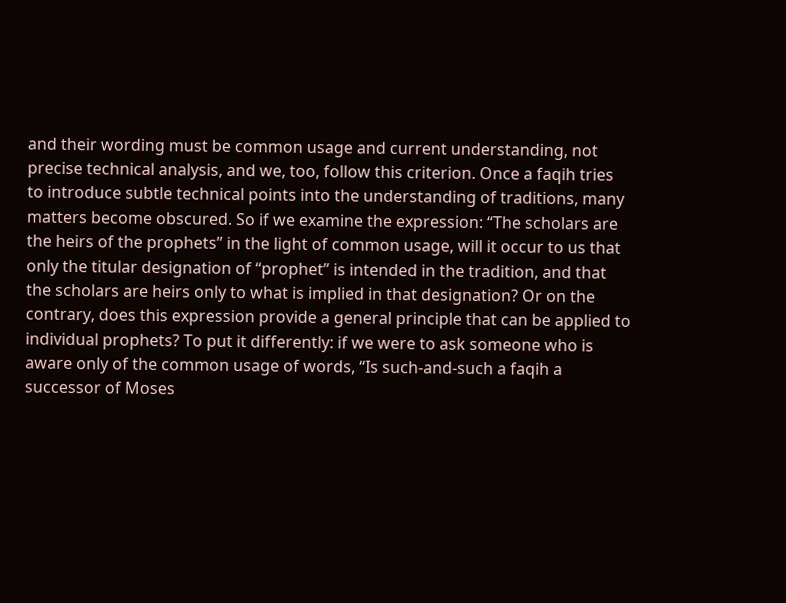and their wording must be common usage and current understanding, not precise technical analysis, and we, too, follow this criterion. Once a faqih tries to introduce subtle technical points into the understanding of traditions, many matters become obscured. So if we examine the expression: “The scholars are the heirs of the prophets” in the light of common usage, will it occur to us that only the titular designation of “prophet” is intended in the tradition, and that the scholars are heirs only to what is implied in that designation? Or on the contrary, does this expression provide a general principle that can be applied to individual prophets? To put it differently: if we were to ask someone who is aware only of the common usage of words, “Is such-and-such a faqih a successor of Moses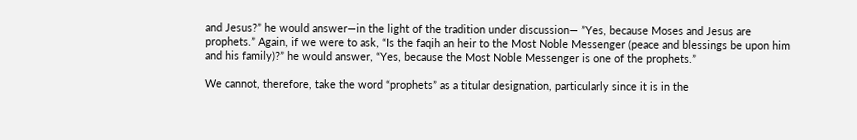and Jesus?” he would answer—in the light of the tradition under discussion— ”Yes, because Moses and Jesus are prophets.” Again, if we were to ask, “Is the faqih an heir to the Most Noble Messenger (peace and blessings be upon him and his family)?” he would answer, “Yes, because the Most Noble Messenger is one of the prophets.”

We cannot, therefore, take the word “prophets” as a titular designation, particularly since it is in the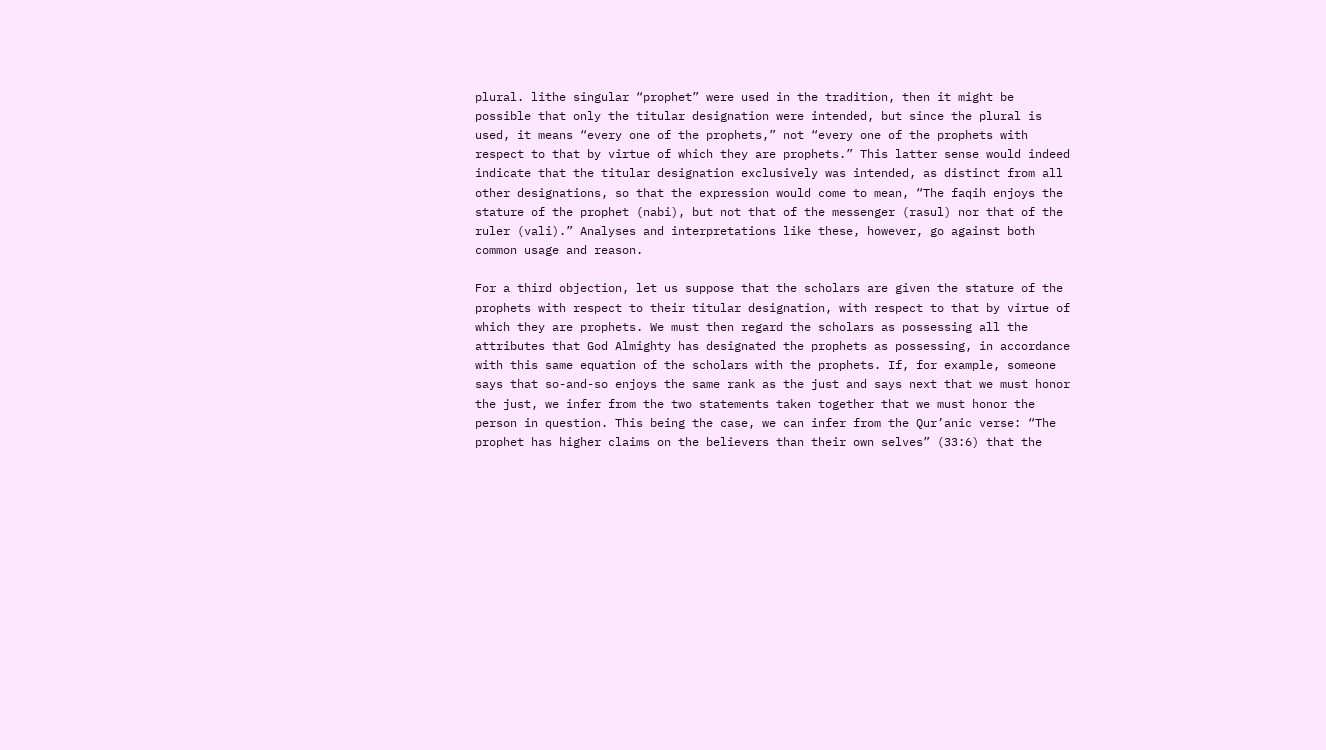plural. lithe singular “prophet” were used in the tradition, then it might be possible that only the titular designation were intended, but since the plural is used, it means “every one of the prophets,” not “every one of the prophets with respect to that by virtue of which they are prophets.” This latter sense would indeed indicate that the titular designation exclusively was intended, as distinct from all other designations, so that the expression would come to mean, “The faqih enjoys the stature of the prophet (nabi), but not that of the messenger (rasul) nor that of the ruler (vali).” Analyses and interpretations like these, however, go against both common usage and reason.

For a third objection, let us suppose that the scholars are given the stature of the prophets with respect to their titular designation, with respect to that by virtue of which they are prophets. We must then regard the scholars as possessing all the attributes that God Almighty has designated the prophets as possessing, in accordance with this same equation of the scholars with the prophets. If, for example, someone says that so-and-so enjoys the same rank as the just and says next that we must honor the just, we infer from the two statements taken together that we must honor the person in question. This being the case, we can infer from the Qur’anic verse: “The prophet has higher claims on the believers than their own selves” (33:6) that the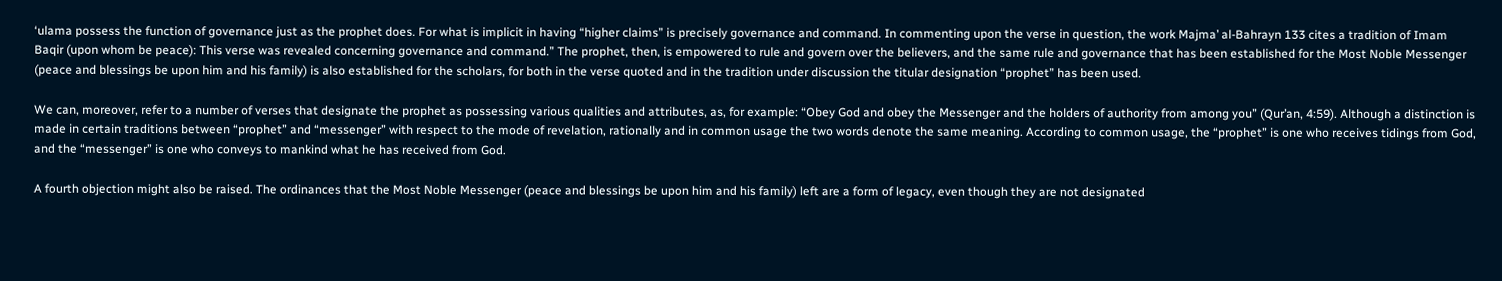‘ulama possess the function of governance just as the prophet does. For what is implicit in having “higher claims” is precisely governance and command. In commenting upon the verse in question, the work Majma’ al-Bahrayn 133 cites a tradition of Imam Baqir (upon whom be peace): This verse was revealed concerning governance and command.” The prophet, then, is empowered to rule and govern over the believers, and the same rule and governance that has been established for the Most Noble Messenger (peace and blessings be upon him and his family) is also established for the scholars, for both in the verse quoted and in the tradition under discussion the titular designation “prophet” has been used.

We can, moreover, refer to a number of verses that designate the prophet as possessing various qualities and attributes, as, for example: “Obey God and obey the Messenger and the holders of authority from among you” (Qur’an, 4:59). Although a distinction is made in certain traditions between “prophet” and “messenger” with respect to the mode of revelation, rationally and in common usage the two words denote the same meaning. According to common usage, the “prophet” is one who receives tidings from God, and the “messenger” is one who conveys to mankind what he has received from God.

A fourth objection might also be raised. The ordinances that the Most Noble Messenger (peace and blessings be upon him and his family) left are a form of legacy, even though they are not designated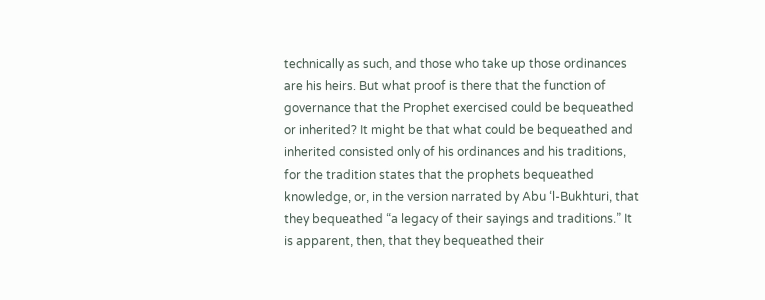technically as such, and those who take up those ordinances are his heirs. But what proof is there that the function of governance that the Prophet exercised could be bequeathed or inherited? It might be that what could be bequeathed and inherited consisted only of his ordinances and his traditions, for the tradition states that the prophets bequeathed knowledge, or, in the version narrated by Abu ‘l-Bukhturi, that they bequeathed “a legacy of their sayings and traditions.” It is apparent, then, that they bequeathed their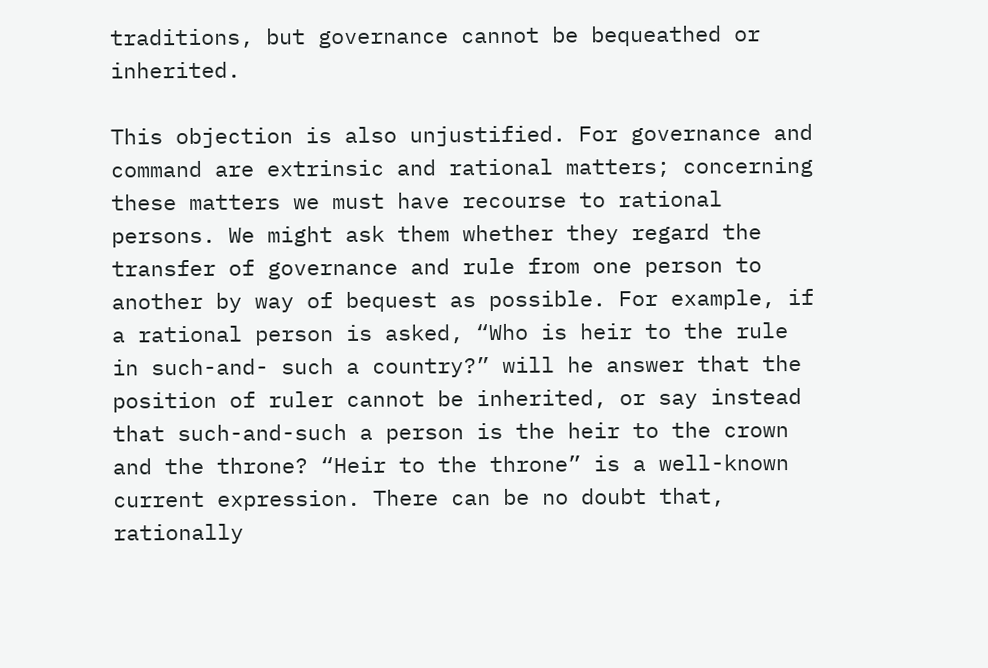traditions, but governance cannot be bequeathed or inherited.

This objection is also unjustified. For governance and command are extrinsic and rational matters; concerning these matters we must have recourse to rational persons. We might ask them whether they regard the transfer of governance and rule from one person to another by way of bequest as possible. For example, if a rational person is asked, “Who is heir to the rule in such-and- such a country?” will he answer that the position of ruler cannot be inherited, or say instead that such-and-such a person is the heir to the crown and the throne? “Heir to the throne” is a well-known current expression. There can be no doubt that, rationally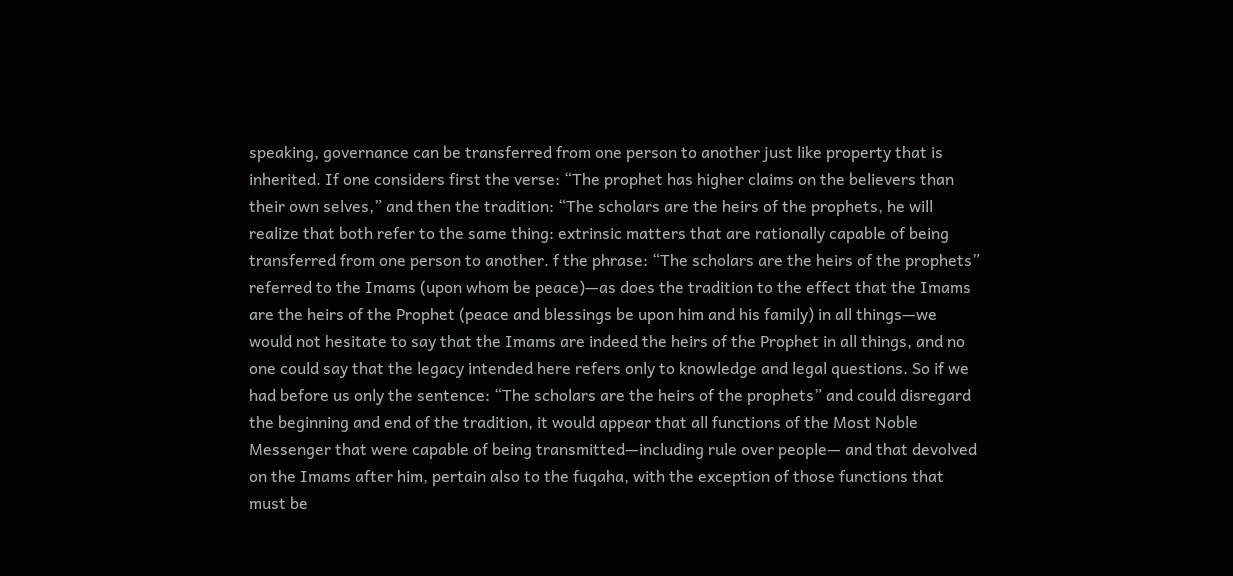speaking, governance can be transferred from one person to another just like property that is inherited. If one considers first the verse: “The prophet has higher claims on the believers than their own selves,” and then the tradition: “The scholars are the heirs of the prophets, he will realize that both refer to the same thing: extrinsic matters that are rationally capable of being transferred from one person to another. f the phrase: “The scholars are the heirs of the prophets” referred to the Imams (upon whom be peace)—as does the tradition to the effect that the Imams are the heirs of the Prophet (peace and blessings be upon him and his family) in all things—we would not hesitate to say that the Imams are indeed the heirs of the Prophet in all things, and no one could say that the legacy intended here refers only to knowledge and legal questions. So if we had before us only the sentence: “The scholars are the heirs of the prophets” and could disregard the beginning and end of the tradition, it would appear that all functions of the Most Noble Messenger that were capable of being transmitted—including rule over people— and that devolved on the Imams after him, pertain also to the fuqaha, with the exception of those functions that must be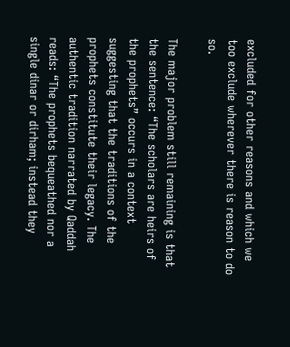excluded for other reasons and which we too exclude wherever there is reason to do so.

The major problem still remaining is that the sentence: “The scholars are heirs of the prophets” occurs in a context suggesting that the traditions of the prophets constitute their legacy. The authentic tradition narrated by Qaddah reads: “The prophets bequeathed nor a single dinar or dirham; instead they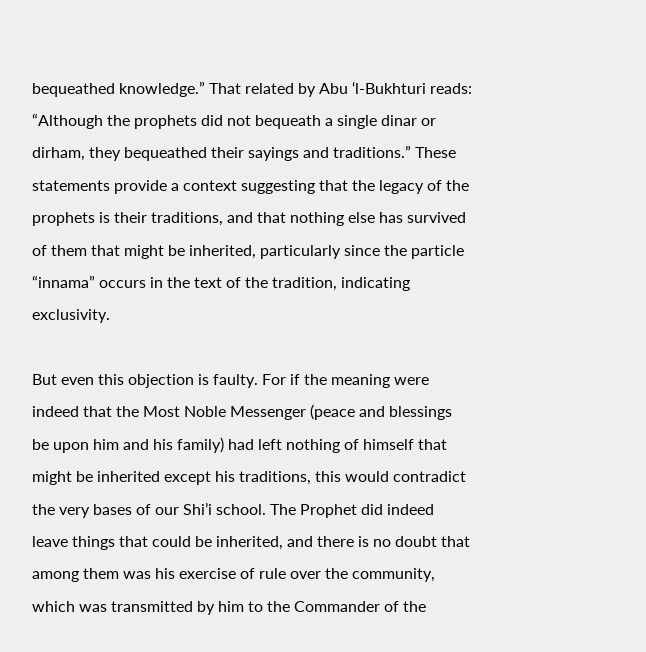bequeathed knowledge.” That related by Abu ‘l-Bukhturi reads: “Although the prophets did not bequeath a single dinar or dirham, they bequeathed their sayings and traditions.” These statements provide a context suggesting that the legacy of the prophets is their traditions, and that nothing else has survived of them that might be inherited, particularly since the particle “innama” occurs in the text of the tradition, indicating exclusivity.

But even this objection is faulty. For if the meaning were indeed that the Most Noble Messenger (peace and blessings be upon him and his family) had left nothing of himself that might be inherited except his traditions, this would contradict the very bases of our Shi’i school. The Prophet did indeed leave things that could be inherited, and there is no doubt that among them was his exercise of rule over the community, which was transmitted by him to the Commander of the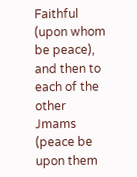Faithful (upon whom be peace), and then to each of the other Jmams (peace be upon them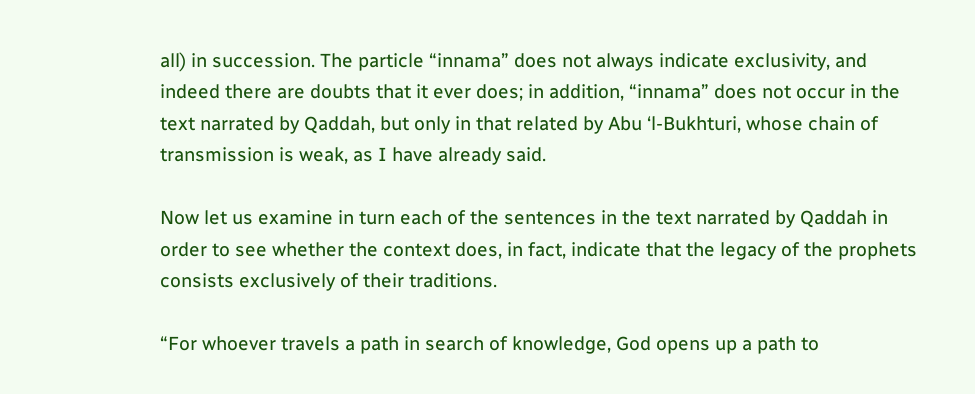all) in succession. The particle “innama” does not always indicate exclusivity, and indeed there are doubts that it ever does; in addition, “innama” does not occur in the text narrated by Qaddah, but only in that related by Abu ‘l-Bukhturi, whose chain of transmission is weak, as I have already said.

Now let us examine in turn each of the sentences in the text narrated by Qaddah in order to see whether the context does, in fact, indicate that the legacy of the prophets consists exclusively of their traditions.

“For whoever travels a path in search of knowledge, God opens up a path to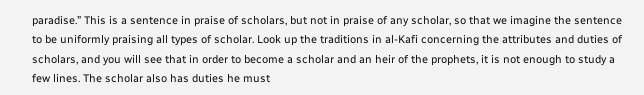paradise.” This is a sentence in praise of scholars, but not in praise of any scholar, so that we imagine the sentence to be uniformly praising all types of scholar. Look up the traditions in al-Kafi concerning the attributes and duties of scholars, and you will see that in order to become a scholar and an heir of the prophets, it is not enough to study a few lines. The scholar also has duties he must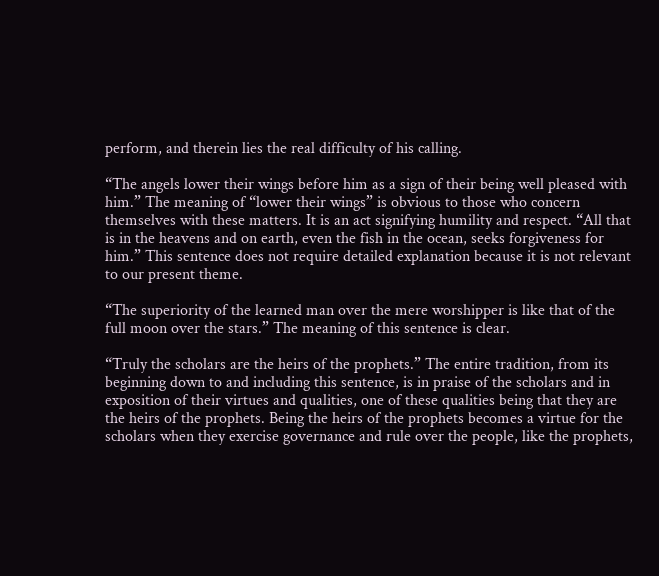perform, and therein lies the real difficulty of his calling.

“The angels lower their wings before him as a sign of their being well pleased with him.” The meaning of “lower their wings” is obvious to those who concern themselves with these matters. It is an act signifying humility and respect. “All that is in the heavens and on earth, even the fish in the ocean, seeks forgiveness for him.” This sentence does not require detailed explanation because it is not relevant to our present theme.

“The superiority of the learned man over the mere worshipper is like that of the full moon over the stars.” The meaning of this sentence is clear.

“Truly the scholars are the heirs of the prophets.” The entire tradition, from its beginning down to and including this sentence, is in praise of the scholars and in exposition of their virtues and qualities, one of these qualities being that they are the heirs of the prophets. Being the heirs of the prophets becomes a virtue for the scholars when they exercise governance and rule over the people, like the prophets,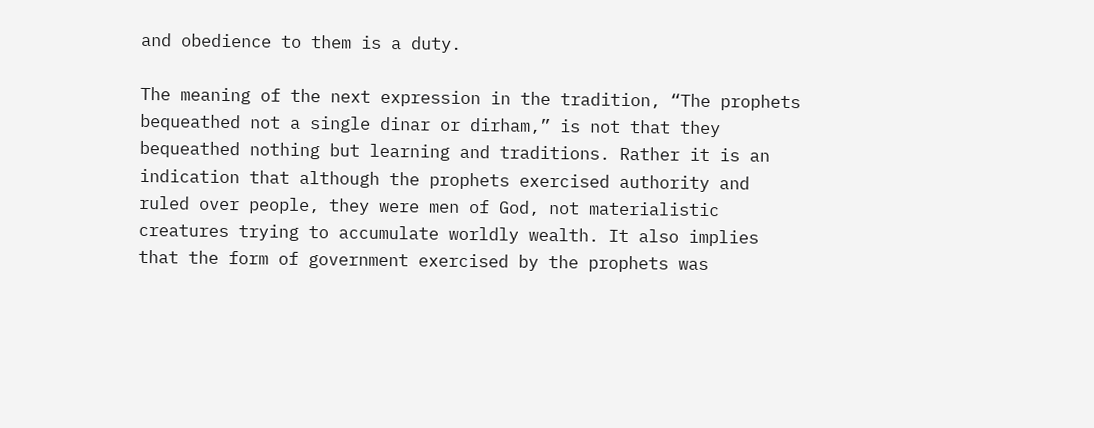and obedience to them is a duty.

The meaning of the next expression in the tradition, “The prophets bequeathed not a single dinar or dirham,” is not that they bequeathed nothing but learning and traditions. Rather it is an indication that although the prophets exercised authority and ruled over people, they were men of God, not materialistic creatures trying to accumulate worldly wealth. It also implies that the form of government exercised by the prophets was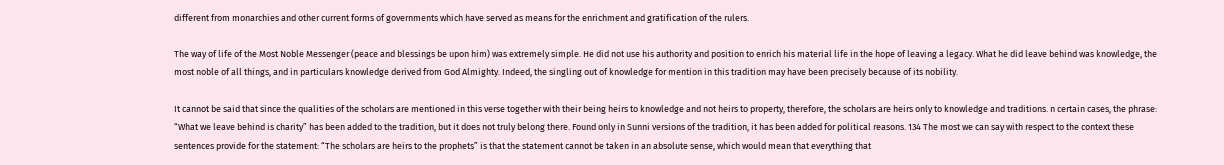different from monarchies and other current forms of governments which have served as means for the enrichment and gratification of the rulers.

The way of life of the Most Noble Messenger (peace and blessings be upon him) was extremely simple. He did not use his authority and position to enrich his material life in the hope of leaving a legacy. What he did leave behind was knowledge, the most noble of all things, and in particulars knowledge derived from God Almighty. Indeed, the singling out of knowledge for mention in this tradition may have been precisely because of its nobility.

It cannot be said that since the qualities of the scholars are mentioned in this verse together with their being heirs to knowledge and not heirs to property, therefore, the scholars are heirs only to knowledge and traditions. n certain cases, the phrase: “What we leave behind is charity” has been added to the tradition, but it does not truly belong there. Found only in Sunni versions of the tradition, it has been added for political reasons. 134 The most we can say with respect to the context these sentences provide for the statement: “The scholars are heirs to the prophets” is that the statement cannot be taken in an absolute sense, which would mean that everything that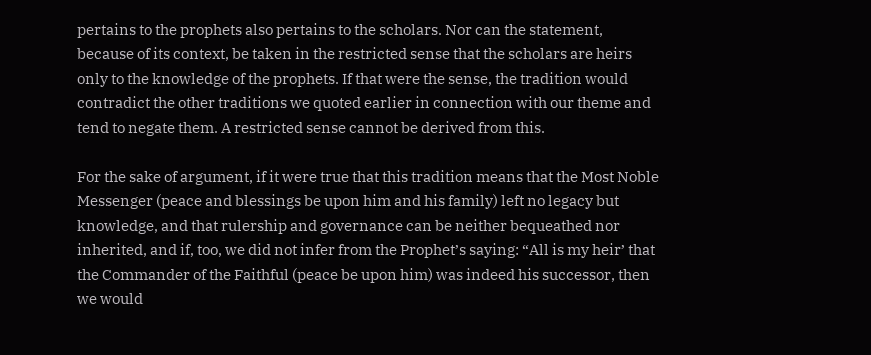pertains to the prophets also pertains to the scholars. Nor can the statement, because of its context, be taken in the restricted sense that the scholars are heirs only to the knowledge of the prophets. If that were the sense, the tradition would contradict the other traditions we quoted earlier in connection with our theme and tend to negate them. A restricted sense cannot be derived from this.

For the sake of argument, if it were true that this tradition means that the Most Noble Messenger (peace and blessings be upon him and his family) left no legacy but knowledge, and that rulership and governance can be neither bequeathed nor inherited, and if, too, we did not infer from the Prophet’s saying: “All is my heir’ that the Commander of the Faithful (peace be upon him) was indeed his successor, then we would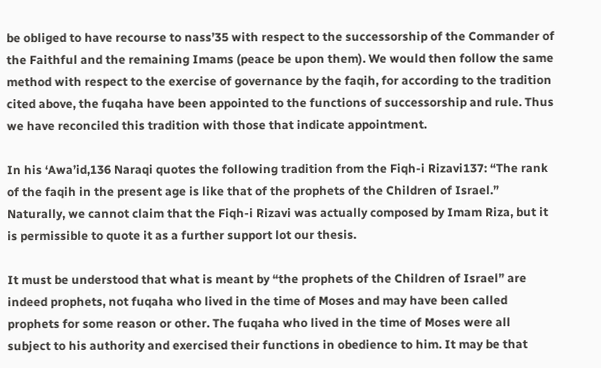be obliged to have recourse to nass’35 with respect to the successorship of the Commander of the Faithful and the remaining Imams (peace be upon them). We would then follow the same method with respect to the exercise of governance by the faqih, for according to the tradition cited above, the fuqaha have been appointed to the functions of successorship and rule. Thus we have reconciled this tradition with those that indicate appointment.

In his ‘Awa’id,136 Naraqi quotes the following tradition from the Fiqh-i Rizavi137: “The rank of the faqih in the present age is like that of the prophets of the Children of Israel.” Naturally, we cannot claim that the Fiqh-i Rizavi was actually composed by Imam Riza, but it is permissible to quote it as a further support lot our thesis.

It must be understood that what is meant by “the prophets of the Children of Israel” are indeed prophets, not fuqaha who lived in the time of Moses and may have been called prophets for some reason or other. The fuqaha who lived in the time of Moses were all subject to his authority and exercised their functions in obedience to him. It may be that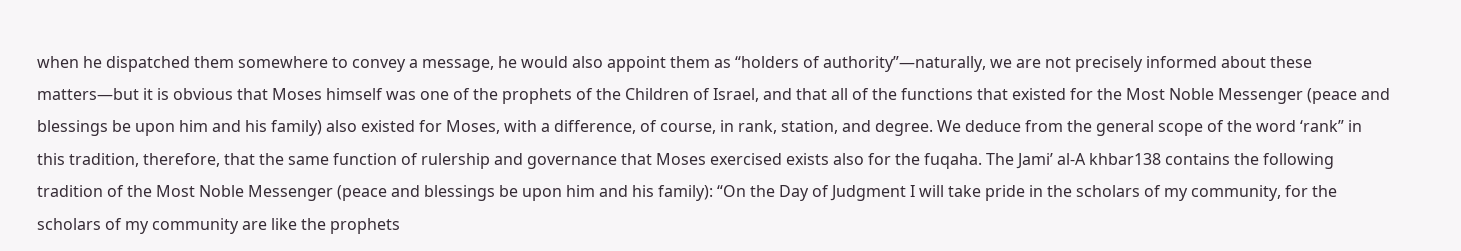when he dispatched them somewhere to convey a message, he would also appoint them as “holders of authority”—naturally, we are not precisely informed about these matters—but it is obvious that Moses himself was one of the prophets of the Children of Israel, and that all of the functions that existed for the Most Noble Messenger (peace and blessings be upon him and his family) also existed for Moses, with a difference, of course, in rank, station, and degree. We deduce from the general scope of the word ‘rank” in this tradition, therefore, that the same function of rulership and governance that Moses exercised exists also for the fuqaha. The Jami’ al-A khbar138 contains the following tradition of the Most Noble Messenger (peace and blessings be upon him and his family): “On the Day of Judgment I will take pride in the scholars of my community, for the scholars of my community are like the prophets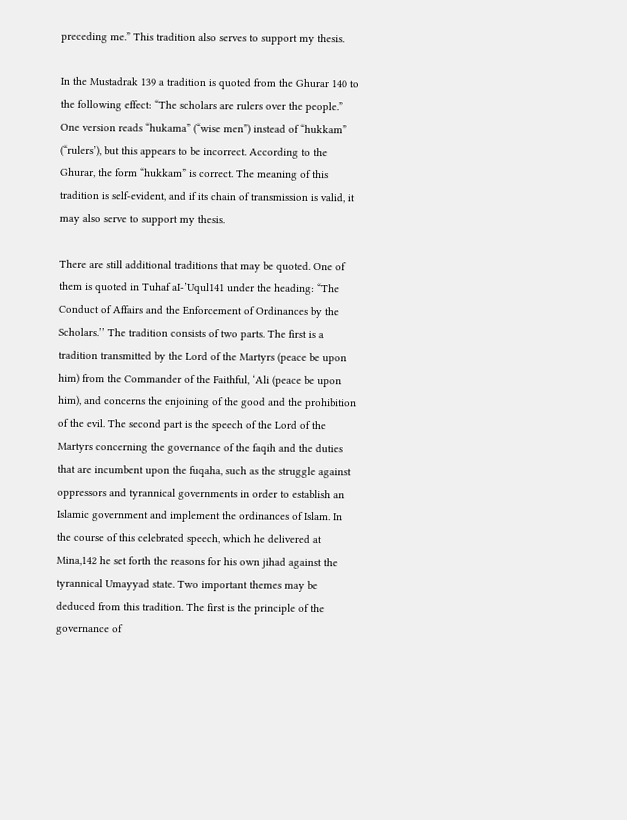preceding me.” This tradition also serves to support my thesis.

In the Mustadrak 139 a tradition is quoted from the Ghurar 140 to the following effect: “The scholars are rulers over the people.” One version reads “hukama” (“wise men”) instead of “hukkam” (“rulers’), but this appears to be incorrect. According to the Ghurar, the form “hukkam” is correct. The meaning of this tradition is self-evident, and if its chain of transmission is valid, it may also serve to support my thesis.

There are still additional traditions that may be quoted. One of them is quoted in Tuhaf aI-’Uqul141 under the heading: “The Conduct of Affairs and the Enforcement of Ordinances by the Scholars.’’ The tradition consists of two parts. The first is a tradition transmitted by the Lord of the Martyrs (peace be upon him) from the Commander of the Faithful, ‘Ali (peace be upon him), and concerns the enjoining of the good and the prohibition of the evil. The second part is the speech of the Lord of the Martyrs concerning the governance of the faqih and the duties that are incumbent upon the fuqaha, such as the struggle against oppressors and tyrannical governments in order to establish an Islamic government and implement the ordinances of Islam. In the course of this celebrated speech, which he delivered at Mina,142 he set forth the reasons for his own jihad against the tyrannical Umayyad state. Two important themes may be deduced from this tradition. The first is the principle of the governance of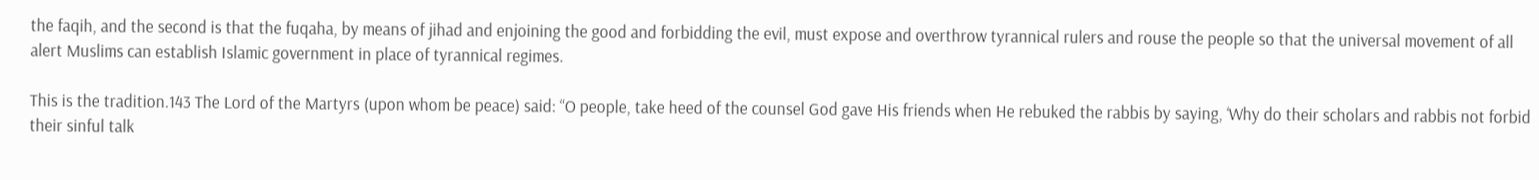the faqih, and the second is that the fuqaha, by means of jihad and enjoining the good and forbidding the evil, must expose and overthrow tyrannical rulers and rouse the people so that the universal movement of all alert Muslims can establish Islamic government in place of tyrannical regimes.

This is the tradition.143 The Lord of the Martyrs (upon whom be peace) said: “O people, take heed of the counsel God gave His friends when He rebuked the rabbis by saying, ‘Why do their scholars and rabbis not forbid their sinful talk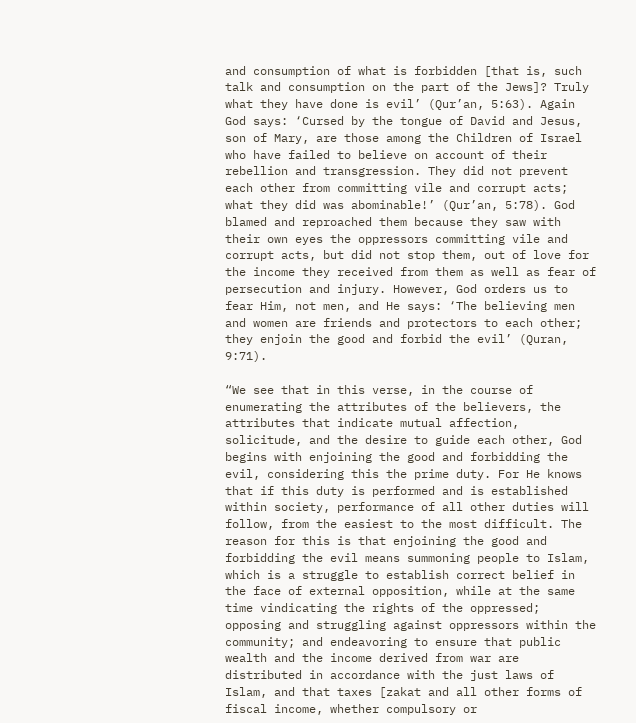and consumption of what is forbidden [that is, such talk and consumption on the part of the Jews]? Truly what they have done is evil’ (Qur’an, 5:63). Again God says: ‘Cursed by the tongue of David and Jesus, son of Mary, are those among the Children of Israel who have failed to believe on account of their rebellion and transgression. They did not prevent each other from committing vile and corrupt acts; what they did was abominable!’ (Qur’an, 5:78). God blamed and reproached them because they saw with their own eyes the oppressors committing vile and corrupt acts, but did not stop them, out of love for the income they received from them as well as fear of persecution and injury. However, God orders us to fear Him, not men, and He says: ‘The believing men and women are friends and protectors to each other; they enjoin the good and forbid the evil’ (Quran, 9:71).

“We see that in this verse, in the course of enumerating the attributes of the believers, the attributes that indicate mutual affection, solicitude, and the desire to guide each other, God begins with enjoining the good and forbidding the evil, considering this the prime duty. For He knows that if this duty is performed and is established within society, performance of all other duties will follow, from the easiest to the most difficult. The reason for this is that enjoining the good and forbidding the evil means summoning people to Islam, which is a struggle to establish correct belief in the face of external opposition, while at the same time vindicating the rights of the oppressed; opposing and struggling against oppressors within the community; and endeavoring to ensure that public wealth and the income derived from war are distributed in accordance with the just laws of Islam, and that taxes [zakat and all other forms of fiscal income, whether compulsory or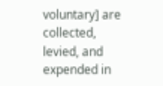voluntary] are collected, levied, and expended in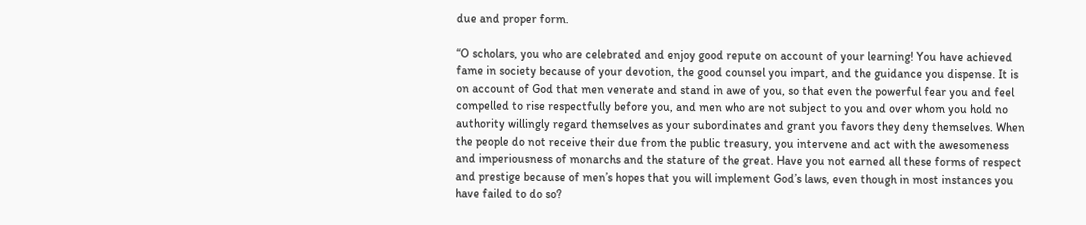due and proper form.

“O scholars, you who are celebrated and enjoy good repute on account of your learning! You have achieved fame in society because of your devotion, the good counsel you impart, and the guidance you dispense. It is on account of God that men venerate and stand in awe of you, so that even the powerful fear you and feel compelled to rise respectfully before you, and men who are not subject to you and over whom you hold no authority willingly regard themselves as your subordinates and grant you favors they deny themselves. When the people do not receive their due from the public treasury, you intervene and act with the awesomeness and imperiousness of monarchs and the stature of the great. Have you not earned all these forms of respect and prestige because of men’s hopes that you will implement God’s laws, even though in most instances you have failed to do so?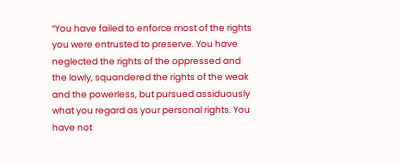“You have failed to enforce most of the rights you were entrusted to preserve. You have neglected the rights of the oppressed and the lowly, squandered the rights of the weak and the powerless, but pursued assiduously what you regard as your personal rights. You have not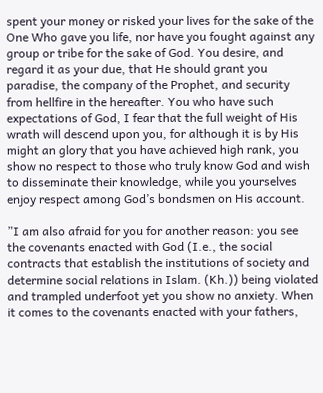spent your money or risked your lives for the sake of the One Who gave you life, nor have you fought against any group or tribe for the sake of God. You desire, and regard it as your due, that He should grant you paradise, the company of the Prophet, and security from hellfire in the hereafter. You who have such expectations of God, I fear that the full weight of His wrath will descend upon you, for although it is by His might an glory that you have achieved high rank, you show no respect to those who truly know God and wish to disseminate their knowledge, while you yourselves enjoy respect among God’s bondsmen on His account.

”I am also afraid for you for another reason: you see the covenants enacted with God (I.e., the social contracts that establish the institutions of society and determine social relations in Islam. (Kh.)) being violated and trampled underfoot yet you show no anxiety. When it comes to the covenants enacted with your fathers,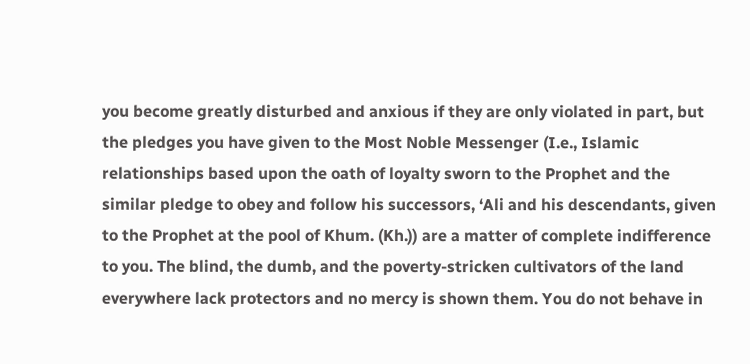you become greatly disturbed and anxious if they are only violated in part, but the pledges you have given to the Most Noble Messenger (I.e., Islamic relationships based upon the oath of loyalty sworn to the Prophet and the similar pledge to obey and follow his successors, ‘Ali and his descendants, given to the Prophet at the pool of Khum. (Kh.)) are a matter of complete indifference to you. The blind, the dumb, and the poverty-stricken cultivators of the land everywhere lack protectors and no mercy is shown them. You do not behave in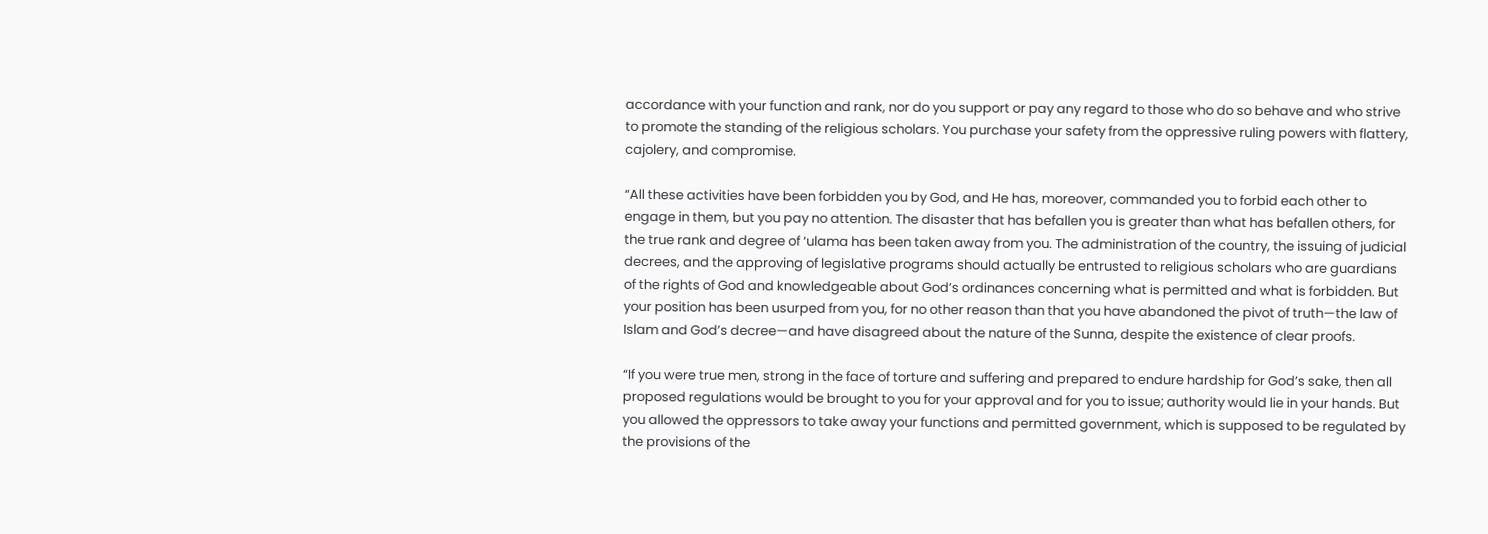accordance with your function and rank, nor do you support or pay any regard to those who do so behave and who strive to promote the standing of the religious scholars. You purchase your safety from the oppressive ruling powers with flattery, cajolery, and compromise.

“All these activities have been forbidden you by God, and He has, moreover, commanded you to forbid each other to engage in them, but you pay no attention. The disaster that has befallen you is greater than what has befallen others, for the true rank and degree of ‘ulama has been taken away from you. The administration of the country, the issuing of judicial decrees, and the approving of legislative programs should actually be entrusted to religious scholars who are guardians of the rights of God and knowledgeable about God’s ordinances concerning what is permitted and what is forbidden. But your position has been usurped from you, for no other reason than that you have abandoned the pivot of truth—the law of Islam and God’s decree—and have disagreed about the nature of the Sunna, despite the existence of clear proofs.

“If you were true men, strong in the face of torture and suffering and prepared to endure hardship for God’s sake, then all proposed regulations would be brought to you for your approval and for you to issue; authority would lie in your hands. But you allowed the oppressors to take away your functions and permitted government, which is supposed to be regulated by the provisions of the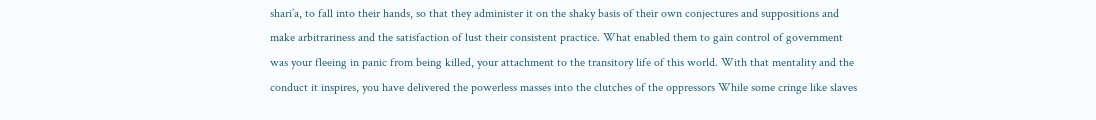shari’a, to fall into their hands, so that they administer it on the shaky basis of their own conjectures and suppositions and make arbitrariness and the satisfaction of lust their consistent practice. What enabled them to gain control of government was your fleeing in panic from being killed, your attachment to the transitory life of this world. With that mentality and the conduct it inspires, you have delivered the powerless masses into the clutches of the oppressors While some cringe like slaves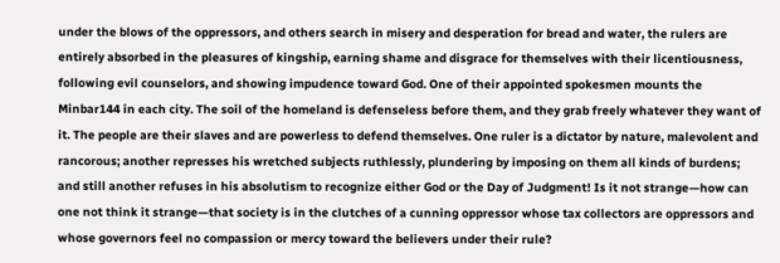under the blows of the oppressors, and others search in misery and desperation for bread and water, the rulers are entirely absorbed in the pleasures of kingship, earning shame and disgrace for themselves with their licentiousness, following evil counselors, and showing impudence toward God. One of their appointed spokesmen mounts the Minbar144 in each city. The soil of the homeland is defenseless before them, and they grab freely whatever they want of it. The people are their slaves and are powerless to defend themselves. One ruler is a dictator by nature, malevolent and rancorous; another represses his wretched subjects ruthlessly, plundering by imposing on them all kinds of burdens; and still another refuses in his absolutism to recognize either God or the Day of Judgment! Is it not strange—how can one not think it strange—that society is in the clutches of a cunning oppressor whose tax collectors are oppressors and whose governors feel no compassion or mercy toward the believers under their rule?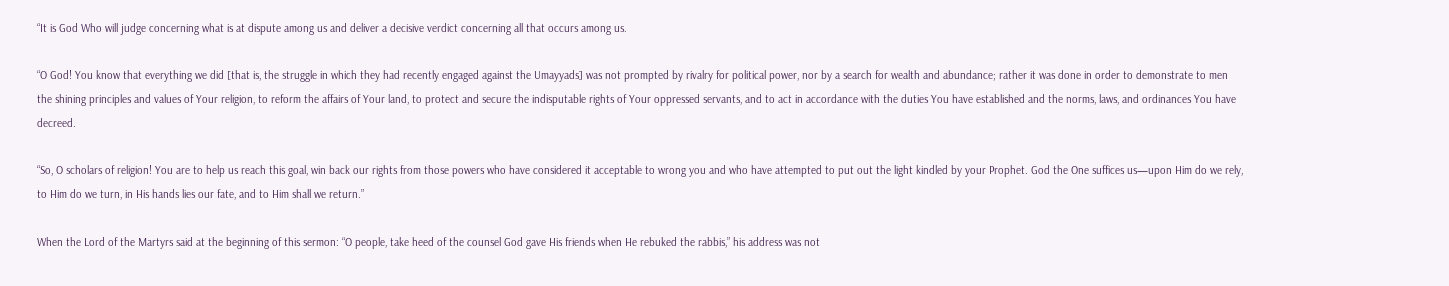“It is God Who will judge concerning what is at dispute among us and deliver a decisive verdict concerning all that occurs among us.

“O God! You know that everything we did [that is, the struggle in which they had recently engaged against the Umayyads] was not prompted by rivalry for political power, nor by a search for wealth and abundance; rather it was done in order to demonstrate to men the shining principles and values of Your religion, to reform the affairs of Your land, to protect and secure the indisputable rights of Your oppressed servants, and to act in accordance with the duties You have established and the norms, laws, and ordinances You have decreed.

“So, O scholars of religion! You are to help us reach this goal, win back our rights from those powers who have considered it acceptable to wrong you and who have attempted to put out the light kindled by your Prophet. God the One suffices us—upon Him do we rely, to Him do we turn, in His hands lies our fate, and to Him shall we return.”

When the Lord of the Martyrs said at the beginning of this sermon: “O people, take heed of the counsel God gave His friends when He rebuked the rabbis,” his address was not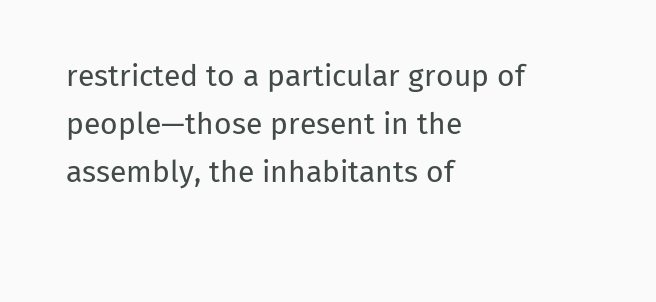restricted to a particular group of people—those present in the assembly, the inhabitants of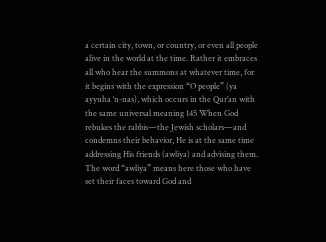a certain city, town, or country, or even all people alive in the world at the time. Rather it embraces all who hear the summons at whatever time, for it begins with the expression “O people” (ya ayyuha ‘n-nas), which occurs in the Qur’an with the same universal meaning 145 When God rebukes the rabbis—the Jewish scholars—and condemns their behavior, He is at the same time addressing His friends (awliya) and advising them. The word “awliya” means here those who have set their faces toward God and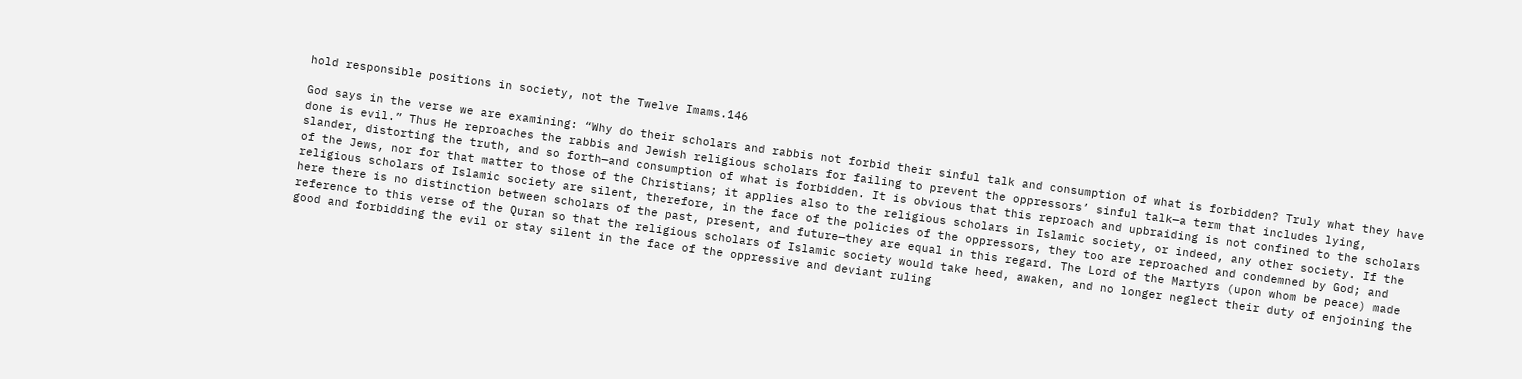hold responsible positions in society, not the Twelve Imams.146

God says in the verse we are examining: “Why do their scholars and rabbis not forbid their sinful talk and consumption of what is forbidden? Truly what they have done is evil.” Thus He reproaches the rabbis and Jewish religious scholars for failing to prevent the oppressors’ sinful talk—a term that includes lying, slander, distorting the truth, and so forth—and consumption of what is forbidden. It is obvious that this reproach and upbraiding is not confined to the scholars of the Jews, nor for that matter to those of the Christians; it applies also to the religious scholars in Islamic society, or indeed, any other society. If the religious scholars of Islamic society are silent, therefore, in the face of the policies of the oppressors, they too are reproached and condemned by God; and here there is no distinction between scholars of the past, present, and future—they are equal in this regard. The Lord of the Martyrs (upon whom be peace) made reference to this verse of the Quran so that the religious scholars of Islamic society would take heed, awaken, and no longer neglect their duty of enjoining the good and forbidding the evil or stay silent in the face of the oppressive and deviant ruling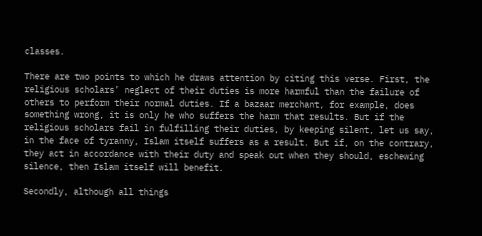classes.

There are two points to which he draws attention by citing this verse. First, the religious scholars’ neglect of their duties is more harmful than the failure of others to perform their normal duties. If a bazaar merchant, for example, does something wrong, it is only he who suffers the harm that results. But if the religious scholars fail in fulfilling their duties, by keeping silent, let us say, in the face of tyranny, Islam itself suffers as a result. But if, on the contrary, they act in accordance with their duty and speak out when they should, eschewing silence, then Islam itself will benefit.

Secondly, although all things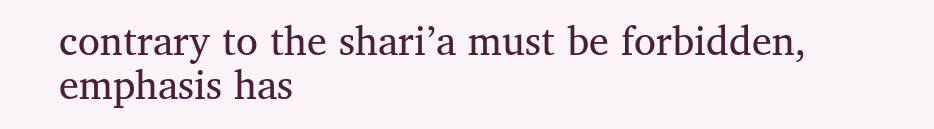contrary to the shari’a must be forbidden, emphasis has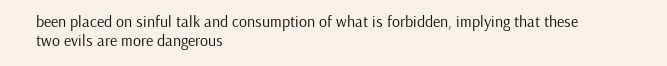been placed on sinful talk and consumption of what is forbidden, implying that these two evils are more dangerous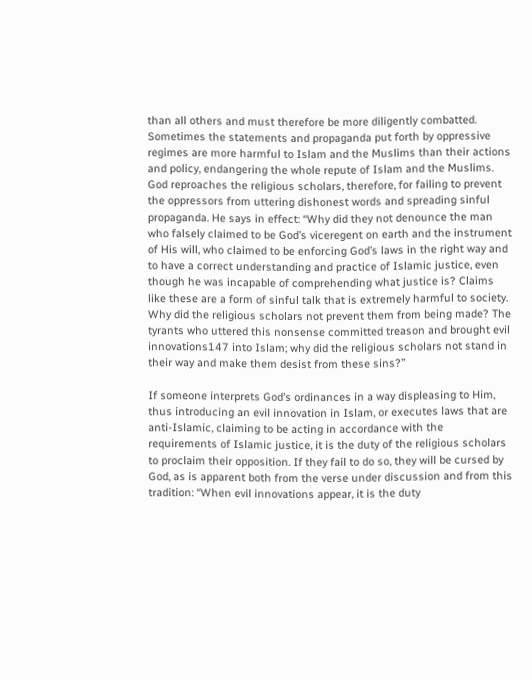than all others and must therefore be more diligently combatted. Sometimes the statements and propaganda put forth by oppressive regimes are more harmful to Islam and the Muslims than their actions and policy, endangering the whole repute of Islam and the Muslims. God reproaches the religious scholars, therefore, for failing to prevent the oppressors from uttering dishonest words and spreading sinful propaganda. He says in effect: “Why did they not denounce the man who falsely claimed to be God’s viceregent on earth and the instrument of His will, who claimed to be enforcing God’s laws in the right way and to have a correct understanding and practice of Islamic justice, even though he was incapable of comprehending what justice is? Claims like these are a form of sinful talk that is extremely harmful to society. Why did the religious scholars not prevent them from being made? The tyrants who uttered this nonsense committed treason and brought evil innovations147 into Islam; why did the religious scholars not stand in their way and make them desist from these sins?’’

If someone interprets God’s ordinances in a way displeasing to Him, thus introducing an evil innovation in Islam, or executes laws that are anti-Islamic, claiming to be acting in accordance with the requirements of Islamic justice, it is the duty of the religious scholars to proclaim their opposition. If they fail to do so, they will be cursed by God, as is apparent both from the verse under discussion and from this tradition: “When evil innovations appear, it is the duty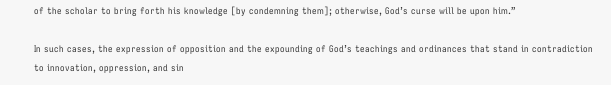of the scholar to bring forth his knowledge [by condemning them]; otherwise, God’s curse will be upon him.”

In such cases, the expression of opposition and the expounding of God’s teachings and ordinances that stand in contradiction to innovation, oppression, and sin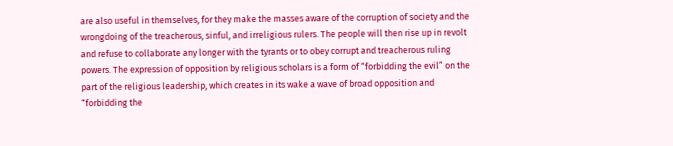are also useful in themselves, for they make the masses aware of the corruption of society and the wrongdoing of the treacherous, sinful, and irreligious rulers. The people will then rise up in revolt and refuse to collaborate any longer with the tyrants or to obey corrupt and treacherous ruling powers. The expression of opposition by religious scholars is a form of “forbidding the evil” on the part of the religious leadership, which creates in its wake a wave of broad opposition and “forbidding the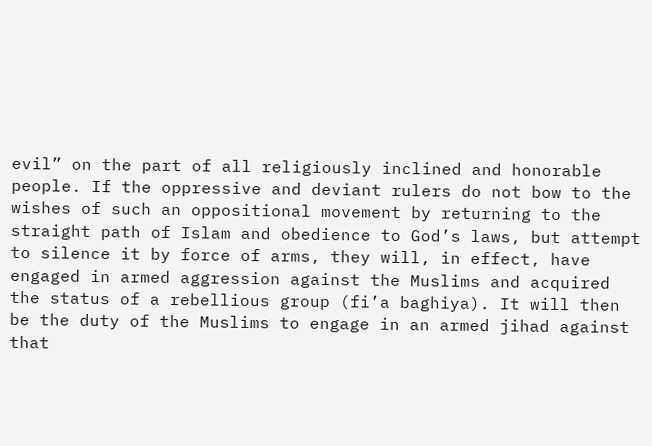evil” on the part of all religiously inclined and honorable people. If the oppressive and deviant rulers do not bow to the wishes of such an oppositional movement by returning to the straight path of Islam and obedience to God’s laws, but attempt to silence it by force of arms, they will, in effect, have engaged in armed aggression against the Muslims and acquired the status of a rebellious group (fi’a baghiya). It will then be the duty of the Muslims to engage in an armed jihad against that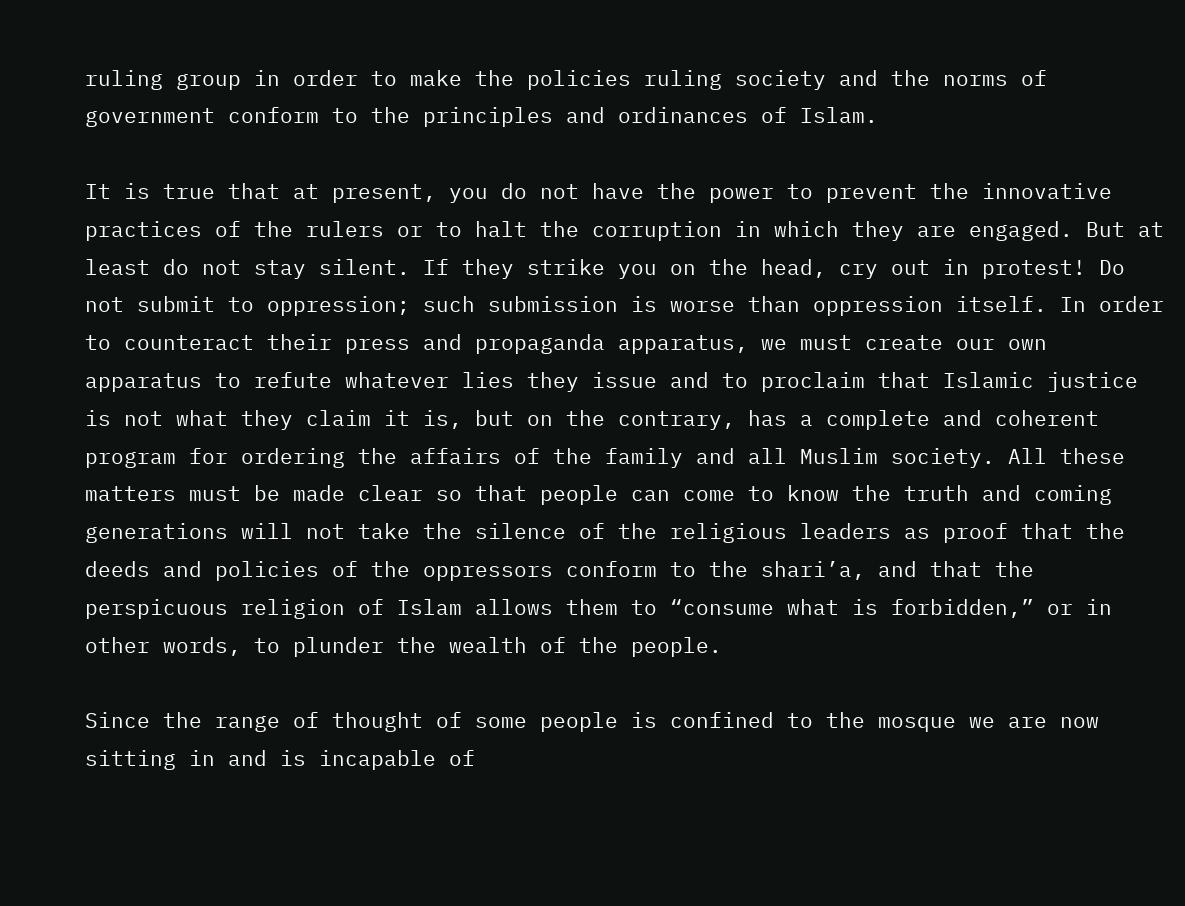ruling group in order to make the policies ruling society and the norms of government conform to the principles and ordinances of Islam.

It is true that at present, you do not have the power to prevent the innovative practices of the rulers or to halt the corruption in which they are engaged. But at least do not stay silent. If they strike you on the head, cry out in protest! Do not submit to oppression; such submission is worse than oppression itself. In order to counteract their press and propaganda apparatus, we must create our own apparatus to refute whatever lies they issue and to proclaim that Islamic justice is not what they claim it is, but on the contrary, has a complete and coherent program for ordering the affairs of the family and all Muslim society. All these matters must be made clear so that people can come to know the truth and coming generations will not take the silence of the religious leaders as proof that the deeds and policies of the oppressors conform to the shari’a, and that the perspicuous religion of Islam allows them to “consume what is forbidden,” or in other words, to plunder the wealth of the people.

Since the range of thought of some people is confined to the mosque we are now sitting in and is incapable of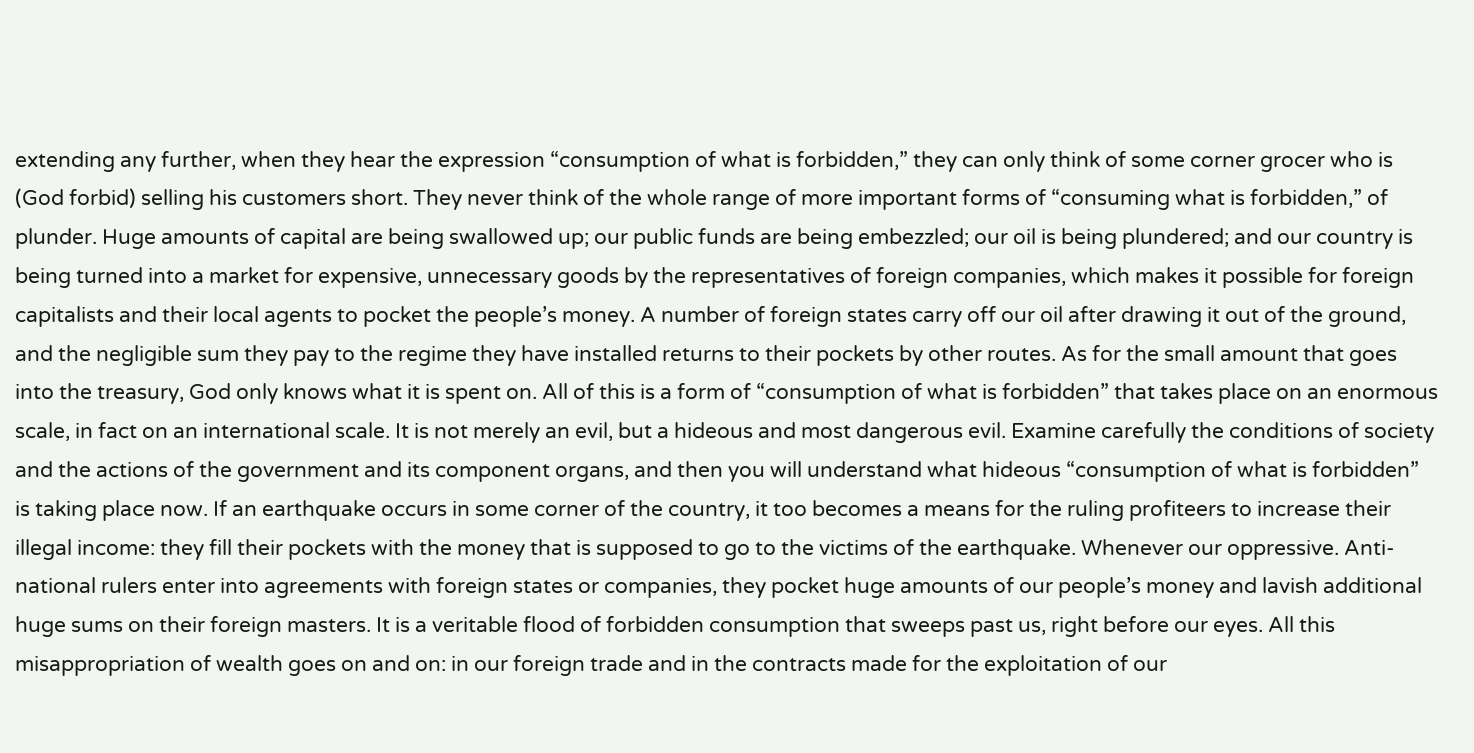extending any further, when they hear the expression “consumption of what is forbidden,” they can only think of some corner grocer who is (God forbid) selling his customers short. They never think of the whole range of more important forms of “consuming what is forbidden,” of plunder. Huge amounts of capital are being swallowed up; our public funds are being embezzled; our oil is being plundered; and our country is being turned into a market for expensive, unnecessary goods by the representatives of foreign companies, which makes it possible for foreign capitalists and their local agents to pocket the people’s money. A number of foreign states carry off our oil after drawing it out of the ground, and the negligible sum they pay to the regime they have installed returns to their pockets by other routes. As for the small amount that goes into the treasury, God only knows what it is spent on. All of this is a form of “consumption of what is forbidden” that takes place on an enormous scale, in fact on an international scale. It is not merely an evil, but a hideous and most dangerous evil. Examine carefully the conditions of society and the actions of the government and its component organs, and then you will understand what hideous “consumption of what is forbidden” is taking place now. If an earthquake occurs in some corner of the country, it too becomes a means for the ruling profiteers to increase their illegal income: they fill their pockets with the money that is supposed to go to the victims of the earthquake. Whenever our oppressive. Anti-national rulers enter into agreements with foreign states or companies, they pocket huge amounts of our people’s money and lavish additional huge sums on their foreign masters. It is a veritable flood of forbidden consumption that sweeps past us, right before our eyes. All this misappropriation of wealth goes on and on: in our foreign trade and in the contracts made for the exploitation of our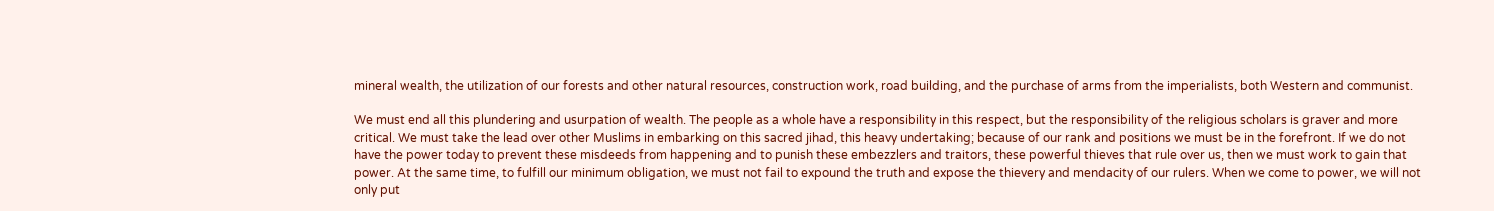mineral wealth, the utilization of our forests and other natural resources, construction work, road building, and the purchase of arms from the imperialists, both Western and communist.

We must end all this plundering and usurpation of wealth. The people as a whole have a responsibility in this respect, but the responsibility of the religious scholars is graver and more critical. We must take the lead over other Muslims in embarking on this sacred jihad, this heavy undertaking; because of our rank and positions we must be in the forefront. If we do not have the power today to prevent these misdeeds from happening and to punish these embezzlers and traitors, these powerful thieves that rule over us, then we must work to gain that power. At the same time, to fulfill our minimum obligation, we must not fail to expound the truth and expose the thievery and mendacity of our rulers. When we come to power, we will not only put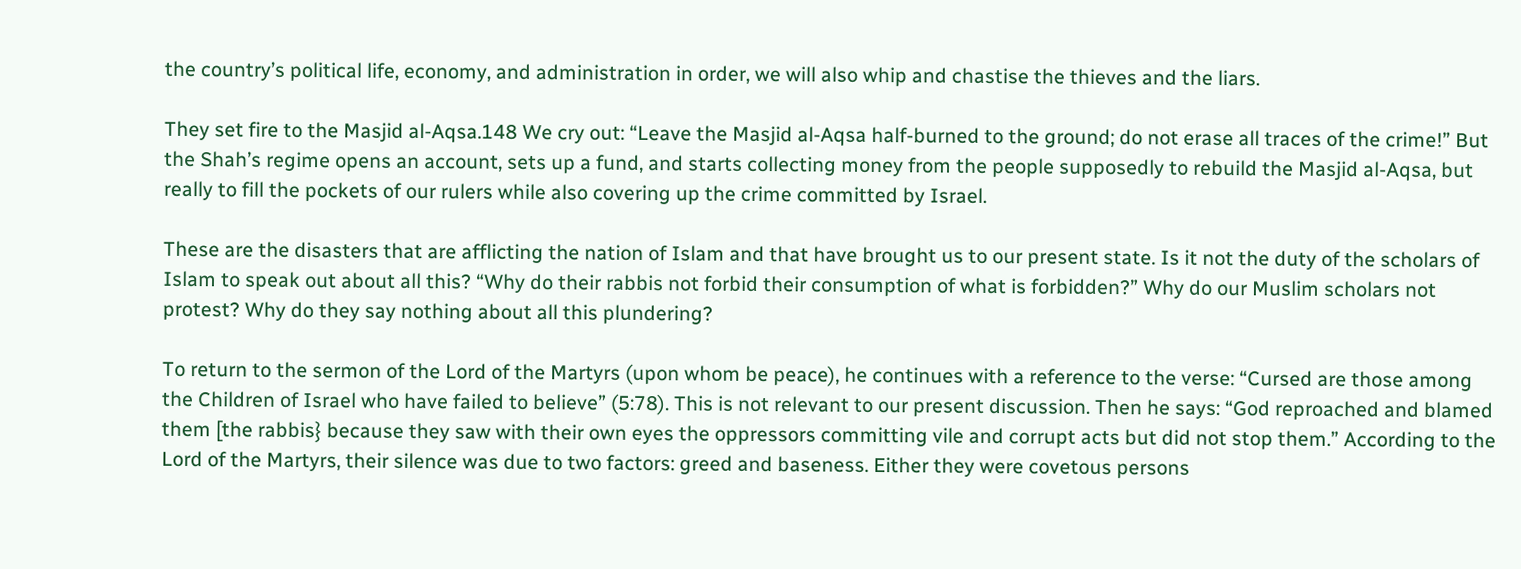the country’s political life, economy, and administration in order, we will also whip and chastise the thieves and the liars.

They set fire to the Masjid al-Aqsa.148 We cry out: “Leave the Masjid al-Aqsa half-burned to the ground; do not erase all traces of the crime!” But the Shah’s regime opens an account, sets up a fund, and starts collecting money from the people supposedly to rebuild the Masjid al-Aqsa, but really to fill the pockets of our rulers while also covering up the crime committed by Israel.

These are the disasters that are afflicting the nation of Islam and that have brought us to our present state. Is it not the duty of the scholars of Islam to speak out about all this? “Why do their rabbis not forbid their consumption of what is forbidden?” Why do our Muslim scholars not protest? Why do they say nothing about all this plundering?

To return to the sermon of the Lord of the Martyrs (upon whom be peace), he continues with a reference to the verse: “Cursed are those among the Children of Israel who have failed to believe” (5:78). This is not relevant to our present discussion. Then he says: “God reproached and blamed them [the rabbis} because they saw with their own eyes the oppressors committing vile and corrupt acts but did not stop them.” According to the Lord of the Martyrs, their silence was due to two factors: greed and baseness. Either they were covetous persons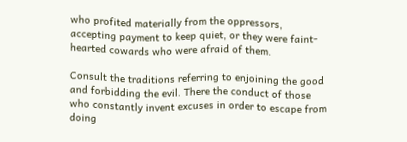who profited materially from the oppressors, accepting payment to keep quiet, or they were faint-hearted cowards who were afraid of them.

Consult the traditions referring to enjoining the good and forbidding the evil. There the conduct of those who constantly invent excuses in order to escape from doing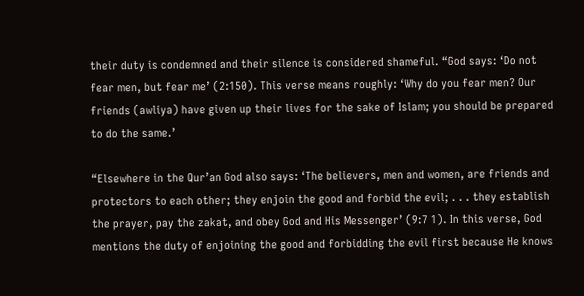their duty is condemned and their silence is considered shameful. “God says: ‘Do not fear men, but fear me’ (2:150). This verse means roughly: ‘Why do you fear men? Our friends (awliya) have given up their lives for the sake of Islam; you should be prepared to do the same.’

“Elsewhere in the Qur’an God also says: ‘The believers, men and women, are friends and protectors to each other; they enjoin the good and forbid the evil; . . . they establish the prayer, pay the zakat, and obey God and His Messenger’ (9:7 1). In this verse, God mentions the duty of enjoining the good and forbidding the evil first because He knows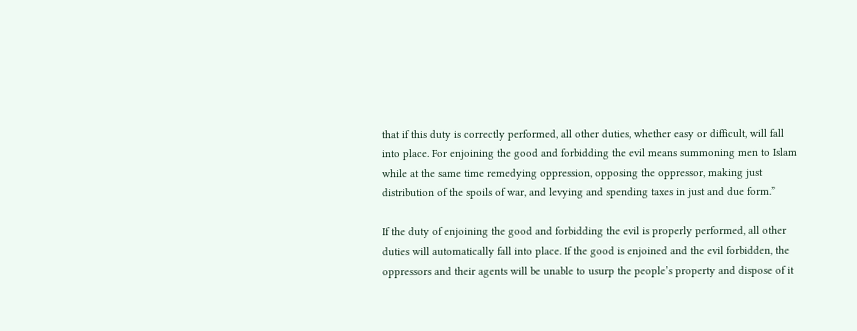that if this duty is correctly performed, all other duties, whether easy or difficult, will fall into place. For enjoining the good and forbidding the evil means summoning men to Islam while at the same time remedying oppression, opposing the oppressor, making just distribution of the spoils of war, and levying and spending taxes in just and due form.”

If the duty of enjoining the good and forbidding the evil is properly performed, all other duties will automatically fall into place. If the good is enjoined and the evil forbidden, the oppressors and their agents will be unable to usurp the people’s property and dispose of it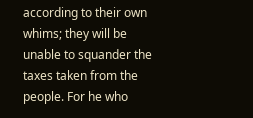according to their own whims; they will be unable to squander the taxes taken from the people. For he who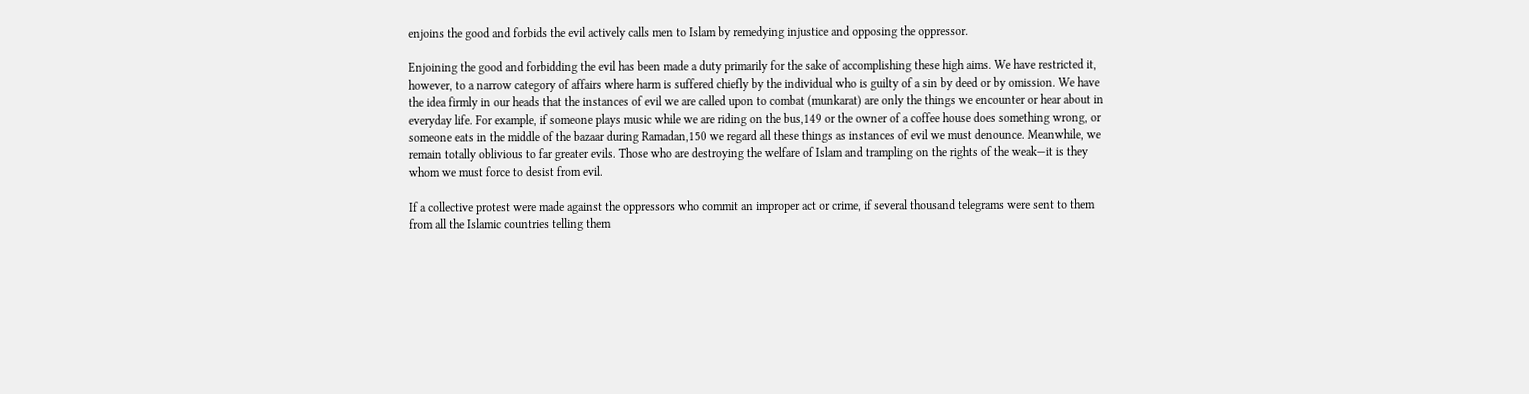enjoins the good and forbids the evil actively calls men to Islam by remedying injustice and opposing the oppressor.

Enjoining the good and forbidding the evil has been made a duty primarily for the sake of accomplishing these high aims. We have restricted it, however, to a narrow category of affairs where harm is suffered chiefly by the individual who is guilty of a sin by deed or by omission. We have the idea firmly in our heads that the instances of evil we are called upon to combat (munkarat) are only the things we encounter or hear about in everyday life. For example, if someone plays music while we are riding on the bus,149 or the owner of a coffee house does something wrong, or someone eats in the middle of the bazaar during Ramadan,150 we regard all these things as instances of evil we must denounce. Meanwhile, we remain totally oblivious to far greater evils. Those who are destroying the welfare of Islam and trampling on the rights of the weak—it is they whom we must force to desist from evil.

If a collective protest were made against the oppressors who commit an improper act or crime, if several thousand telegrams were sent to them from all the Islamic countries telling them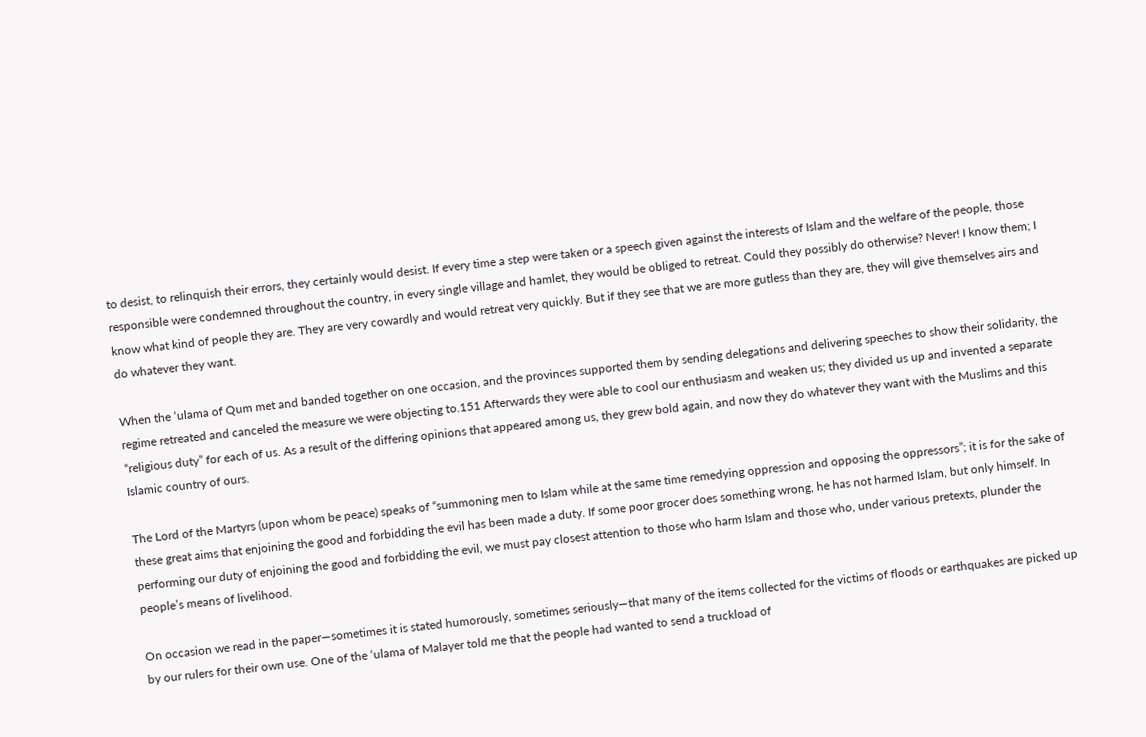to desist, to relinquish their errors, they certainly would desist. If every time a step were taken or a speech given against the interests of Islam and the welfare of the people, those responsible were condemned throughout the country, in every single village and hamlet, they would be obliged to retreat. Could they possibly do otherwise? Never! I know them; I know what kind of people they are. They are very cowardly and would retreat very quickly. But if they see that we are more gutless than they are, they will give themselves airs and do whatever they want.

When the ‘ulama of Qum met and banded together on one occasion, and the provinces supported them by sending delegations and delivering speeches to show their solidarity, the regime retreated and canceled the measure we were objecting to.151 Afterwards they were able to cool our enthusiasm and weaken us; they divided us up and invented a separate “religious duty” for each of us. As a result of the differing opinions that appeared among us, they grew bold again, and now they do whatever they want with the Muslims and this Islamic country of ours.

The Lord of the Martyrs (upon whom be peace) speaks of “summoning men to Islam while at the same time remedying oppression and opposing the oppressors”; it is for the sake of these great aims that enjoining the good and forbidding the evil has been made a duty. If some poor grocer does something wrong, he has not harmed Islam, but only himself. In performing our duty of enjoining the good and forbidding the evil, we must pay closest attention to those who harm Islam and those who, under various pretexts, plunder the people’s means of livelihood.

On occasion we read in the paper—sometimes it is stated humorously, sometimes seriously—that many of the items collected for the victims of floods or earthquakes are picked up by our rulers for their own use. One of the ‘ulama of Malayer told me that the people had wanted to send a truckload of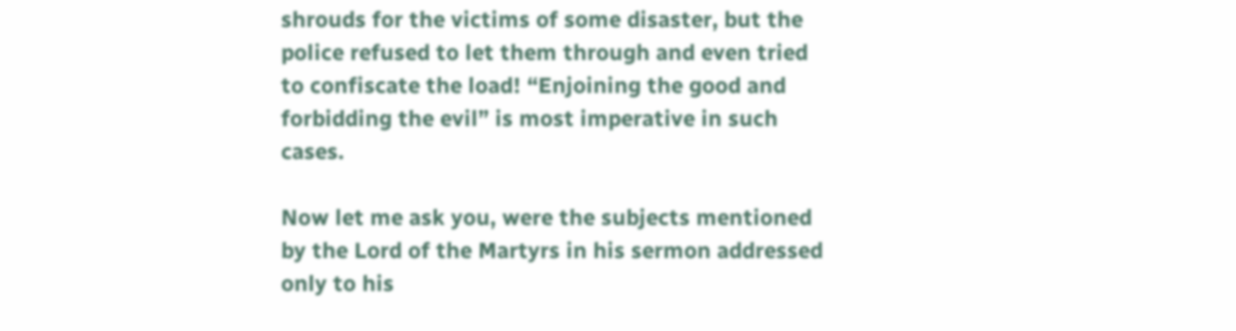shrouds for the victims of some disaster, but the police refused to let them through and even tried to confiscate the load! “Enjoining the good and forbidding the evil” is most imperative in such cases.

Now let me ask you, were the subjects mentioned by the Lord of the Martyrs in his sermon addressed only to his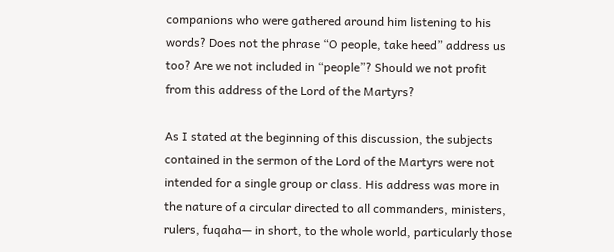companions who were gathered around him listening to his words? Does not the phrase “O people, take heed” address us too? Are we not included in “people”? Should we not profit from this address of the Lord of the Martyrs?

As I stated at the beginning of this discussion, the subjects contained in the sermon of the Lord of the Martyrs were not intended for a single group or class. His address was more in the nature of a circular directed to all commanders, ministers, rulers, fuqaha— in short, to the whole world, particularly those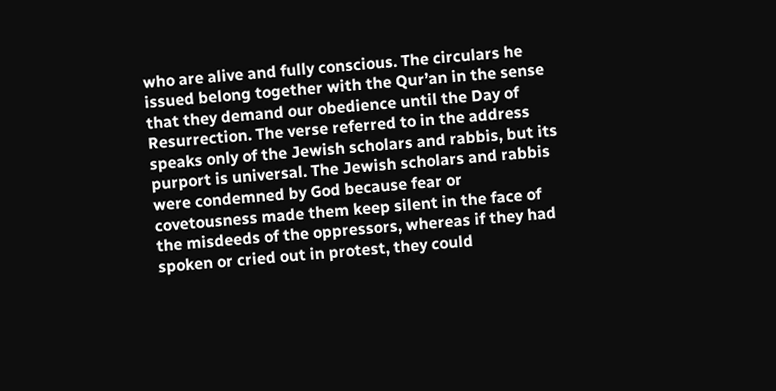who are alive and fully conscious. The circulars he issued belong together with the Qur’an in the sense that they demand our obedience until the Day of Resurrection. The verse referred to in the address speaks only of the Jewish scholars and rabbis, but its purport is universal. The Jewish scholars and rabbis were condemned by God because fear or covetousness made them keep silent in the face of the misdeeds of the oppressors, whereas if they had spoken or cried out in protest, they could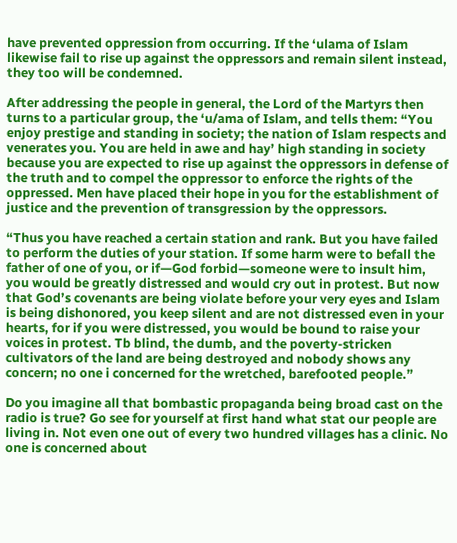have prevented oppression from occurring. If the ‘ulama of Islam likewise fail to rise up against the oppressors and remain silent instead, they too will be condemned.

After addressing the people in general, the Lord of the Martyrs then turns to a particular group, the ‘u/ama of Islam, and tells them: “You enjoy prestige and standing in society; the nation of Islam respects and venerates you. You are held in awe and hay’ high standing in society because you are expected to rise up against the oppressors in defense of the truth and to compel the oppressor to enforce the rights of the oppressed. Men have placed their hope in you for the establishment of justice and the prevention of transgression by the oppressors.

“Thus you have reached a certain station and rank. But you have failed to perform the duties of your station. If some harm were to befall the father of one of you, or if—God forbid—someone were to insult him, you would be greatly distressed and would cry out in protest. But now that God’s covenants are being violate before your very eyes and Islam is being dishonored, you keep silent and are not distressed even in your hearts, for if you were distressed, you would be bound to raise your voices in protest. Tb blind, the dumb, and the poverty-stricken cultivators of the land are being destroyed and nobody shows any concern; no one i concerned for the wretched, barefooted people.”

Do you imagine all that bombastic propaganda being broad cast on the radio is true? Go see for yourself at first hand what stat our people are living in. Not even one out of every two hundred villages has a clinic. No one is concerned about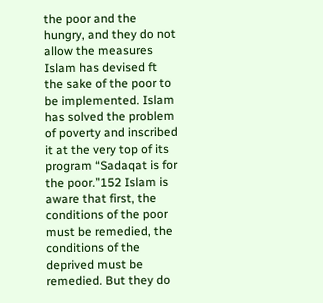the poor and the hungry, and they do not allow the measures Islam has devised ft the sake of the poor to be implemented. Islam has solved the problem of poverty and inscribed it at the very top of its program “Sadaqat is for the poor.”152 Islam is aware that first, the conditions of the poor must be remedied, the conditions of the deprived must be remedied. But they do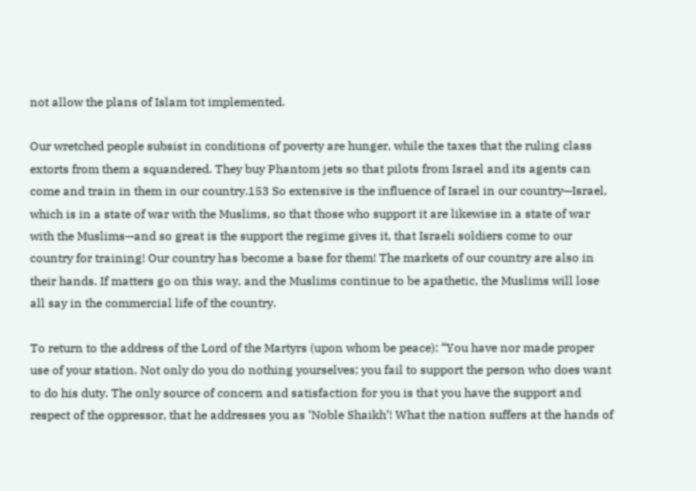not allow the plans of Islam tot implemented.

Our wretched people subsist in conditions of poverty are hunger, while the taxes that the ruling class extorts from them a squandered. They buy Phantom jets so that pilots from Israel and its agents can come and train in them in our country.153 So extensive is the influence of Israel in our country—Israel, which is in a state of war with the Muslims, so that those who support it are likewise in a state of war with the Muslims—and so great is the support the regime gives it, that Israeli soldiers come to our country for training! Our country has become a base for them! The markets of our country are also in their hands. If matters go on this way, and the Muslims continue to be apathetic, the Muslims will lose all say in the commercial life of the country.

To return to the address of the Lord of the Martyrs (upon whom be peace): “You have nor made proper use of your station. Not only do you do nothing yourselves; you fail to support the person who does want to do his duty. The only source of concern and satisfaction for you is that you have the support and respect of the oppressor, that he addresses you as ‘Noble Shaikh’! What the nation suffers at the hands of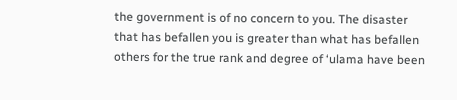the government is of no concern to you. The disaster that has befallen you is greater than what has befallen others for the true rank and degree of ‘ulama have been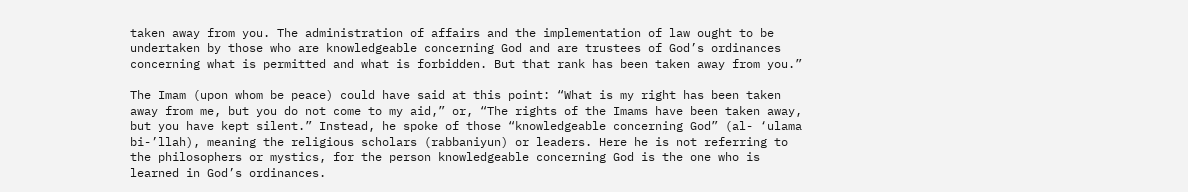taken away from you. The administration of affairs and the implementation of law ought to be undertaken by those who are knowledgeable concerning God and are trustees of God’s ordinances concerning what is permitted and what is forbidden. But that rank has been taken away from you.”

The Imam (upon whom be peace) could have said at this point: “What is my right has been taken away from me, but you do not come to my aid,” or, “The rights of the Imams have been taken away, but you have kept silent.” Instead, he spoke of those “knowledgeable concerning God” (al- ‘ulama bi-’llah), meaning the religious scholars (rabbaniyun) or leaders. Here he is not referring to the philosophers or mystics, for the person knowledgeable concerning God is the one who is learned in God’s ordinances.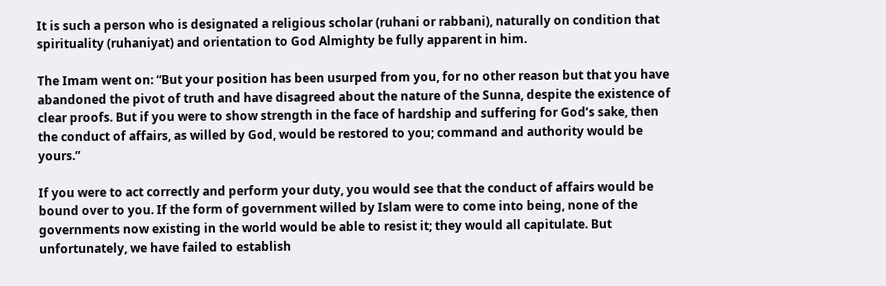It is such a person who is designated a religious scholar (ruhani or rabbani), naturally on condition that spirituality (ruhaniyat) and orientation to God Almighty be fully apparent in him.

The Imam went on: “But your position has been usurped from you, for no other reason but that you have abandoned the pivot of truth and have disagreed about the nature of the Sunna, despite the existence of clear proofs. But if you were to show strength in the face of hardship and suffering for God’s sake, then the conduct of affairs, as willed by God, would be restored to you; command and authority would be yours.”

If you were to act correctly and perform your duty, you would see that the conduct of affairs would be bound over to you. If the form of government willed by Islam were to come into being, none of the governments now existing in the world would be able to resist it; they would all capitulate. But unfortunately, we have failed to establish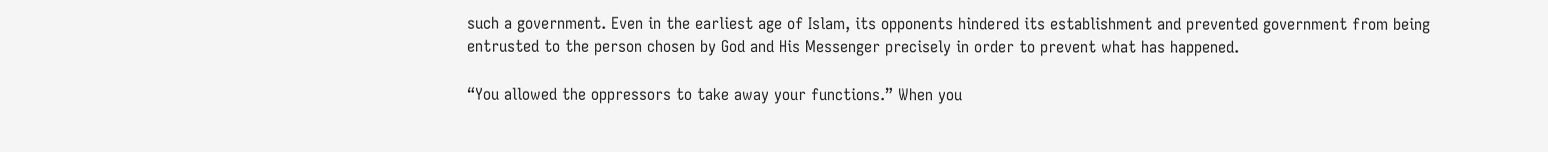such a government. Even in the earliest age of Islam, its opponents hindered its establishment and prevented government from being entrusted to the person chosen by God and His Messenger precisely in order to prevent what has happened.

“You allowed the oppressors to take away your functions.” When you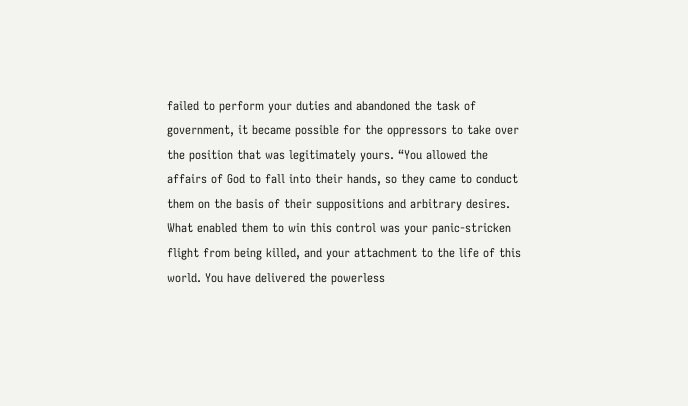failed to perform your duties and abandoned the task of government, it became possible for the oppressors to take over the position that was legitimately yours. “You allowed the affairs of God to fall into their hands, so they came to conduct them on the basis of their suppositions and arbitrary desires. What enabled them to win this control was your panic-stricken flight from being killed, and your attachment to the life of this world. You have delivered the powerless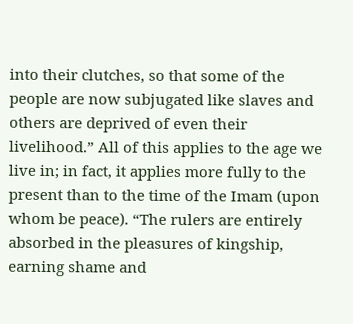into their clutches, so that some of the people are now subjugated like slaves and others are deprived of even their livelihood.” All of this applies to the age we live in; in fact, it applies more fully to the present than to the time of the Imam (upon whom be peace). “The rulers are entirely absorbed in the pleasures of kingship, earning shame and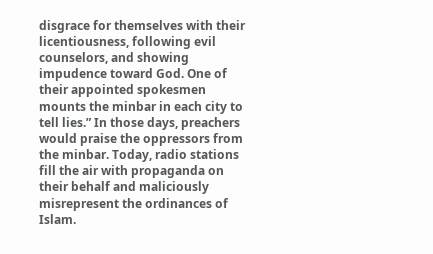disgrace for themselves with their licentiousness, following evil counselors, and showing impudence toward God. One of their appointed spokesmen mounts the minbar in each city to tell lies.” In those days, preachers would praise the oppressors from the minbar. Today, radio stations fill the air with propaganda on their behalf and maliciously misrepresent the ordinances of Islam.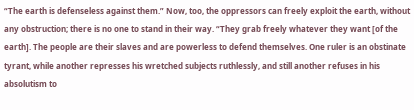“The earth is defenseless against them.” Now, too, the oppressors can freely exploit the earth, without any obstruction; there is no one to stand in their way. “They grab freely whatever they want [of the earth]. The people are their slaves and are powerless to defend themselves. One ruler is an obstinate tyrant, while another represses his wretched subjects ruthlessly, and still another refuses in his absolutism to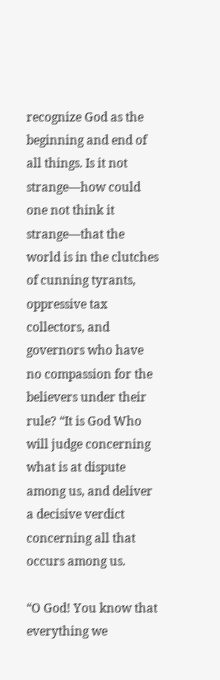recognize God as the beginning and end of all things. Is it not strange—how could one not think it strange—that the world is in the clutches of cunning tyrants, oppressive tax collectors, and governors who have no compassion for the believers under their rule? “It is God Who will judge concerning what is at dispute among us, and deliver a decisive verdict concerning all that occurs among us.

“O God! You know that everything we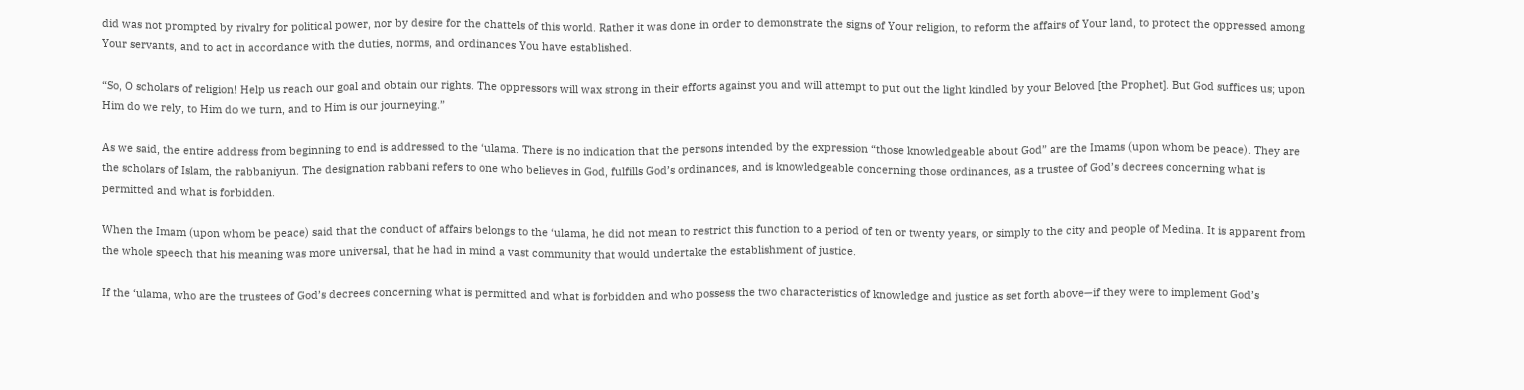did was not prompted by rivalry for political power, nor by desire for the chattels of this world. Rather it was done in order to demonstrate the signs of Your religion, to reform the affairs of Your land, to protect the oppressed among Your servants, and to act in accordance with the duties, norms, and ordinances You have established.

“So, O scholars of religion! Help us reach our goal and obtain our rights. The oppressors will wax strong in their efforts against you and will attempt to put out the light kindled by your Beloved [the Prophet]. But God suffices us; upon Him do we rely, to Him do we turn, and to Him is our journeying.”

As we said, the entire address from beginning to end is addressed to the ‘ulama. There is no indication that the persons intended by the expression “those knowledgeable about God” are the Imams (upon whom be peace). They are the scholars of Islam, the rabbaniyun. The designation rabbani refers to one who believes in God, fulfills God’s ordinances, and is knowledgeable concerning those ordinances, as a trustee of God’s decrees concerning what is permitted and what is forbidden.

When the Imam (upon whom be peace) said that the conduct of affairs belongs to the ‘ulama, he did not mean to restrict this function to a period of ten or twenty years, or simply to the city and people of Medina. It is apparent from the whole speech that his meaning was more universal, that he had in mind a vast community that would undertake the establishment of justice.

If the ‘ulama, who are the trustees of God’s decrees concerning what is permitted and what is forbidden and who possess the two characteristics of knowledge and justice as set forth above—if they were to implement God’s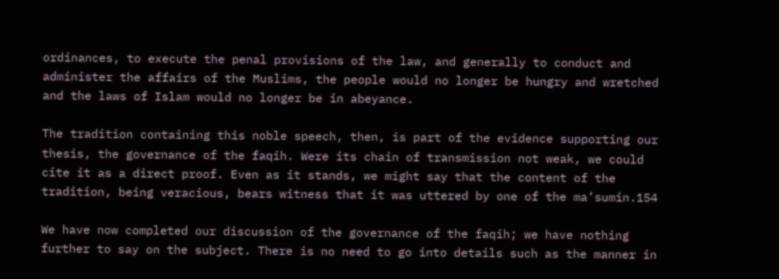ordinances, to execute the penal provisions of the law, and generally to conduct and administer the affairs of the Muslims, the people would no longer be hungry and wretched and the laws of Islam would no longer be in abeyance.

The tradition containing this noble speech, then, is part of the evidence supporting our thesis, the governance of the faqih. Were its chain of transmission not weak, we could cite it as a direct proof. Even as it stands, we might say that the content of the tradition, being veracious, bears witness that it was uttered by one of the ma’sumin.154

We have now completed our discussion of the governance of the faqih; we have nothing further to say on the subject. There is no need to go into details such as the manner in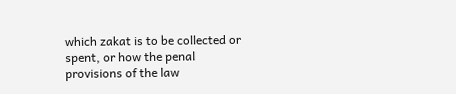which zakat is to be collected or spent, or how the penal provisions of the law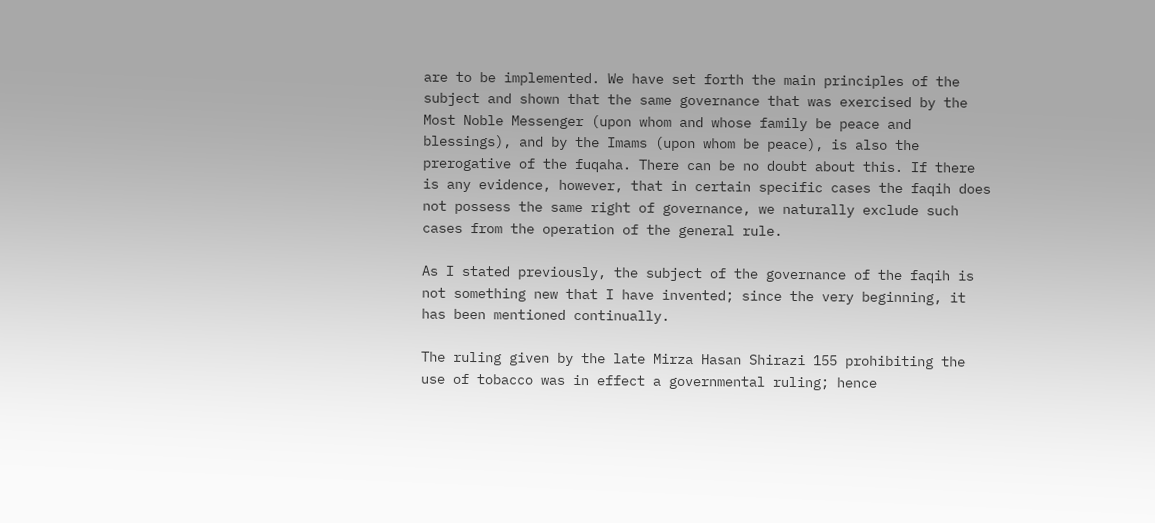are to be implemented. We have set forth the main principles of the subject and shown that the same governance that was exercised by the Most Noble Messenger (upon whom and whose family be peace and blessings), and by the Imams (upon whom be peace), is also the prerogative of the fuqaha. There can be no doubt about this. If there is any evidence, however, that in certain specific cases the faqih does not possess the same right of governance, we naturally exclude such cases from the operation of the general rule.

As I stated previously, the subject of the governance of the faqih is not something new that I have invented; since the very beginning, it has been mentioned continually.

The ruling given by the late Mirza Hasan Shirazi 155 prohibiting the use of tobacco was in effect a governmental ruling; hence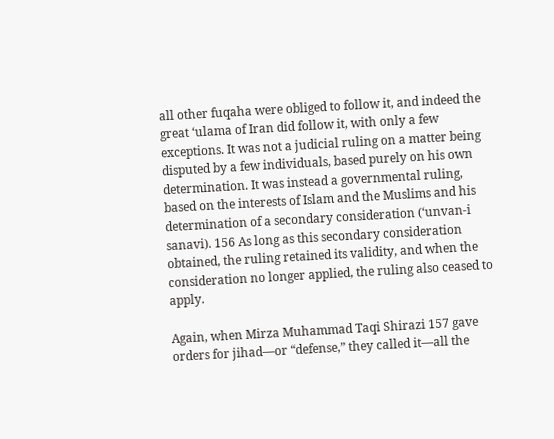all other fuqaha were obliged to follow it, and indeed the great ‘ulama of Iran did follow it, with only a few exceptions. It was not a judicial ruling on a matter being disputed by a few individuals, based purely on his own determination. It was instead a governmental ruling, based on the interests of Islam and the Muslims and his determination of a secondary consideration (‘unvan-i sanavi). 156 As long as this secondary consideration obtained, the ruling retained its validity, and when the consideration no longer applied, the ruling also ceased to apply.

Again, when Mirza Muhammad Taqi Shirazi 157 gave orders for jihad—or “defense,” they called it—all the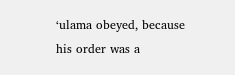‘ulama obeyed, because his order was a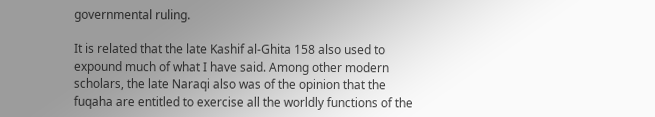governmental ruling.

It is related that the late Kashif al-Ghita 158 also used to expound much of what I have said. Among other modern scholars, the late Naraqi also was of the opinion that the fuqaha are entitled to exercise all the worldly functions of the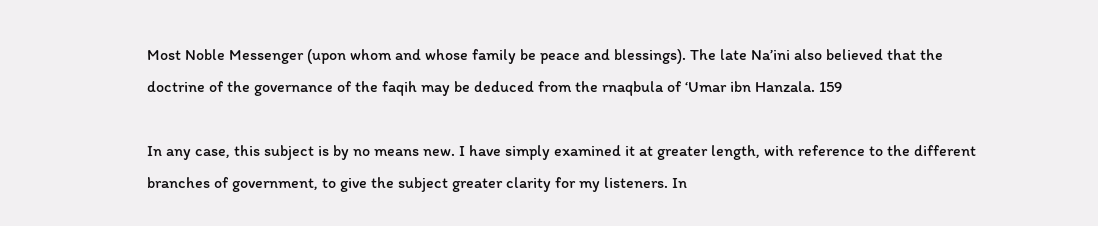Most Noble Messenger (upon whom and whose family be peace and blessings). The late Na’ini also believed that the doctrine of the governance of the faqih may be deduced from the rnaqbula of ‘Umar ibn Hanzala. 159

In any case, this subject is by no means new. I have simply examined it at greater length, with reference to the different branches of government, to give the subject greater clarity for my listeners. In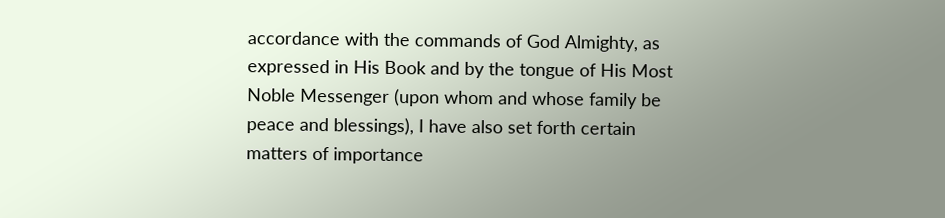accordance with the commands of God Almighty, as expressed in His Book and by the tongue of His Most Noble Messenger (upon whom and whose family be peace and blessings), I have also set forth certain matters of importance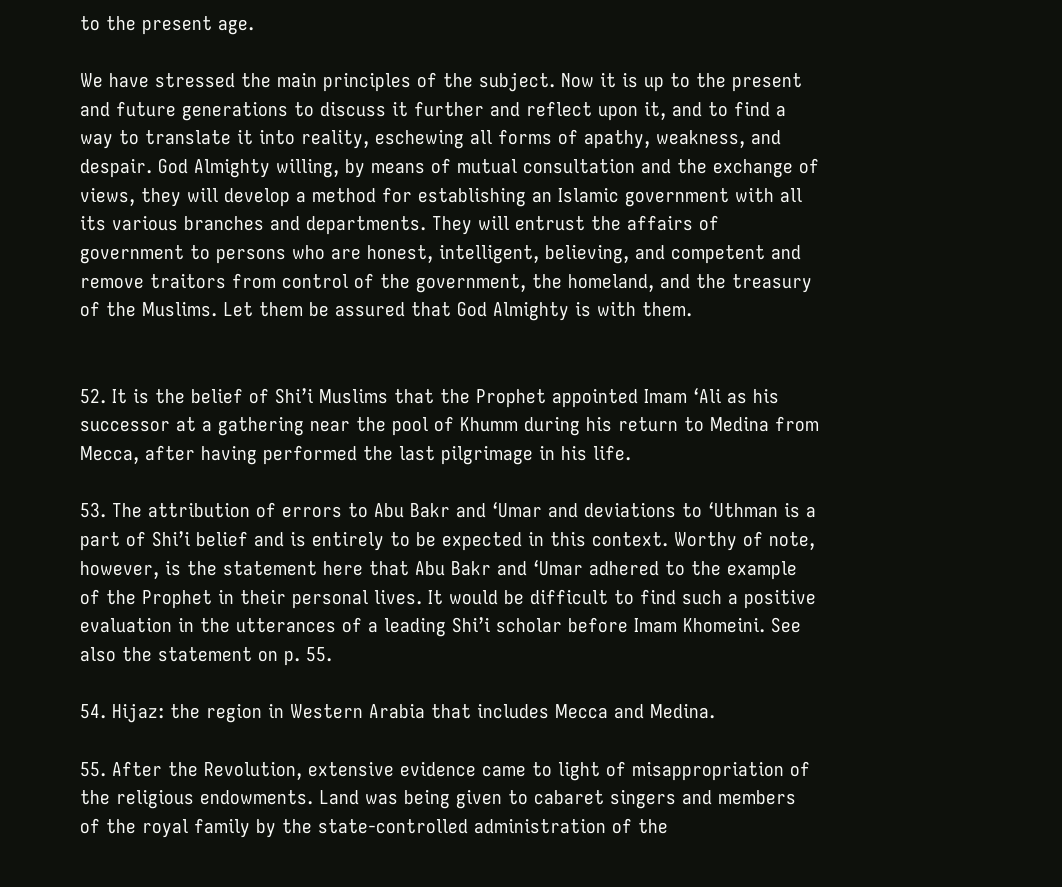to the present age.

We have stressed the main principles of the subject. Now it is up to the present and future generations to discuss it further and reflect upon it, and to find a way to translate it into reality, eschewing all forms of apathy, weakness, and despair. God Almighty willing, by means of mutual consultation and the exchange of views, they will develop a method for establishing an Islamic government with all its various branches and departments. They will entrust the affairs of government to persons who are honest, intelligent, believing, and competent and remove traitors from control of the government, the homeland, and the treasury of the Muslims. Let them be assured that God Almighty is with them.


52. It is the belief of Shi’i Muslims that the Prophet appointed Imam ‘Ali as his successor at a gathering near the pool of Khumm during his return to Medina from Mecca, after having performed the last pilgrimage in his life.

53. The attribution of errors to Abu Bakr and ‘Umar and deviations to ‘Uthman is a part of Shi’i belief and is entirely to be expected in this context. Worthy of note, however, is the statement here that Abu Bakr and ‘Umar adhered to the example of the Prophet in their personal lives. It would be difficult to find such a positive evaluation in the utterances of a leading Shi’i scholar before Imam Khomeini. See also the statement on p. 55.

54. Hijaz: the region in Western Arabia that includes Mecca and Medina.

55. After the Revolution, extensive evidence came to light of misappropriation of the religious endowments. Land was being given to cabaret singers and members of the royal family by the state-controlled administration of the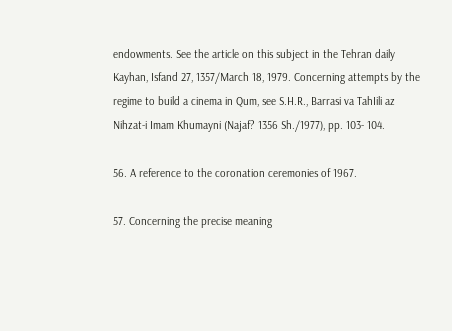endowments. See the article on this subject in the Tehran daily Kayhan, Isfand 27, 1357/March 18, 1979. Concerning attempts by the regime to build a cinema in Qum, see S.H.R., Barrasi va TahIili az Nihzat-i Imam Khumayni (Najaf? 1356 Sh./1977), pp. 103- 104.

56. A reference to the coronation ceremonies of 1967.

57. Concerning the precise meaning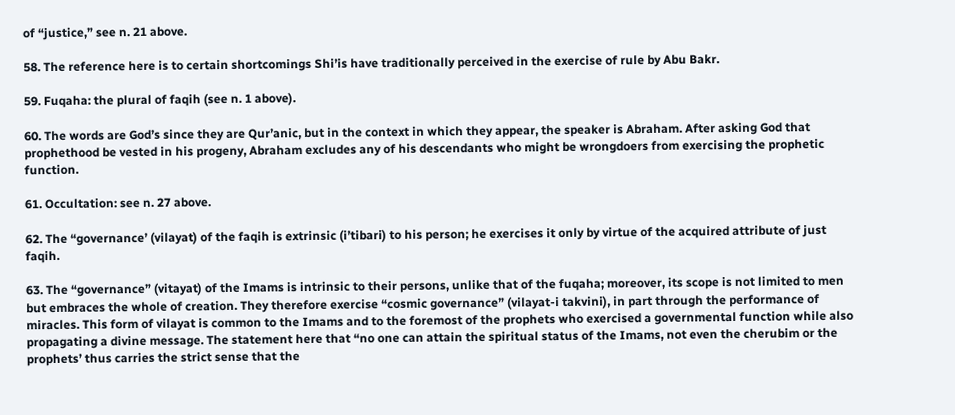of “justice,” see n. 21 above.

58. The reference here is to certain shortcomings Shi’is have traditionally perceived in the exercise of rule by Abu Bakr.

59. Fuqaha: the plural of faqih (see n. 1 above).

60. The words are God’s since they are Qur’anic, but in the context in which they appear, the speaker is Abraham. After asking God that prophethood be vested in his progeny, Abraham excludes any of his descendants who might be wrongdoers from exercising the prophetic function.

61. Occultation: see n. 27 above.

62. The “governance’ (vilayat) of the faqih is extrinsic (i’tibari) to his person; he exercises it only by virtue of the acquired attribute of just faqih.

63. The “governance” (vitayat) of the Imams is intrinsic to their persons, unlike that of the fuqaha; moreover, its scope is not limited to men but embraces the whole of creation. They therefore exercise “cosmic governance” (vilayat-i takvini), in part through the performance of miracles. This form of vilayat is common to the Imams and to the foremost of the prophets who exercised a governmental function while also propagating a divine message. The statement here that “no one can attain the spiritual status of the Imams, not even the cherubim or the prophets’ thus carries the strict sense that the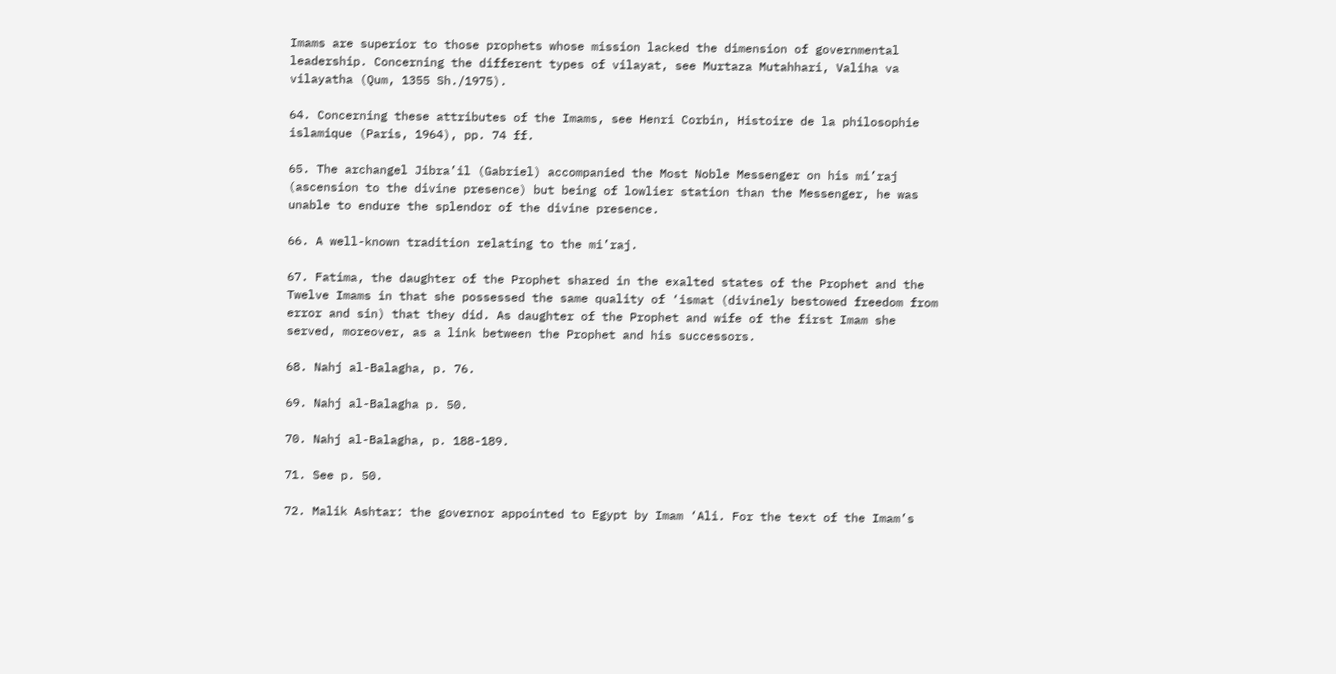Imams are superior to those prophets whose mission lacked the dimension of governmental leadership. Concerning the different types of vilayat, see Murtaza Mutahhari, Valiha va vilayatha (Qum, 1355 Sh./1975).

64. Concerning these attributes of the Imams, see Henri Corbin, Histoire de la philosophie islamique (Paris, 1964), pp. 74 ff.

65. The archangel Jibra’il (Gabriel) accompanied the Most Noble Messenger on his mi’raj (ascension to the divine presence) but being of lowlier station than the Messenger, he was unable to endure the splendor of the divine presence.

66. A well-known tradition relating to the mi’raj.

67. Fatima, the daughter of the Prophet shared in the exalted states of the Prophet and the Twelve Imams in that she possessed the same quality of ‘ismat (divinely bestowed freedom from error and sin) that they did. As daughter of the Prophet and wife of the first Imam she served, moreover, as a link between the Prophet and his successors.

68. Nahj al-Balagha, p. 76.

69. Nahj al-Balagha p. 50.

70. Nahj al-Balagha, p. 188-189.

71. See p. 50.

72. Malik Ashtar: the governor appointed to Egypt by Imam ‘Ali. For the text of the Imam’s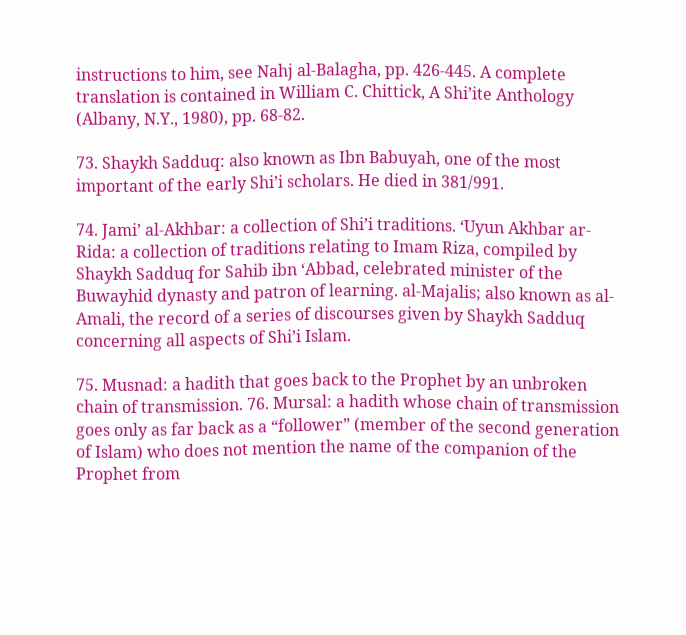instructions to him, see Nahj al-Balagha, pp. 426-445. A complete translation is contained in William C. Chittick, A Shi’ite Anthology (Albany, N.Y., 1980), pp. 68-82.

73. Shaykh Sadduq: also known as Ibn Babuyah, one of the most important of the early Shi’i scholars. He died in 381/991.

74. Jami’ al-Akhbar: a collection of Shi’i traditions. ‘Uyun Akhbar ar-Rida: a collection of traditions relating to Imam Riza, compiled by Shaykh Sadduq for Sahib ibn ‘Abbad, celebrated minister of the Buwayhid dynasty and patron of learning. al-Majalis; also known as al-Amali, the record of a series of discourses given by Shaykh Sadduq concerning all aspects of Shi’i Islam.

75. Musnad: a hadith that goes back to the Prophet by an unbroken chain of transmission. 76. Mursal: a hadith whose chain of transmission goes only as far back as a “follower” (member of the second generation of Islam) who does not mention the name of the companion of the Prophet from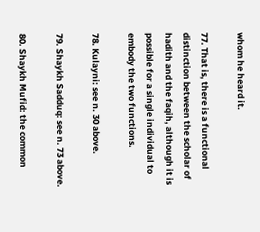whom he heard it.

77. That is, there is a functional distinction between the scholar of hadith and the faqih, although it is possible for a single individual to embody the two functions.

78. Kulayni: see n. 30 above.

79. Shaykh Sadduq: see n. 73 above.

80. Shaykh Mufid: the common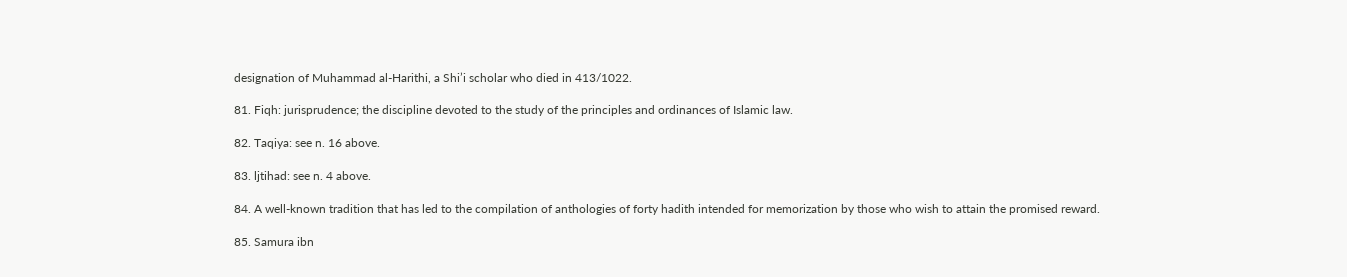designation of Muhammad al-Harithi, a Shi’i scholar who died in 413/1022.

81. Fiqh: jurisprudence; the discipline devoted to the study of the principles and ordinances of Islamic law.

82. Taqiya: see n. 16 above.

83. ljtihad: see n. 4 above.

84. A well-known tradition that has led to the compilation of anthologies of forty hadith intended for memorization by those who wish to attain the promised reward.

85. Samura ibn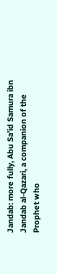Jandab: more fully, Abu Sa’id Samura ibn Jandab al-Qazari, a companion of the Prophet who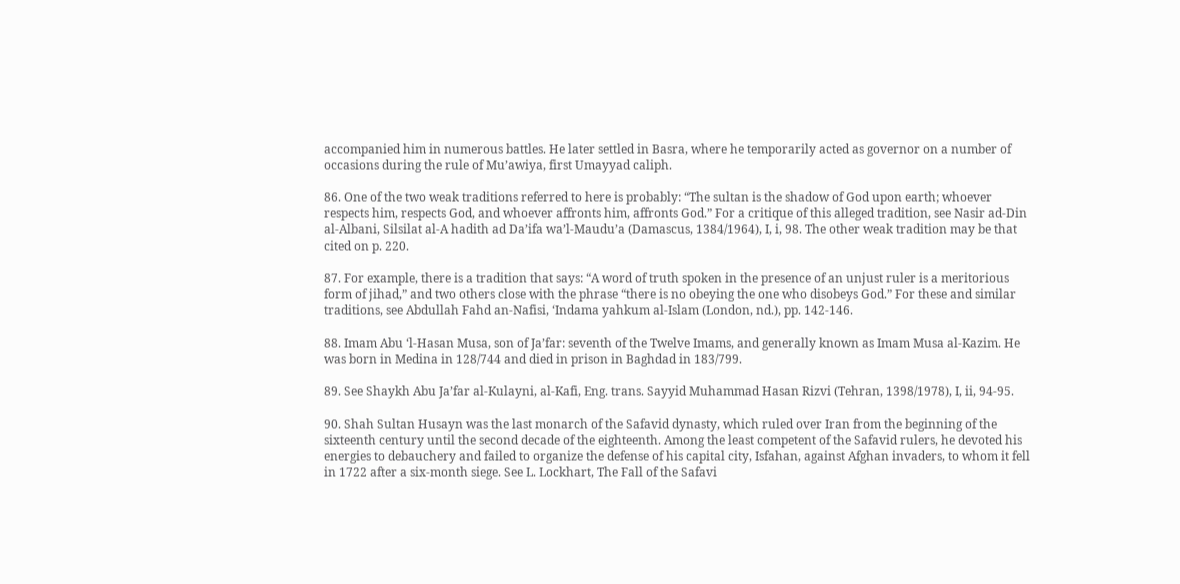accompanied him in numerous battles. He later settled in Basra, where he temporarily acted as governor on a number of occasions during the rule of Mu’awiya, first Umayyad caliph.

86. One of the two weak traditions referred to here is probably: “The sultan is the shadow of God upon earth; whoever respects him, respects God, and whoever affronts him, affronts God.” For a critique of this alleged tradition, see Nasir ad-Din al-Albani, Silsilat al-A hadith ad Da’ifa wa’l-Maudu’a (Damascus, 1384/1964), I, i, 98. The other weak tradition may be that cited on p. 220.

87. For example, there is a tradition that says: “A word of truth spoken in the presence of an unjust ruler is a meritorious form of jihad,” and two others close with the phrase “there is no obeying the one who disobeys God.” For these and similar traditions, see Abdullah Fahd an-Nafisi, ‘Indama yahkum al-Islam (London, nd.), pp. 142-146.

88. Imam Abu ‘l-Hasan Musa, son of Ja’far: seventh of the Twelve Imams, and generally known as Imam Musa al-Kazim. He was born in Medina in 128/744 and died in prison in Baghdad in 183/799.

89. See Shaykh Abu Ja’far al-Kulayni, al-Kafi, Eng. trans. Sayyid Muhammad Hasan Rizvi (Tehran, 1398/1978), I, ii, 94-95.

90. Shah Sultan Husayn was the last monarch of the Safavid dynasty, which ruled over Iran from the beginning of the sixteenth century until the second decade of the eighteenth. Among the least competent of the Safavid rulers, he devoted his energies to debauchery and failed to organize the defense of his capital city, Isfahan, against Afghan invaders, to whom it fell in 1722 after a six-month siege. See L. Lockhart, The Fall of the Safavi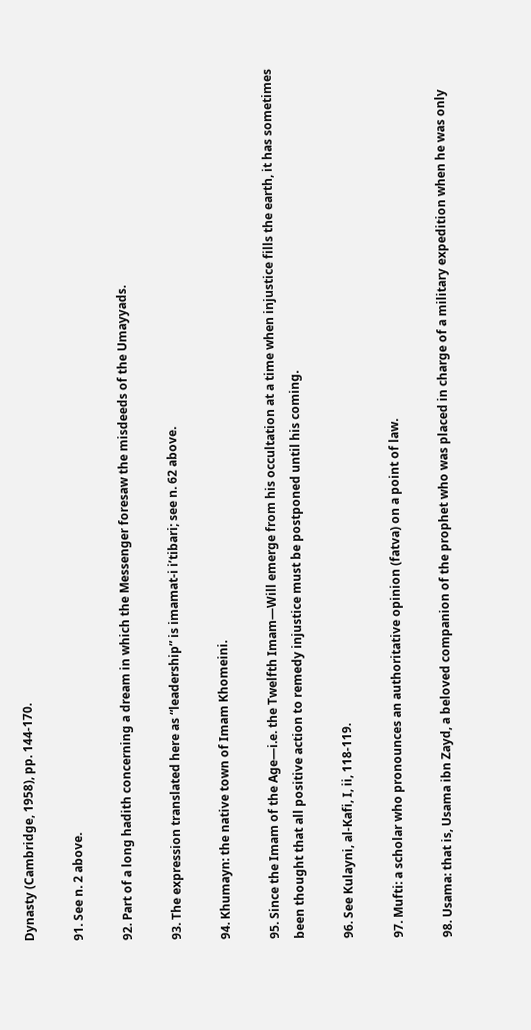Dynasty (Cambridge, 1958), pp. 144-170.

91. See n. 2 above.

92. Part of a long hadith concerning a dream in which the Messenger foresaw the misdeeds of the Umayyads.

93. The expression translated here as “leadership” is imamat-i i’tibari; see n. 62 above.

94. Khumayn: the native town of Imam Khomeini.

95. Since the Imam of the Age—i.e. the Twelfth Imam—Will emerge from his occultation at a time when injustice fills the earth, it has sometimes been thought that all positive action to remedy injustice must be postponed until his coming.

96. See Kulayni, al-Kafi, I, ii, 118-119.

97. Mufti: a scholar who pronounces an authoritative opinion (fatva) on a point of law.

98. Usama: that is, Usama ibn Zayd, a beloved companion of the prophet who was placed in charge of a military expedition when he was only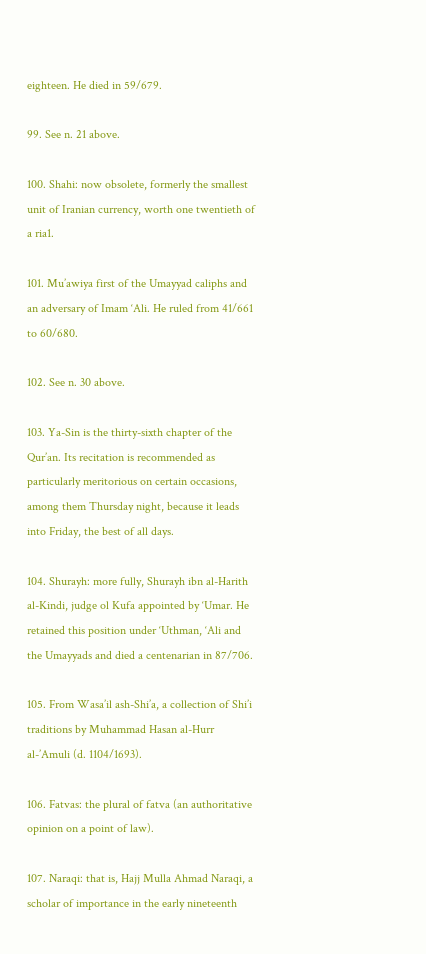eighteen. He died in 59/679.

99. See n. 21 above.

100. Shahi: now obsolete, formerly the smallest unit of Iranian currency, worth one twentieth of a ria1.

101. Mu’awiya first of the Umayyad caliphs and an adversary of Imam ‘Ali. He ruled from 41/661 to 60/680.

102. See n. 30 above.

103. Ya-Sin is the thirty-sixth chapter of the Qur’an. Its recitation is recommended as particularly meritorious on certain occasions, among them Thursday night, because it leads into Friday, the best of all days.

104. Shurayh: more fully, Shurayh ibn al-Harith al-Kindi, judge ol Kufa appointed by ‘Umar. He retained this position under ‘Uthman, ‘Ali and the Umayyads and died a centenarian in 87/706.

105. From Wasa’il ash-Shi’a, a collection of Shi’i traditions by Muhammad Hasan al-Hurr al-’Amuli (d. 1104/1693).

106. Fatvas: the plural of fatva (an authoritative opinion on a point of law).

107. Naraqi: that is, Hajj Mulla Ahmad Naraqi, a scholar of importance in the early nineteenth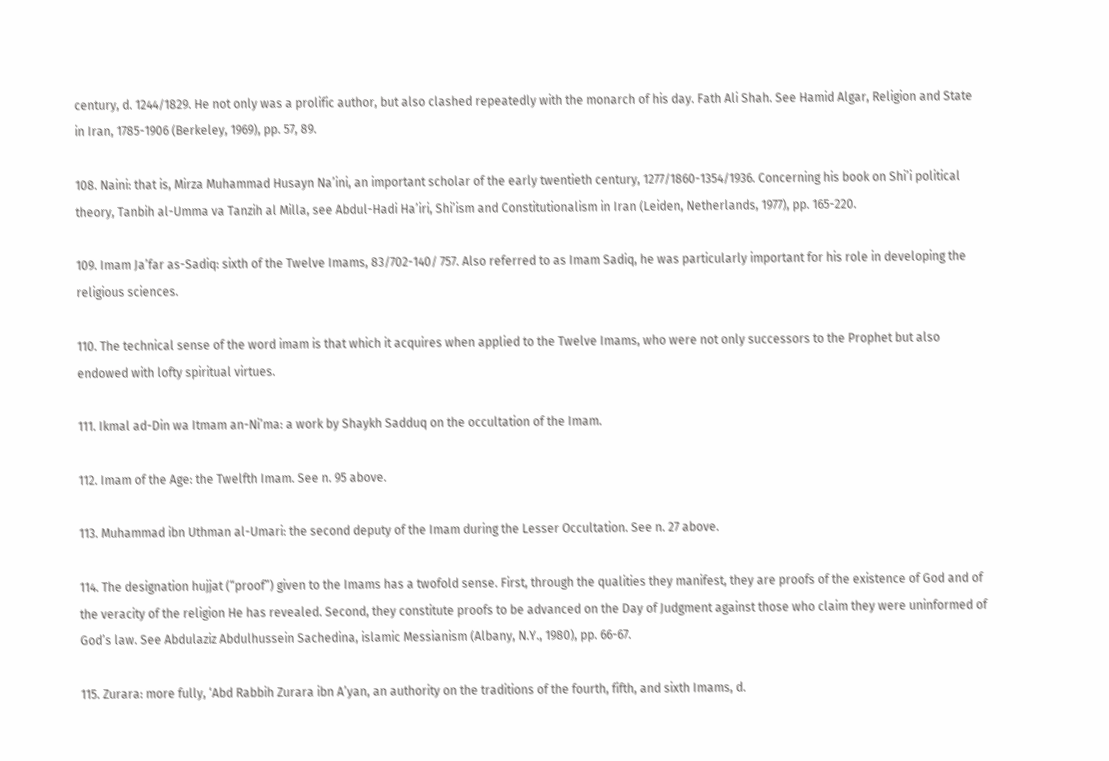century, d. 1244/1829. He not only was a prolific author, but also clashed repeatedly with the monarch of his day. Fath Ali Shah. See Hamid Algar, Religion and State in Iran, 1785-1906 (Berkeley, 1969), pp. 57, 89.

108. Naini: that is, Mirza Muhammad Husayn Na’ini, an important scholar of the early twentieth century, 1277/1860-1354/1936. Concerning his book on Shi’i political theory, Tanbih al-Umma va Tanzih al Milla, see Abdul-Hadi Ha’iri, Shi’ism and Constitutionalism in Iran (Leiden, Netherlands, 1977), pp. 165-220.

109. Imam Ja’far as-Sadiq: sixth of the Twelve Imams, 83/702-140/ 757. Also referred to as Imam Sadiq, he was particularly important for his role in developing the religious sciences.

110. The technical sense of the word imam is that which it acquires when applied to the Twelve Imams, who were not only successors to the Prophet but also endowed with lofty spiritual virtues.

111. Ikmal ad-Din wa Itmam an-Ni’ma: a work by Shaykh Sadduq on the occultation of the Imam.

112. Imam of the Age: the Twelfth Imam. See n. 95 above.

113. Muhammad ibn Uthman al-Umari: the second deputy of the Imam during the Lesser Occultation. See n. 27 above.

114. The designation hujjat (“proof”) given to the Imams has a twofold sense. First, through the qualities they manifest, they are proofs of the existence of God and of the veracity of the religion He has revealed. Second, they constitute proofs to be advanced on the Day of Judgment against those who claim they were uninformed of God’s law. See Abdulaziz Abdulhussein Sachedina, islamic Messianism (Albany, N.Y., 1980), pp. 66-67.

115. Zurara: more fully, ‘Abd Rabbih Zurara ibn A’yan, an authority on the traditions of the fourth, fifth, and sixth Imams, d.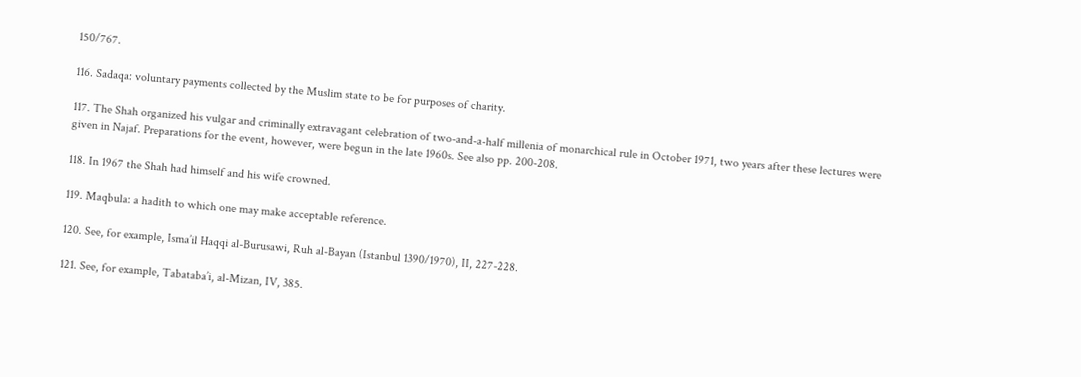150/767.

116. Sadaqa: voluntary payments collected by the Muslim state to be for purposes of charity.

117. The Shah organized his vulgar and criminally extravagant celebration of two-and-a-half millenia of monarchical rule in October 1971, two years after these lectures were given in Najaf. Preparations for the event, however, were begun in the late 1960s. See also pp. 200-208.

118. In 1967 the Shah had himself and his wife crowned.

119. Maqbula: a hadith to which one may make acceptable reference.

120. See, for example, Isma’il Haqqi al-Burusawi, Ruh al-Bayan (Istanbul 1390/1970), II, 227-228.

121. See, for example, Tabataba’i, al-Mizan, IV, 385.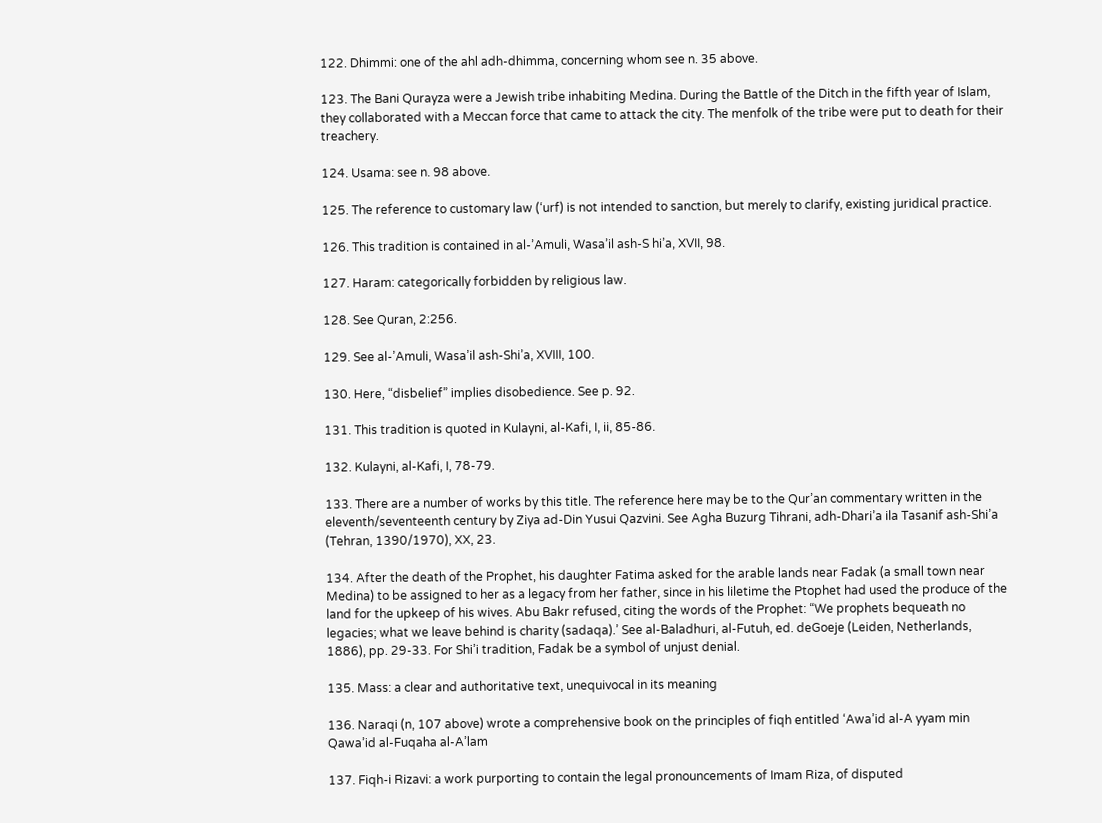122. Dhimmi: one of the ahl adh-dhimma, concerning whom see n. 35 above.

123. The Bani Qurayza were a Jewish tribe inhabiting Medina. During the Battle of the Ditch in the fifth year of Islam, they collaborated with a Meccan force that came to attack the city. The menfolk of the tribe were put to death for their treachery.

124. Usama: see n. 98 above.

125. The reference to customary law (‘urf) is not intended to sanction, but merely to clarify, existing juridical practice.

126. This tradition is contained in al-’Amuli, Wasa’il ash-S hi’a, XVII, 98.

127. Haram: categorically forbidden by religious law.

128. See Quran, 2:256.

129. See al-’Amuli, Wasa’il ash-Shi’a, XVIII, 100.

130. Here, “disbelief” implies disobedience. See p. 92.

131. This tradition is quoted in Kulayni, al-Kafi, I, ii, 85-86.

132. Kulayni, al-Kafi, I, 78-79.

133. There are a number of works by this title. The reference here may be to the Qur’an commentary written in the eleventh/seventeenth century by Ziya ad-Din Yusui Qazvini. See Agha Buzurg Tihrani, adh-Dhari’a ila Tasanif ash-Shi’a (Tehran, 1390/1970), XX, 23.

134. After the death of the Prophet, his daughter Fatima asked for the arable lands near Fadak (a small town near Medina) to be assigned to her as a legacy from her father, since in his liletime the Ptophet had used the produce of the land for the upkeep of his wives. Abu Bakr refused, citing the words of the Prophet: “We prophets bequeath no legacies; what we leave behind is charity (sadaqa).’ See al-Baladhuri, al-Futuh, ed. deGoeje (Leiden, Netherlands, 1886), pp. 29-33. For Shi’i tradition, Fadak be a symbol of unjust denial.

135. Mass: a clear and authoritative text, unequivocal in its meaning

136. Naraqi (n, 107 above) wrote a comprehensive book on the principles of fiqh entitled ‘Awa’id al-A yyam min Qawa’id al-Fuqaha al-A’lam

137. Fiqh-i Rizavi: a work purporting to contain the legal pronouncements of Imam Riza, of disputed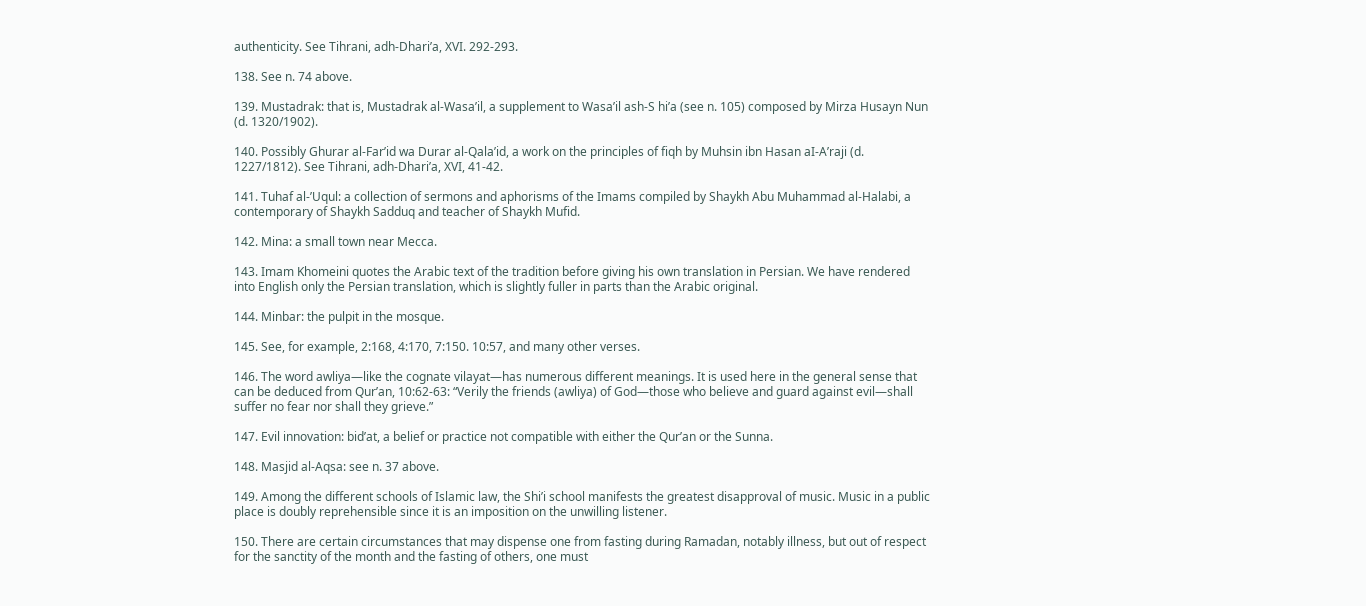authenticity. See Tihrani, adh-Dhari’a, XVI. 292-293.

138. See n. 74 above.

139. Mustadrak: that is, Mustadrak al-Wasa’il, a supplement to Wasa’il ash-S hi’a (see n. 105) composed by Mirza Husayn Nun (d. 1320/1902).

140. Possibly Ghurar al-Far’id wa Durar al-Qala’id, a work on the principles of fiqh by Muhsin ibn Hasan aI-A’raji (d. 1227/1812). See Tihrani, adh-Dhari’a, XVI, 41-42.

141. Tuhaf al-’Uqul: a collection of sermons and aphorisms of the Imams compiled by Shaykh Abu Muhammad al-Halabi, a contemporary of Shaykh Sadduq and teacher of Shaykh Mufid.

142. Mina: a small town near Mecca.

143. Imam Khomeini quotes the Arabic text of the tradition before giving his own translation in Persian. We have rendered into English only the Persian translation, which is slightly fuller in parts than the Arabic original.

144. Minbar: the pulpit in the mosque.

145. See, for example, 2:168, 4:170, 7:150. 10:57, and many other verses.

146. The word awliya—like the cognate vilayat—has numerous different meanings. It is used here in the general sense that can be deduced from Qur’an, 10:62-63: “Verily the friends (awliya) of God—those who believe and guard against evil—shall suffer no fear nor shall they grieve.”

147. Evil innovation: bid’at, a belief or practice not compatible with either the Qur’an or the Sunna.

148. Masjid al-Aqsa: see n. 37 above.

149. Among the different schools of Islamic law, the Shi’i school manifests the greatest disapproval of music. Music in a public place is doubly reprehensible since it is an imposition on the unwilling listener.

150. There are certain circumstances that may dispense one from fasting during Ramadan, notably illness, but out of respect for the sanctity of the month and the fasting of others, one must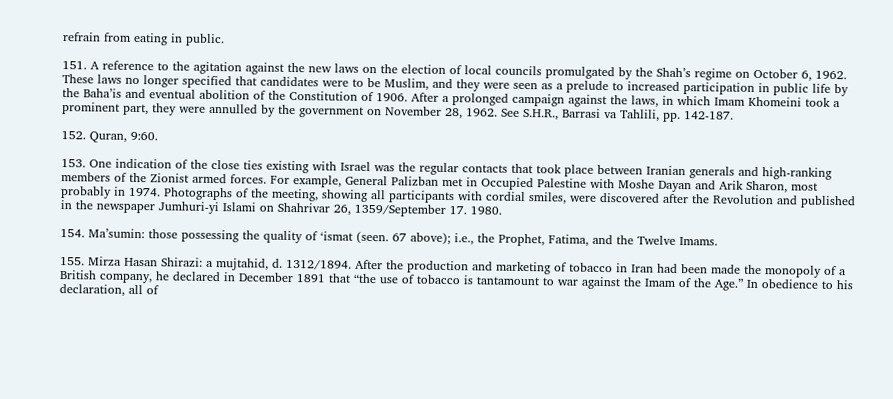refrain from eating in public.

151. A reference to the agitation against the new laws on the election of local councils promulgated by the Shah’s regime on October 6, 1962. These laws no longer specified that candidates were to be Muslim, and they were seen as a prelude to increased participation in public life by the Baha’is and eventual abolition of the Constitution of 1906. After a prolonged campaign against the laws, in which Imam Khomeini took a prominent part, they were annulled by the government on November 28, 1962. See S.H.R., Barrasi va Tahlili, pp. 142-187.

152. Quran, 9:60.

153. One indication of the close ties existing with Israel was the regular contacts that took place between Iranian generals and high-ranking members of the Zionist armed forces. For example, General Palizban met in Occupied Palestine with Moshe Dayan and Arik Sharon, most probably in 1974. Photographs of the meeting, showing all participants with cordial smiles, were discovered after the Revolution and published in the newspaper Jumhuri-yi Islami on Shahrivar 26, 1359/September 17. 1980.

154. Ma’sumin: those possessing the quality of ‘ismat (seen. 67 above); i.e., the Prophet, Fatima, and the Twelve Imams.

155. Mirza Hasan Shirazi: a mujtahid, d. 1312/1894. After the production and marketing of tobacco in Iran had been made the monopoly of a British company, he declared in December 1891 that “the use of tobacco is tantamount to war against the Imam of the Age.” In obedience to his declaration, all of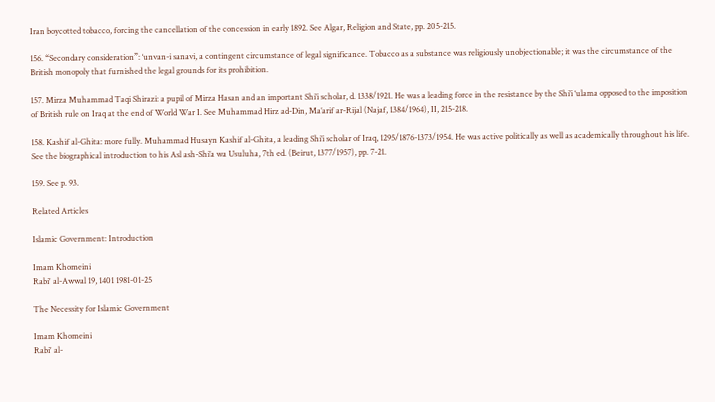Iran boycotted tobacco, forcing the cancellation of the concession in early 1892. See Algar, Religion and State, pp. 205-215.

156. “Secondary consideration”: ‘unvan-i sanavi, a contingent circumstance of legal significance. Tobacco as a substance was religiously unobjectionable; it was the circumstance of the British monopoly that furnished the legal grounds for its prohibition.

157. Mirza Muhammad Taqi Shirazi: a pupil of Mirza Hasan and an important Shi’i scholar, d. 1338/1921. He was a leading force in the resistance by the Shi’i ‘ulama opposed to the imposition of British rule on Iraq at the end of World War I. See Muhammad Hirz ad-Din, Ma’arif ar-Rijal (Najaf, 1384/1964), II, 215-218.

158. Kashif al-Ghita: more fully. Muhammad Husayn Kashif al-Ghita, a leading Shi’i scholar of Iraq, 1295/1876-1373/1954. He was active politically as well as academically throughout his life. See the biographical introduction to his Asl ash-Shi’a wa Usuluha, 7th ed. (Beirut, 1377/1957), pp. 7-21.

159. See p. 93.

Related Articles

Islamic Government: Introduction

Imam Khomeini
Rabi' al-Awwal 19, 1401 1981-01-25

The Necessity for Islamic Government

Imam Khomeini
Rabi' al-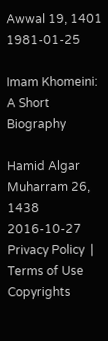Awwal 19, 1401 1981-01-25

Imam Khomeini: A Short Biography

Hamid Algar
Muharram 26, 1438 2016-10-27
Privacy Policy  |  Terms of Use
Copyrights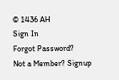© 1436 AH
Sign In
Forgot Password?
Not a Member? Signup